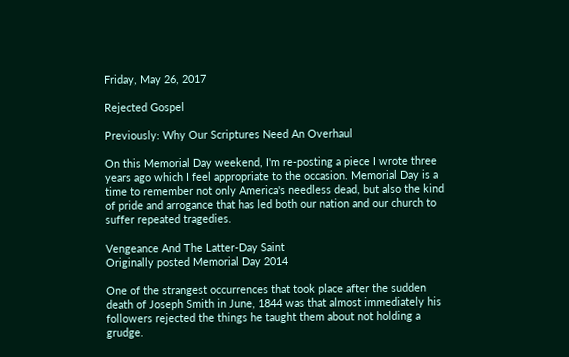Friday, May 26, 2017

Rejected Gospel

Previously: Why Our Scriptures Need An Overhaul

On this Memorial Day weekend, I'm re-posting a piece I wrote three years ago which I feel appropriate to the occasion. Memorial Day is a time to remember not only America's needless dead, but also the kind of pride and arrogance that has led both our nation and our church to suffer repeated tragedies.

Vengeance And The Latter-Day Saint
Originally posted Memorial Day 2014

One of the strangest occurrences that took place after the sudden death of Joseph Smith in June, 1844 was that almost immediately his followers rejected the things he taught them about not holding a grudge.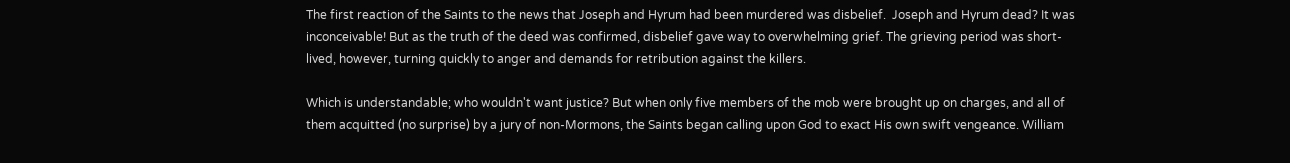The first reaction of the Saints to the news that Joseph and Hyrum had been murdered was disbelief.  Joseph and Hyrum dead? It was inconceivable! But as the truth of the deed was confirmed, disbelief gave way to overwhelming grief. The grieving period was short-lived, however, turning quickly to anger and demands for retribution against the killers.

Which is understandable; who wouldn't want justice? But when only five members of the mob were brought up on charges, and all of them acquitted (no surprise) by a jury of non-Mormons, the Saints began calling upon God to exact His own swift vengeance. William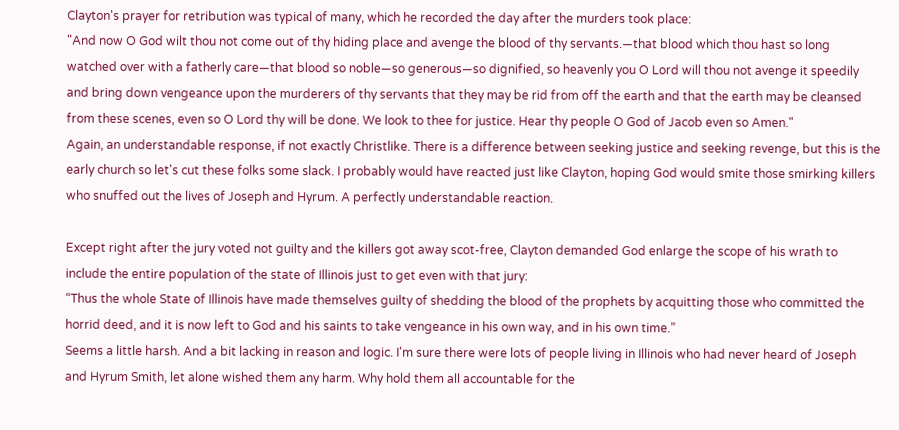Clayton's prayer for retribution was typical of many, which he recorded the day after the murders took place:
"And now O God wilt thou not come out of thy hiding place and avenge the blood of thy servants.—that blood which thou hast so long watched over with a fatherly care—that blood so noble—so generous—so dignified, so heavenly you O Lord will thou not avenge it speedily and bring down vengeance upon the murderers of thy servants that they may be rid from off the earth and that the earth may be cleansed from these scenes, even so O Lord thy will be done. We look to thee for justice. Hear thy people O God of Jacob even so Amen."
Again, an understandable response, if not exactly Christlike. There is a difference between seeking justice and seeking revenge, but this is the early church so let's cut these folks some slack. I probably would have reacted just like Clayton, hoping God would smite those smirking killers who snuffed out the lives of Joseph and Hyrum. A perfectly understandable reaction.

Except right after the jury voted not guilty and the killers got away scot-free, Clayton demanded God enlarge the scope of his wrath to include the entire population of the state of Illinois just to get even with that jury:
“Thus the whole State of Illinois have made themselves guilty of shedding the blood of the prophets by acquitting those who committed the horrid deed, and it is now left to God and his saints to take vengeance in his own way, and in his own time.”
Seems a little harsh. And a bit lacking in reason and logic. I'm sure there were lots of people living in Illinois who had never heard of Joseph and Hyrum Smith, let alone wished them any harm. Why hold them all accountable for the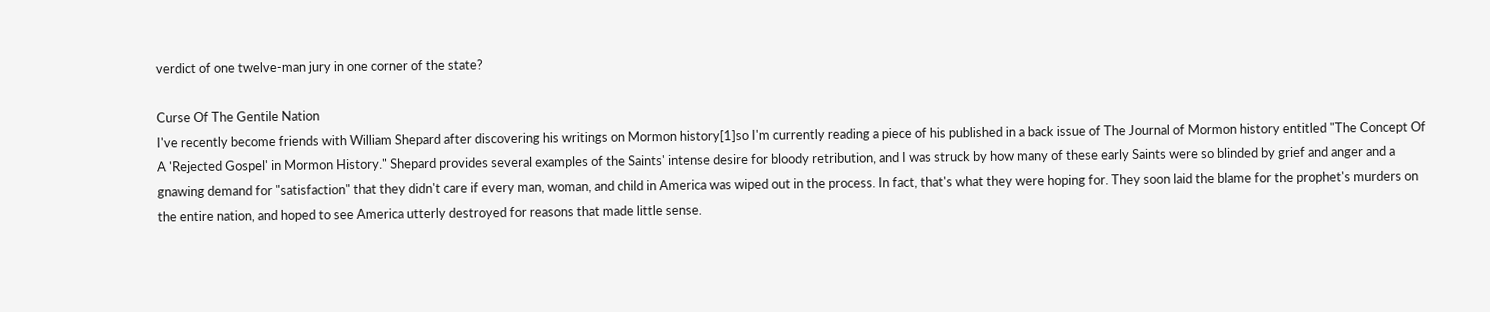verdict of one twelve-man jury in one corner of the state?

Curse Of The Gentile Nation
I've recently become friends with William Shepard after discovering his writings on Mormon history[1]so I'm currently reading a piece of his published in a back issue of The Journal of Mormon history entitled "The Concept Of A 'Rejected Gospel' in Mormon History." Shepard provides several examples of the Saints' intense desire for bloody retribution, and I was struck by how many of these early Saints were so blinded by grief and anger and a gnawing demand for "satisfaction" that they didn't care if every man, woman, and child in America was wiped out in the process. In fact, that's what they were hoping for. They soon laid the blame for the prophet's murders on the entire nation, and hoped to see America utterly destroyed for reasons that made little sense.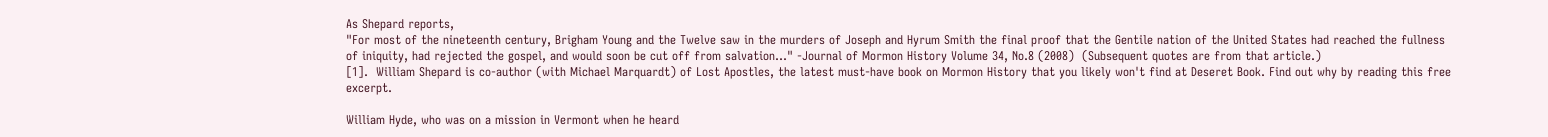As Shepard reports,
"For most of the nineteenth century, Brigham Young and the Twelve saw in the murders of Joseph and Hyrum Smith the final proof that the Gentile nation of the United States had reached the fullness of iniquity, had rejected the gospel, and would soon be cut off from salvation..." -Journal of Mormon History Volume 34, No.8 (2008)  (Subsequent quotes are from that article.)
[1].  William Shepard is co-author (with Michael Marquardt) of Lost Apostles, the latest must-have book on Mormon History that you likely won't find at Deseret Book. Find out why by reading this free excerpt.

William Hyde, who was on a mission in Vermont when he heard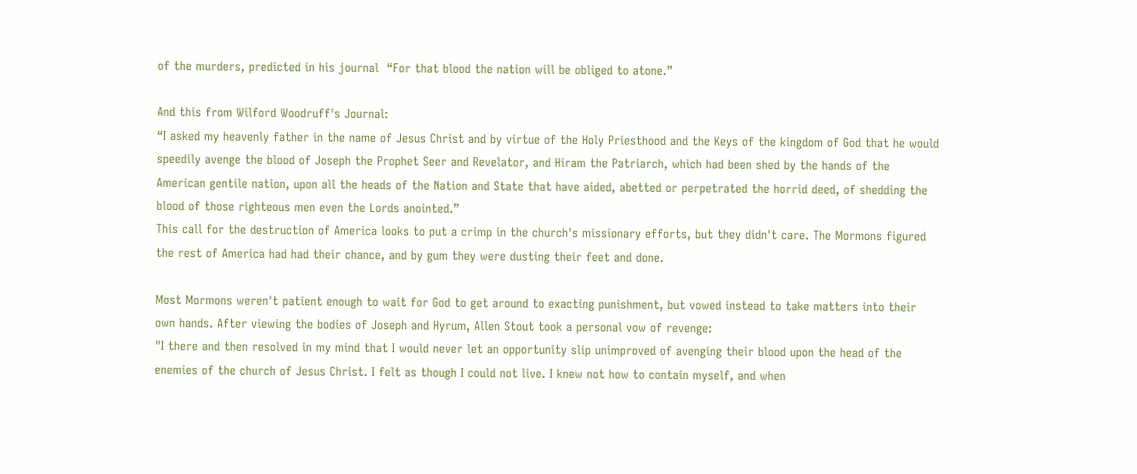of the murders, predicted in his journal  “For that blood the nation will be obliged to atone.”

And this from Wilford Woodruff's Journal:
“I asked my heavenly father in the name of Jesus Christ and by virtue of the Holy Priesthood and the Keys of the kingdom of God that he would speedily avenge the blood of Joseph the Prophet Seer and Revelator, and Hiram the Patriarch, which had been shed by the hands of the American gentile nation, upon all the heads of the Nation and State that have aided, abetted or perpetrated the horrid deed, of shedding the blood of those righteous men even the Lords anointed.”
This call for the destruction of America looks to put a crimp in the church's missionary efforts, but they didn't care. The Mormons figured the rest of America had had their chance, and by gum they were dusting their feet and done.

Most Mormons weren't patient enough to wait for God to get around to exacting punishment, but vowed instead to take matters into their own hands. After viewing the bodies of Joseph and Hyrum, Allen Stout took a personal vow of revenge:
"I there and then resolved in my mind that I would never let an opportunity slip unimproved of avenging their blood upon the head of the enemies of the church of Jesus Christ. I felt as though I could not live. I knew not how to contain myself, and when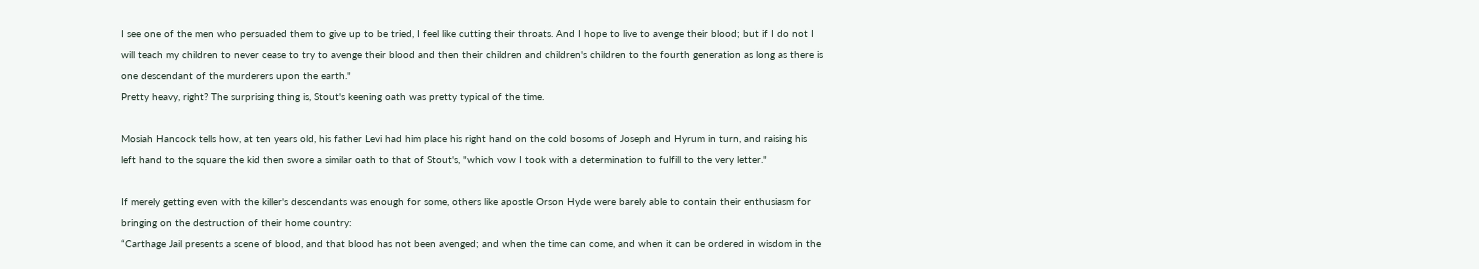I see one of the men who persuaded them to give up to be tried, I feel like cutting their throats. And I hope to live to avenge their blood; but if I do not I will teach my children to never cease to try to avenge their blood and then their children and children's children to the fourth generation as long as there is one descendant of the murderers upon the earth."
Pretty heavy, right? The surprising thing is, Stout's keening oath was pretty typical of the time.

Mosiah Hancock tells how, at ten years old, his father Levi had him place his right hand on the cold bosoms of Joseph and Hyrum in turn, and raising his left hand to the square the kid then swore a similar oath to that of Stout's, "which vow I took with a determination to fulfill to the very letter."

If merely getting even with the killer's descendants was enough for some, others like apostle Orson Hyde were barely able to contain their enthusiasm for bringing on the destruction of their home country:
“Carthage Jail presents a scene of blood, and that blood has not been avenged; and when the time can come, and when it can be ordered in wisdom in the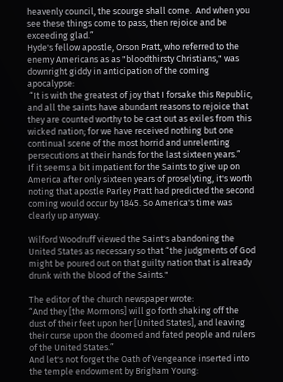heavenly council, the scourge shall come.  And when you see these things come to pass, then rejoice and be exceeding glad.”
Hyde's fellow apostle, Orson Pratt, who referred to the enemy Americans as as "bloodthirsty Christians," was downright giddy in anticipation of the coming apocalypse:
 “It is with the greatest of joy that I forsake this Republic, and all the saints have abundant reasons to rejoice that they are counted worthy to be cast out as exiles from this wicked nation; for we have received nothing but one continual scene of the most horrid and unrelenting persecutions at their hands for the last sixteen years.”
If it seems a bit impatient for the Saints to give up on America after only sixteen years of proselyting, it's worth noting that apostle Parley Pratt had predicted the second coming would occur by 1845. So America's time was clearly up anyway.

Wilford Woodruff viewed the Saint's abandoning the United States as necessary so that “the judgments of God might be poured out on that guilty nation that is already drunk with the blood of the Saints."

The editor of the church newspaper wrote:
“And they [the Mormons] will go forth shaking off the dust of their feet upon her [United States], and leaving their curse upon the doomed and fated people and rulers of the United States.”
And let's not forget the Oath of Vengeance inserted into the temple endowment by Brigham Young: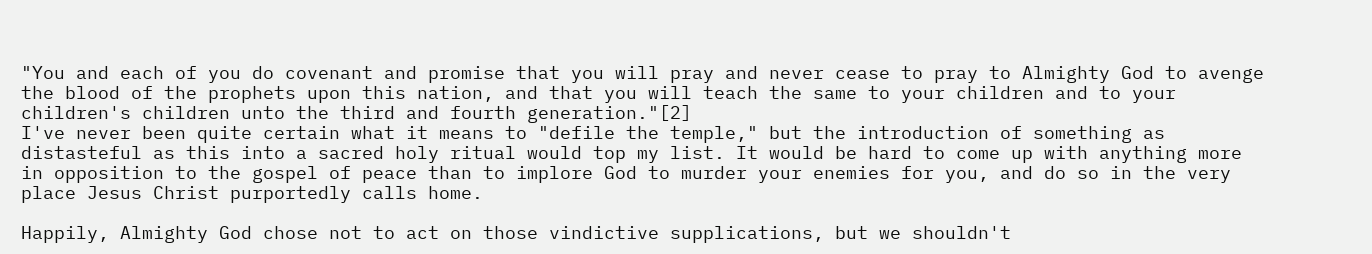"You and each of you do covenant and promise that you will pray and never cease to pray to Almighty God to avenge the blood of the prophets upon this nation, and that you will teach the same to your children and to your children's children unto the third and fourth generation."[2]
I've never been quite certain what it means to "defile the temple," but the introduction of something as distasteful as this into a sacred holy ritual would top my list. It would be hard to come up with anything more in opposition to the gospel of peace than to implore God to murder your enemies for you, and do so in the very place Jesus Christ purportedly calls home.

Happily, Almighty God chose not to act on those vindictive supplications, but we shouldn't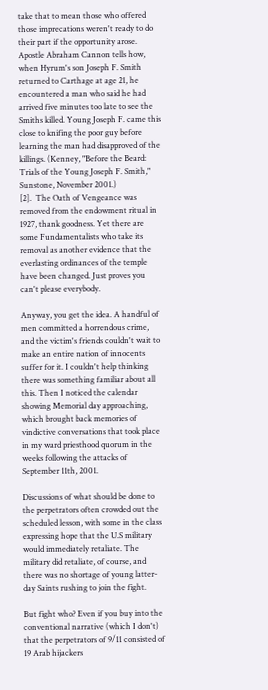take that to mean those who offered those imprecations weren't ready to do their part if the opportunity arose. Apostle Abraham Cannon tells how, when Hyrum's son Joseph F. Smith returned to Carthage at age 21, he encountered a man who said he had arrived five minutes too late to see the Smiths killed. Young Joseph F. came this close to knifing the poor guy before learning the man had disapproved of the killings. (Kenney, "Before the Beard: Trials of the Young Joseph F. Smith," Sunstone, November 2001.)
[2].  The Oath of Vengeance was removed from the endowment ritual in 1927, thank goodness. Yet there are some Fundamentalists who take its removal as another evidence that the everlasting ordinances of the temple have been changed. Just proves you can't please everybody.

Anyway, you get the idea. A handful of men committed a horrendous crime, and the victim's friends couldn't wait to make an entire nation of innocents suffer for it. I couldn't help thinking there was something familiar about all this. Then I noticed the calendar showing Memorial day approaching, which brought back memories of vindictive conversations that took place in my ward priesthood quorum in the weeks following the attacks of September 11th, 2001.

Discussions of what should be done to the perpetrators often crowded out the scheduled lesson, with some in the class expressing hope that the U.S military would immediately retaliate. The military did retaliate, of course, and there was no shortage of young latter-day Saints rushing to join the fight.

But fight who? Even if you buy into the conventional narrative (which I don't) that the perpetrators of 9/11 consisted of 19 Arab hijackers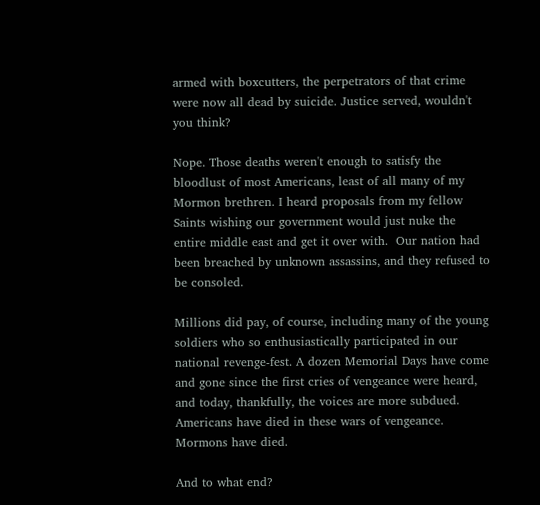armed with boxcutters, the perpetrators of that crime were now all dead by suicide. Justice served, wouldn't you think?

Nope. Those deaths weren't enough to satisfy the bloodlust of most Americans, least of all many of my Mormon brethren. I heard proposals from my fellow Saints wishing our government would just nuke the entire middle east and get it over with.  Our nation had been breached by unknown assassins, and they refused to be consoled.

Millions did pay, of course, including many of the young soldiers who so enthusiastically participated in our national revenge-fest. A dozen Memorial Days have come and gone since the first cries of vengeance were heard, and today, thankfully, the voices are more subdued.  Americans have died in these wars of vengeance. Mormons have died.

And to what end?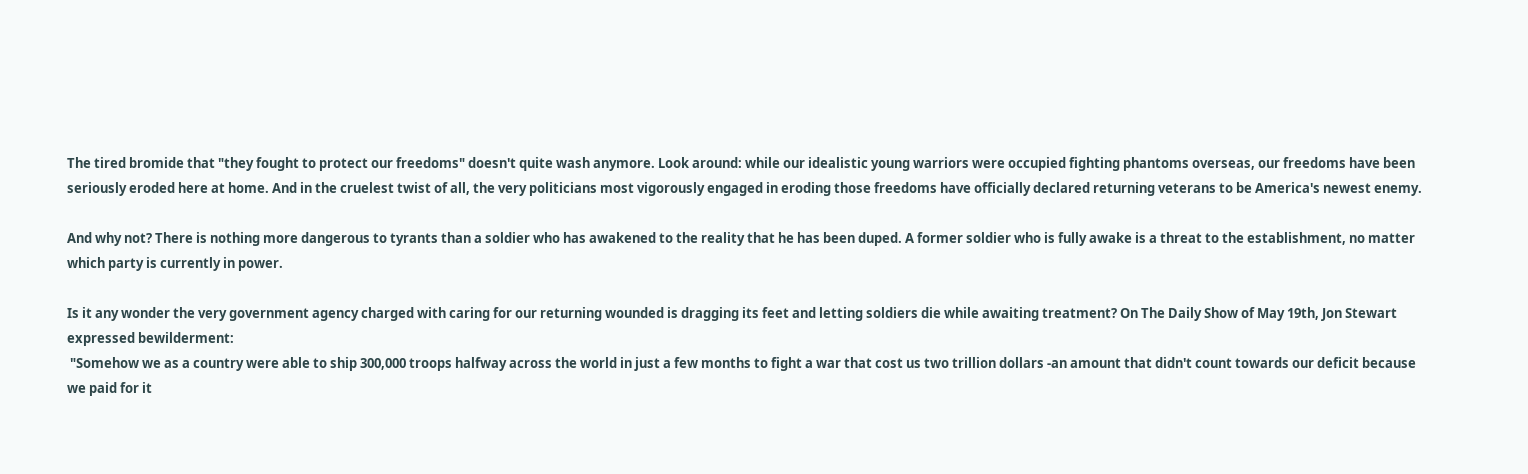The tired bromide that "they fought to protect our freedoms" doesn't quite wash anymore. Look around: while our idealistic young warriors were occupied fighting phantoms overseas, our freedoms have been seriously eroded here at home. And in the cruelest twist of all, the very politicians most vigorously engaged in eroding those freedoms have officially declared returning veterans to be America's newest enemy.

And why not? There is nothing more dangerous to tyrants than a soldier who has awakened to the reality that he has been duped. A former soldier who is fully awake is a threat to the establishment, no matter which party is currently in power.

Is it any wonder the very government agency charged with caring for our returning wounded is dragging its feet and letting soldiers die while awaiting treatment? On The Daily Show of May 19th, Jon Stewart expressed bewilderment:
 "Somehow we as a country were able to ship 300,000 troops halfway across the world in just a few months to fight a war that cost us two trillion dollars -an amount that didn't count towards our deficit because we paid for it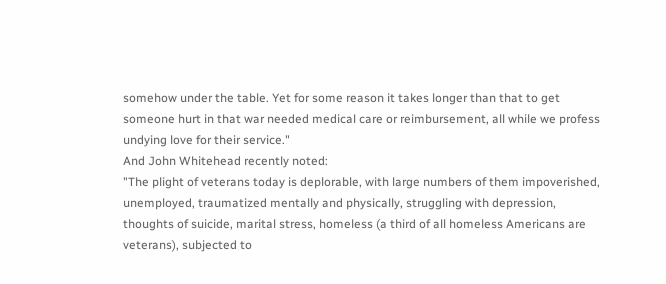somehow under the table. Yet for some reason it takes longer than that to get someone hurt in that war needed medical care or reimbursement, all while we profess undying love for their service."
And John Whitehead recently noted:
"The plight of veterans today is deplorable, with large numbers of them impoverished, unemployed, traumatized mentally and physically, struggling with depression, thoughts of suicide, marital stress, homeless (a third of all homeless Americans are veterans), subjected to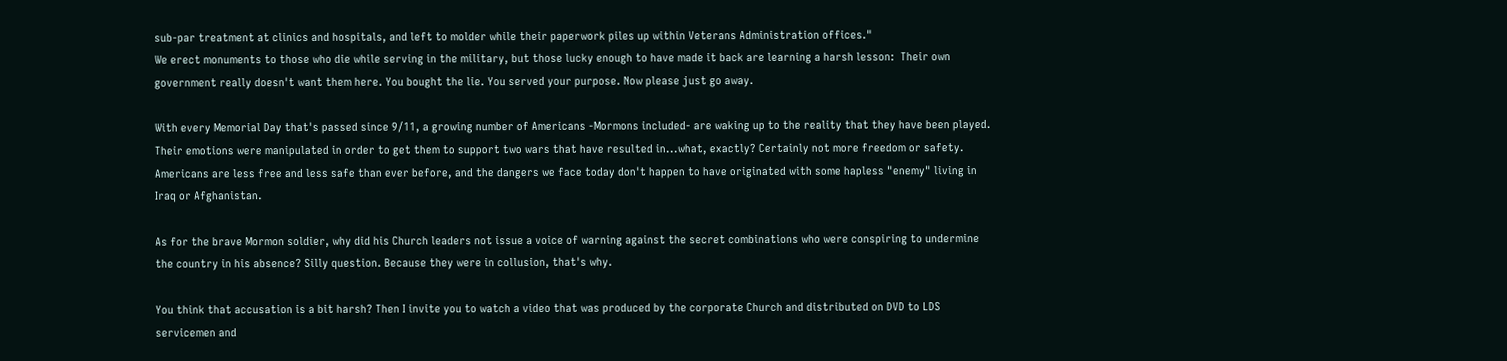sub-par treatment at clinics and hospitals, and left to molder while their paperwork piles up within Veterans Administration offices."
We erect monuments to those who die while serving in the military, but those lucky enough to have made it back are learning a harsh lesson:  Their own government really doesn't want them here. You bought the lie. You served your purpose. Now please just go away.

With every Memorial Day that's passed since 9/11, a growing number of Americans -Mormons included- are waking up to the reality that they have been played. Their emotions were manipulated in order to get them to support two wars that have resulted in...what, exactly? Certainly not more freedom or safety.  Americans are less free and less safe than ever before, and the dangers we face today don't happen to have originated with some hapless "enemy" living in Iraq or Afghanistan.

As for the brave Mormon soldier, why did his Church leaders not issue a voice of warning against the secret combinations who were conspiring to undermine the country in his absence? Silly question. Because they were in collusion, that's why.

You think that accusation is a bit harsh? Then I invite you to watch a video that was produced by the corporate Church and distributed on DVD to LDS servicemen and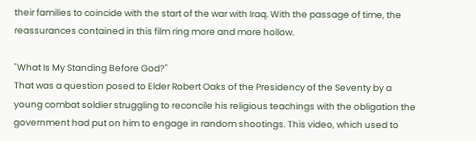their families to coincide with the start of the war with Iraq. With the passage of time, the reassurances contained in this film ring more and more hollow.

"What Is My Standing Before God?"
That was a question posed to Elder Robert Oaks of the Presidency of the Seventy by a young combat soldier struggling to reconcile his religious teachings with the obligation the government had put on him to engage in random shootings. This video, which used to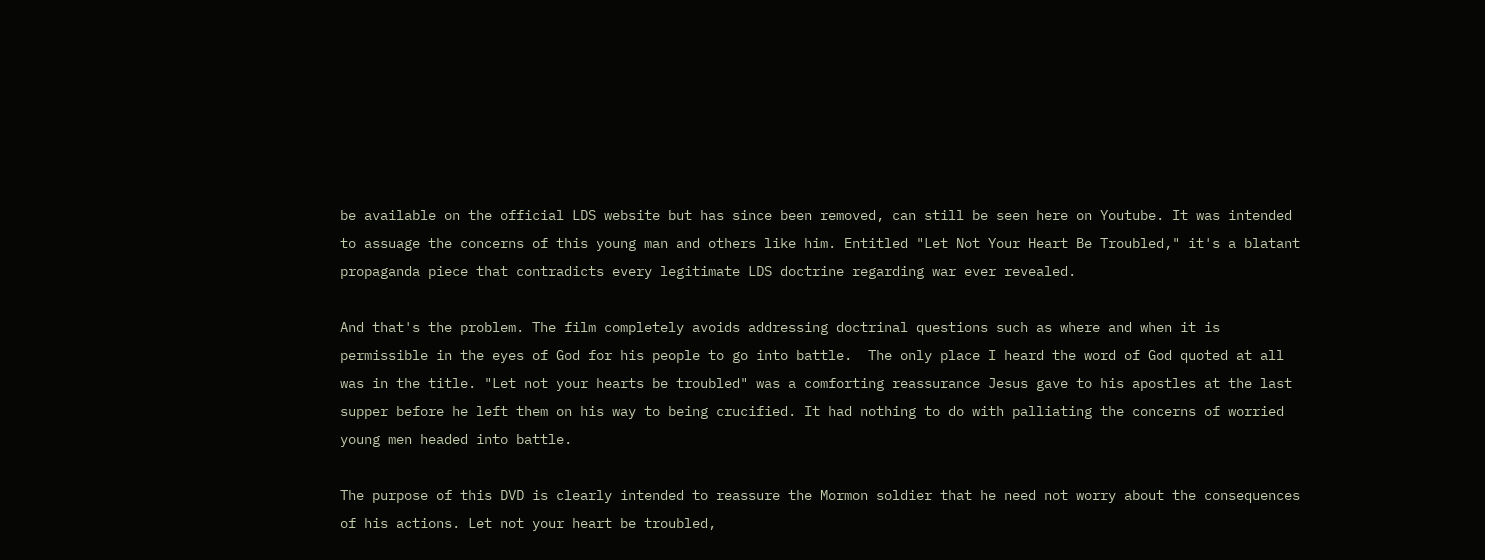be available on the official LDS website but has since been removed, can still be seen here on Youtube. It was intended to assuage the concerns of this young man and others like him. Entitled "Let Not Your Heart Be Troubled," it's a blatant propaganda piece that contradicts every legitimate LDS doctrine regarding war ever revealed.

And that's the problem. The film completely avoids addressing doctrinal questions such as where and when it is permissible in the eyes of God for his people to go into battle.  The only place I heard the word of God quoted at all was in the title. "Let not your hearts be troubled" was a comforting reassurance Jesus gave to his apostles at the last supper before he left them on his way to being crucified. It had nothing to do with palliating the concerns of worried young men headed into battle.

The purpose of this DVD is clearly intended to reassure the Mormon soldier that he need not worry about the consequences of his actions. Let not your heart be troubled,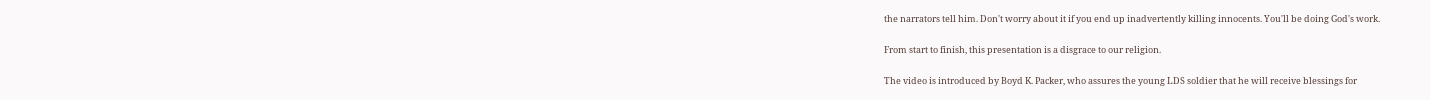the narrators tell him. Don't worry about it if you end up inadvertently killing innocents. You'll be doing God's work.

From start to finish, this presentation is a disgrace to our religion.

The video is introduced by Boyd K. Packer, who assures the young LDS soldier that he will receive blessings for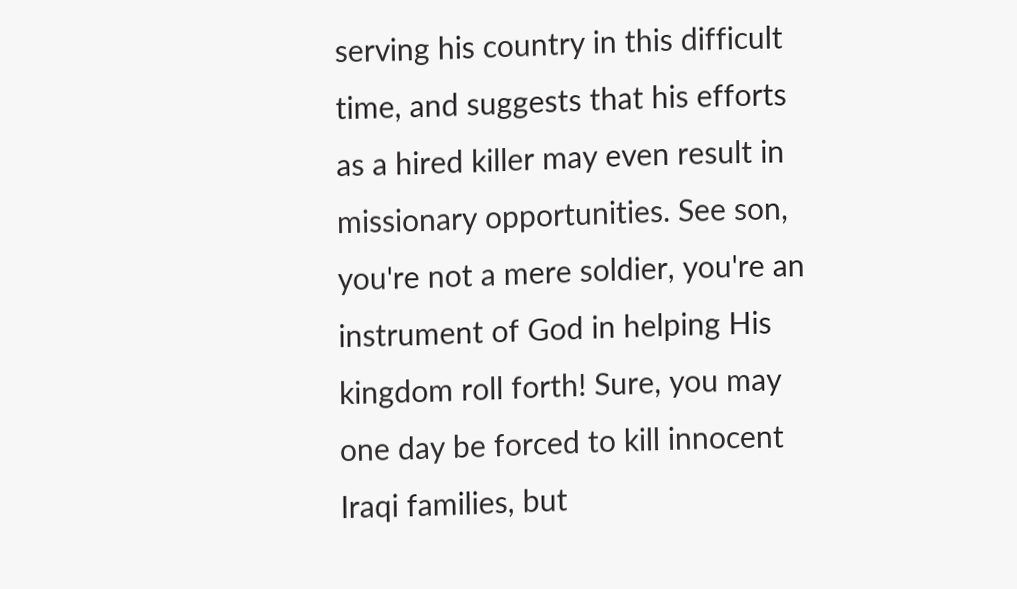serving his country in this difficult time, and suggests that his efforts as a hired killer may even result in missionary opportunities. See son, you're not a mere soldier, you're an instrument of God in helping His kingdom roll forth! Sure, you may one day be forced to kill innocent Iraqi families, but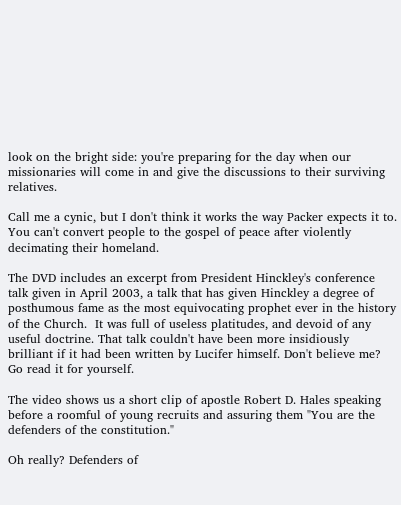look on the bright side: you're preparing for the day when our missionaries will come in and give the discussions to their surviving relatives.

Call me a cynic, but I don't think it works the way Packer expects it to. You can't convert people to the gospel of peace after violently decimating their homeland.

The DVD includes an excerpt from President Hinckley's conference talk given in April 2003, a talk that has given Hinckley a degree of posthumous fame as the most equivocating prophet ever in the history of the Church.  It was full of useless platitudes, and devoid of any useful doctrine. That talk couldn't have been more insidiously brilliant if it had been written by Lucifer himself. Don't believe me? Go read it for yourself.

The video shows us a short clip of apostle Robert D. Hales speaking before a roomful of young recruits and assuring them "You are the defenders of the constitution."

Oh really? Defenders of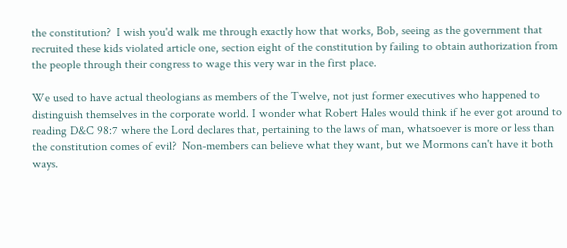the constitution?  I wish you'd walk me through exactly how that works, Bob, seeing as the government that recruited these kids violated article one, section eight of the constitution by failing to obtain authorization from the people through their congress to wage this very war in the first place.

We used to have actual theologians as members of the Twelve, not just former executives who happened to distinguish themselves in the corporate world. I wonder what Robert Hales would think if he ever got around to reading D&C 98:7 where the Lord declares that, pertaining to the laws of man, whatsoever is more or less than the constitution comes of evil?  Non-members can believe what they want, but we Mormons can't have it both ways.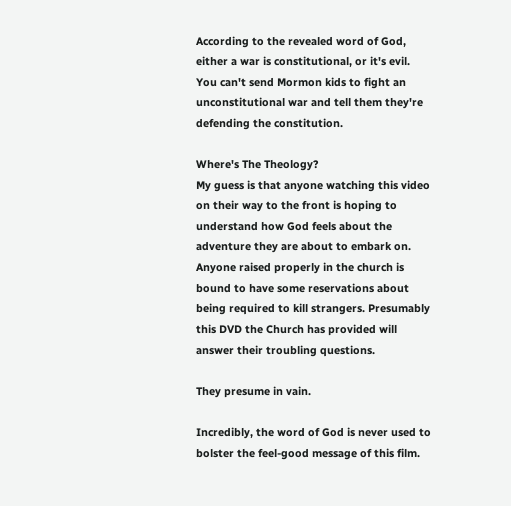According to the revealed word of God, either a war is constitutional, or it's evil. You can't send Mormon kids to fight an unconstitutional war and tell them they're defending the constitution.

Where's The Theology?
My guess is that anyone watching this video on their way to the front is hoping to understand how God feels about the adventure they are about to embark on. Anyone raised properly in the church is bound to have some reservations about being required to kill strangers. Presumably this DVD the Church has provided will answer their troubling questions.

They presume in vain.

Incredibly, the word of God is never used to bolster the feel-good message of this film.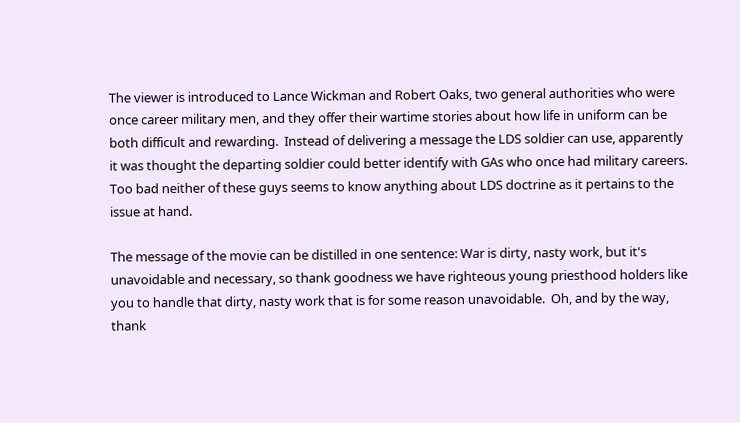The viewer is introduced to Lance Wickman and Robert Oaks, two general authorities who were once career military men, and they offer their wartime stories about how life in uniform can be both difficult and rewarding.  Instead of delivering a message the LDS soldier can use, apparently it was thought the departing soldier could better identify with GAs who once had military careers. Too bad neither of these guys seems to know anything about LDS doctrine as it pertains to the issue at hand.

The message of the movie can be distilled in one sentence: War is dirty, nasty work, but it's unavoidable and necessary, so thank goodness we have righteous young priesthood holders like you to handle that dirty, nasty work that is for some reason unavoidable.  Oh, and by the way, thank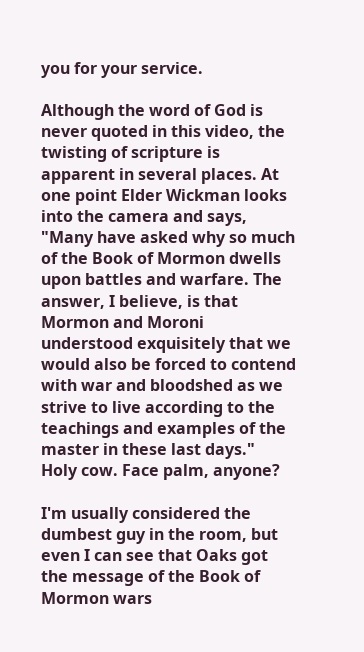you for your service.

Although the word of God is never quoted in this video, the twisting of scripture is apparent in several places. At one point Elder Wickman looks into the camera and says,
"Many have asked why so much of the Book of Mormon dwells upon battles and warfare. The answer, I believe, is that Mormon and Moroni understood exquisitely that we would also be forced to contend with war and bloodshed as we strive to live according to the teachings and examples of the master in these last days."
Holy cow. Face palm, anyone?

I'm usually considered the dumbest guy in the room, but even I can see that Oaks got the message of the Book of Mormon wars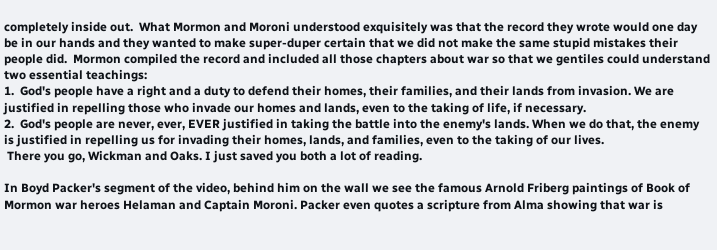completely inside out.  What Mormon and Moroni understood exquisitely was that the record they wrote would one day be in our hands and they wanted to make super-duper certain that we did not make the same stupid mistakes their people did.  Mormon compiled the record and included all those chapters about war so that we gentiles could understand two essential teachings:
1.  God's people have a right and a duty to defend their homes, their families, and their lands from invasion. We are justified in repelling those who invade our homes and lands, even to the taking of life, if necessary.
2.  God's people are never, ever, EVER justified in taking the battle into the enemy's lands. When we do that, the enemy is justified in repelling us for invading their homes, lands, and families, even to the taking of our lives.
 There you go, Wickman and Oaks. I just saved you both a lot of reading.

In Boyd Packer's segment of the video, behind him on the wall we see the famous Arnold Friberg paintings of Book of Mormon war heroes Helaman and Captain Moroni. Packer even quotes a scripture from Alma showing that war is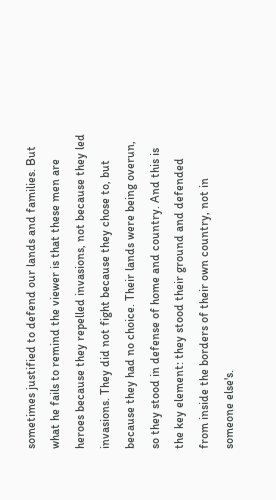sometimes justified to defend our lands and families. But what he fails to remind the viewer is that these men are heroes because they repelled invasions, not because they led invasions. They did not fight because they chose to, but because they had no choice. Their lands were being overun, so they stood in defense of home and country. And this is the key element: they stood their ground and defended from inside the borders of their own country, not in someone else's.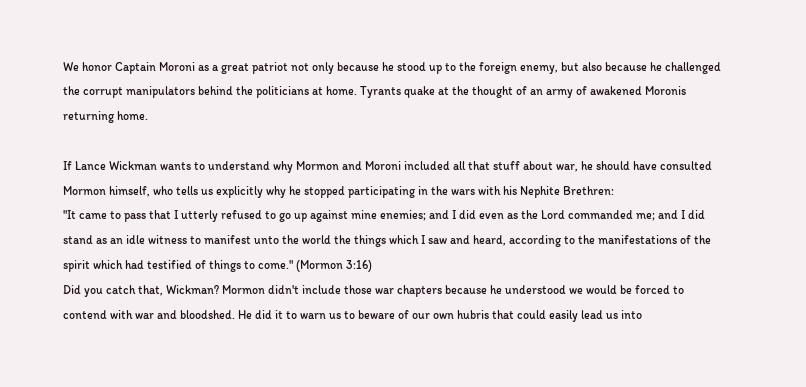We honor Captain Moroni as a great patriot not only because he stood up to the foreign enemy, but also because he challenged the corrupt manipulators behind the politicians at home. Tyrants quake at the thought of an army of awakened Moronis returning home.

If Lance Wickman wants to understand why Mormon and Moroni included all that stuff about war, he should have consulted Mormon himself, who tells us explicitly why he stopped participating in the wars with his Nephite Brethren:
"It came to pass that I utterly refused to go up against mine enemies; and I did even as the Lord commanded me; and I did stand as an idle witness to manifest unto the world the things which I saw and heard, according to the manifestations of the spirit which had testified of things to come." (Mormon 3:16)
Did you catch that, Wickman? Mormon didn't include those war chapters because he understood we would be forced to contend with war and bloodshed. He did it to warn us to beware of our own hubris that could easily lead us into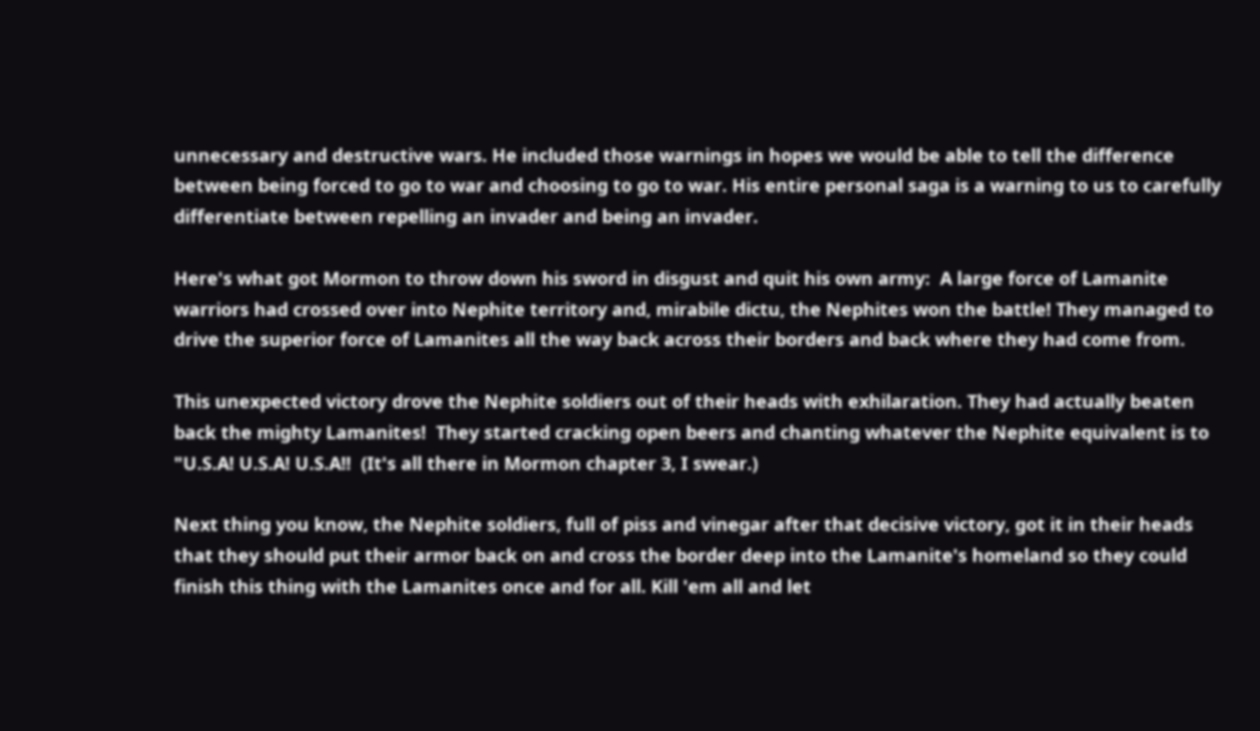unnecessary and destructive wars. He included those warnings in hopes we would be able to tell the difference between being forced to go to war and choosing to go to war. His entire personal saga is a warning to us to carefully differentiate between repelling an invader and being an invader.

Here's what got Mormon to throw down his sword in disgust and quit his own army:  A large force of Lamanite warriors had crossed over into Nephite territory and, mirabile dictu, the Nephites won the battle! They managed to drive the superior force of Lamanites all the way back across their borders and back where they had come from.

This unexpected victory drove the Nephite soldiers out of their heads with exhilaration. They had actually beaten back the mighty Lamanites!  They started cracking open beers and chanting whatever the Nephite equivalent is to "U.S.A! U.S.A! U.S.A!!  (It's all there in Mormon chapter 3, I swear.)

Next thing you know, the Nephite soldiers, full of piss and vinegar after that decisive victory, got it in their heads that they should put their armor back on and cross the border deep into the Lamanite's homeland so they could finish this thing with the Lamanites once and for all. Kill 'em all and let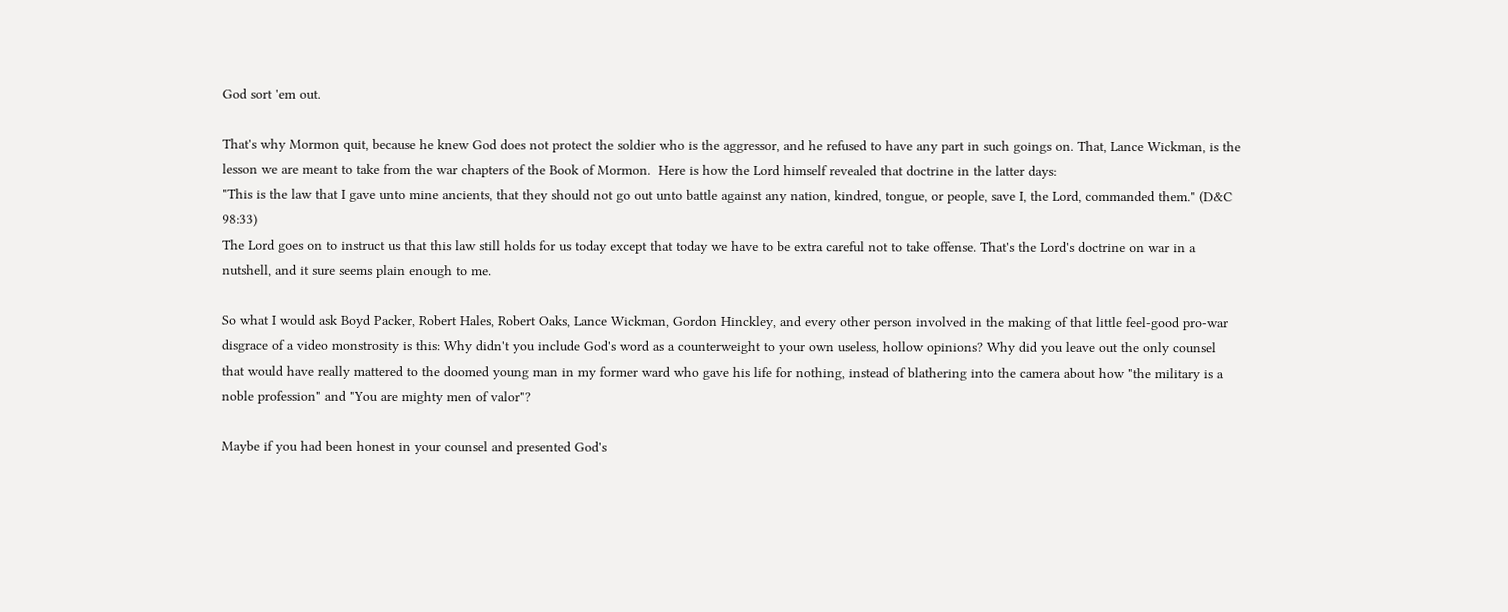God sort 'em out.

That's why Mormon quit, because he knew God does not protect the soldier who is the aggressor, and he refused to have any part in such goings on. That, Lance Wickman, is the lesson we are meant to take from the war chapters of the Book of Mormon.  Here is how the Lord himself revealed that doctrine in the latter days:
"This is the law that I gave unto mine ancients, that they should not go out unto battle against any nation, kindred, tongue, or people, save I, the Lord, commanded them." (D&C 98:33)
The Lord goes on to instruct us that this law still holds for us today except that today we have to be extra careful not to take offense. That's the Lord's doctrine on war in a nutshell, and it sure seems plain enough to me.

So what I would ask Boyd Packer, Robert Hales, Robert Oaks, Lance Wickman, Gordon Hinckley, and every other person involved in the making of that little feel-good pro-war disgrace of a video monstrosity is this: Why didn't you include God's word as a counterweight to your own useless, hollow opinions? Why did you leave out the only counsel that would have really mattered to the doomed young man in my former ward who gave his life for nothing, instead of blathering into the camera about how "the military is a noble profession" and "You are mighty men of valor"?

Maybe if you had been honest in your counsel and presented God's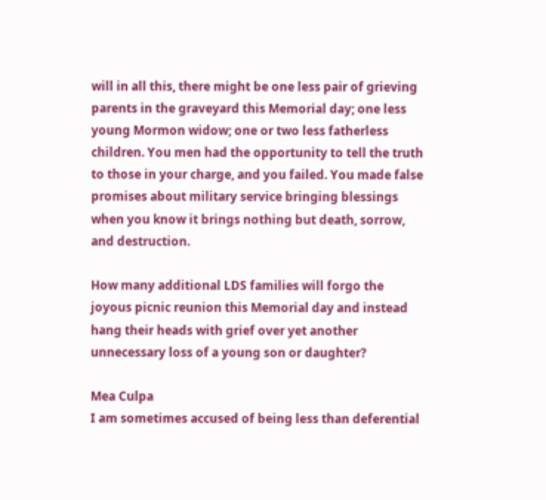will in all this, there might be one less pair of grieving parents in the graveyard this Memorial day; one less young Mormon widow; one or two less fatherless children. You men had the opportunity to tell the truth to those in your charge, and you failed. You made false promises about military service bringing blessings when you know it brings nothing but death, sorrow, and destruction.

How many additional LDS families will forgo the joyous picnic reunion this Memorial day and instead hang their heads with grief over yet another unnecessary loss of a young son or daughter?

Mea Culpa
I am sometimes accused of being less than deferential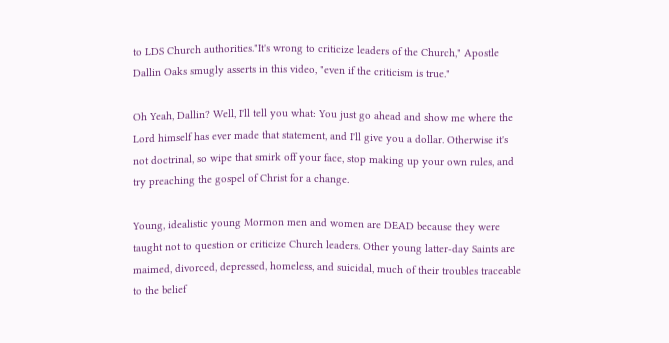to LDS Church authorities."It's wrong to criticize leaders of the Church," Apostle Dallin Oaks smugly asserts in this video, "even if the criticism is true."

Oh Yeah, Dallin? Well, I'll tell you what: You just go ahead and show me where the Lord himself has ever made that statement, and I'll give you a dollar. Otherwise it's not doctrinal, so wipe that smirk off your face, stop making up your own rules, and try preaching the gospel of Christ for a change.

Young, idealistic young Mormon men and women are DEAD because they were taught not to question or criticize Church leaders. Other young latter-day Saints are maimed, divorced, depressed, homeless, and suicidal, much of their troubles traceable to the belief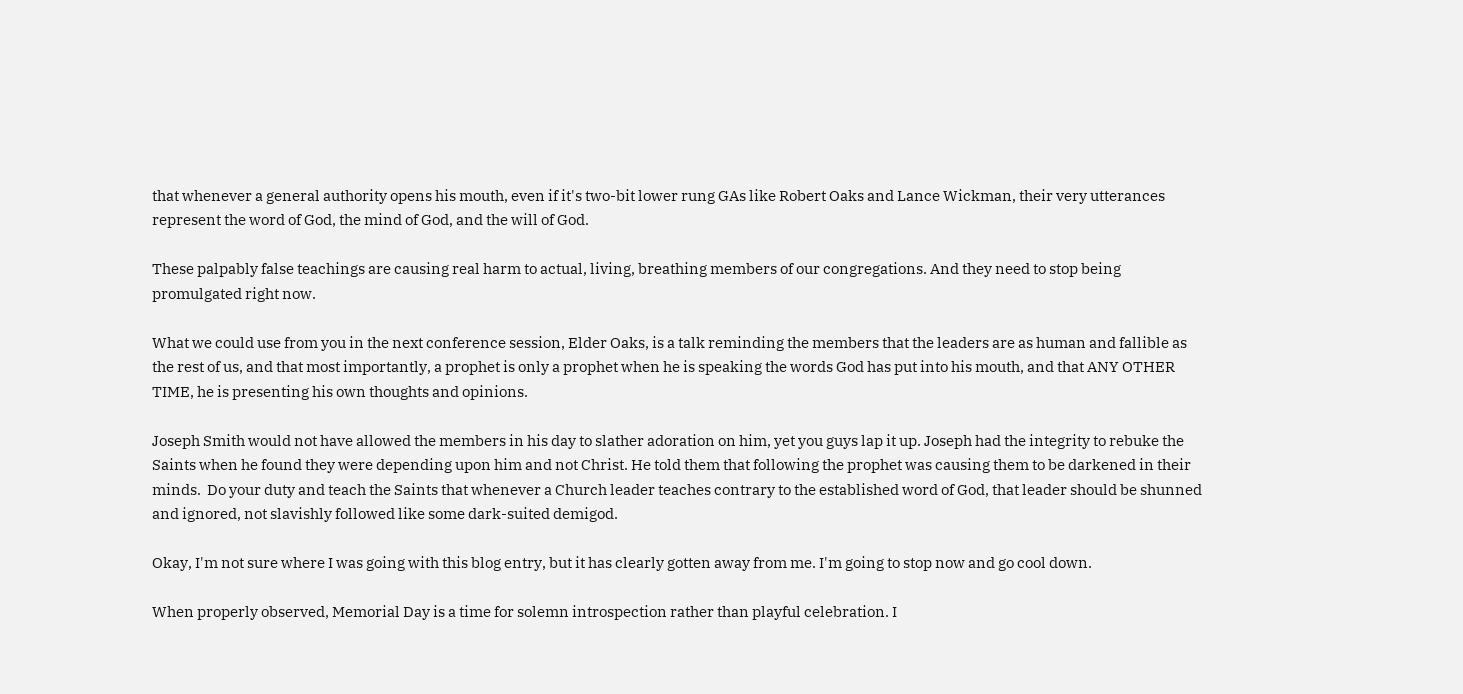that whenever a general authority opens his mouth, even if it's two-bit lower rung GAs like Robert Oaks and Lance Wickman, their very utterances represent the word of God, the mind of God, and the will of God.

These palpably false teachings are causing real harm to actual, living, breathing members of our congregations. And they need to stop being promulgated right now.

What we could use from you in the next conference session, Elder Oaks, is a talk reminding the members that the leaders are as human and fallible as the rest of us, and that most importantly, a prophet is only a prophet when he is speaking the words God has put into his mouth, and that ANY OTHER TIME, he is presenting his own thoughts and opinions.

Joseph Smith would not have allowed the members in his day to slather adoration on him, yet you guys lap it up. Joseph had the integrity to rebuke the Saints when he found they were depending upon him and not Christ. He told them that following the prophet was causing them to be darkened in their minds.  Do your duty and teach the Saints that whenever a Church leader teaches contrary to the established word of God, that leader should be shunned and ignored, not slavishly followed like some dark-suited demigod.

Okay, I'm not sure where I was going with this blog entry, but it has clearly gotten away from me. I'm going to stop now and go cool down.

When properly observed, Memorial Day is a time for solemn introspection rather than playful celebration. I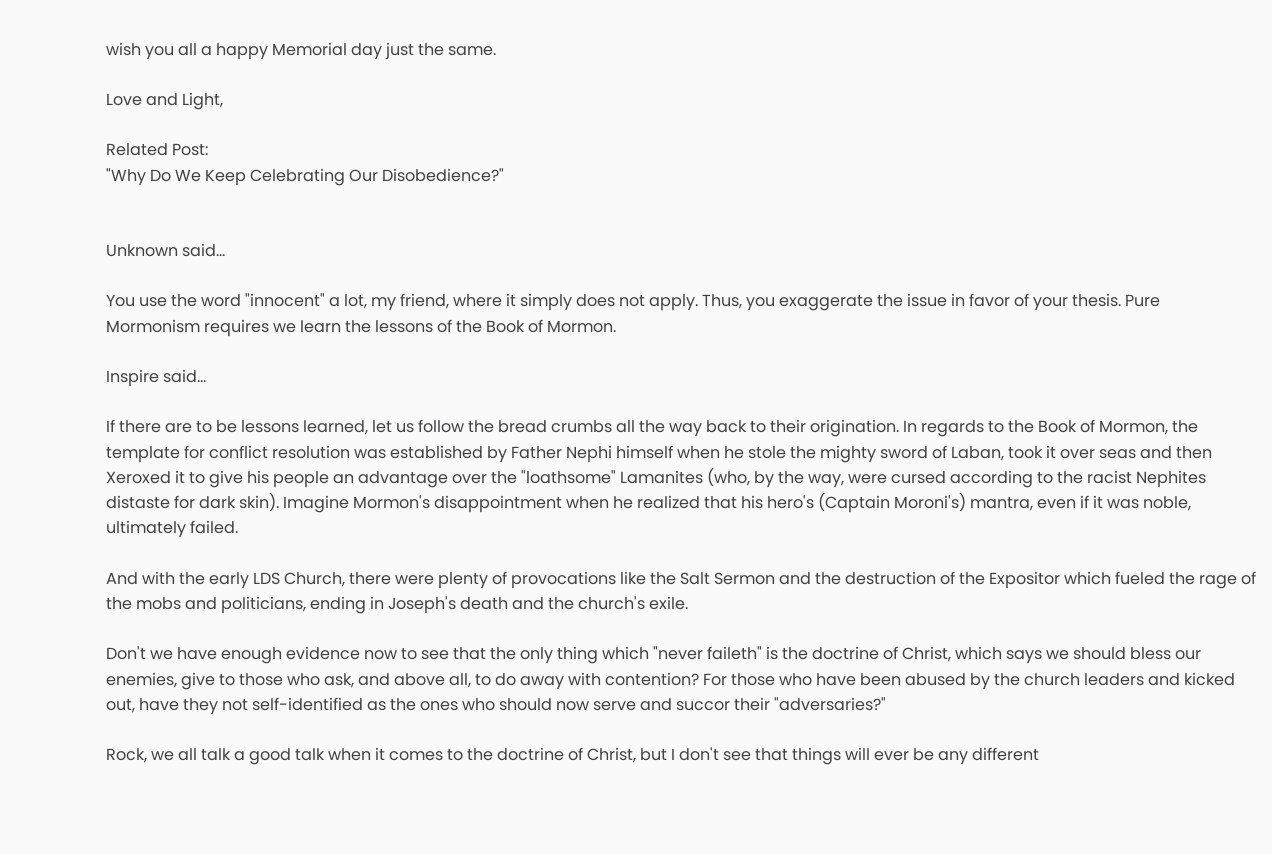wish you all a happy Memorial day just the same.

Love and Light,

Related Post:
"Why Do We Keep Celebrating Our Disobedience?"


Unknown said...

You use the word "innocent" a lot, my friend, where it simply does not apply. Thus, you exaggerate the issue in favor of your thesis. Pure Mormonism requires we learn the lessons of the Book of Mormon.

Inspire said...

If there are to be lessons learned, let us follow the bread crumbs all the way back to their origination. In regards to the Book of Mormon, the template for conflict resolution was established by Father Nephi himself when he stole the mighty sword of Laban, took it over seas and then Xeroxed it to give his people an advantage over the "loathsome" Lamanites (who, by the way, were cursed according to the racist Nephites distaste for dark skin). Imagine Mormon's disappointment when he realized that his hero's (Captain Moroni's) mantra, even if it was noble, ultimately failed.

And with the early LDS Church, there were plenty of provocations like the Salt Sermon and the destruction of the Expositor which fueled the rage of the mobs and politicians, ending in Joseph's death and the church's exile.

Don't we have enough evidence now to see that the only thing which "never faileth" is the doctrine of Christ, which says we should bless our enemies, give to those who ask, and above all, to do away with contention? For those who have been abused by the church leaders and kicked out, have they not self-identified as the ones who should now serve and succor their "adversaries?"

Rock, we all talk a good talk when it comes to the doctrine of Christ, but I don't see that things will ever be any different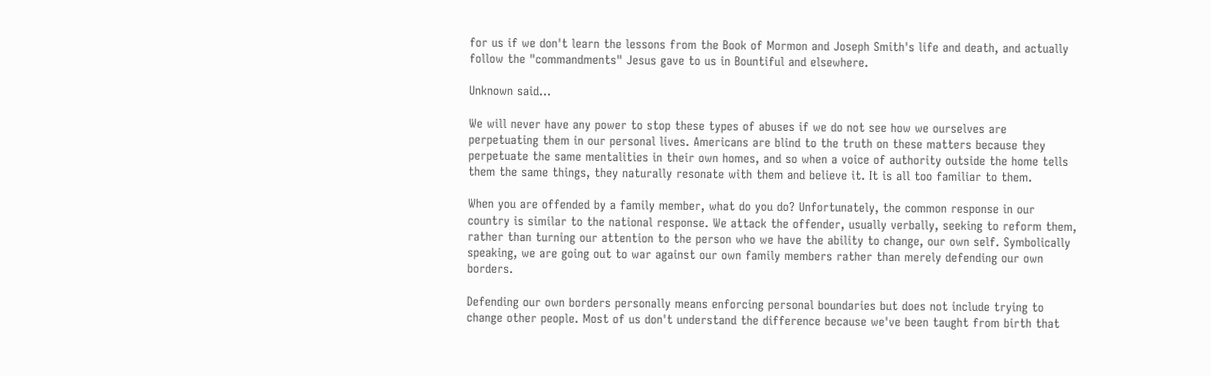for us if we don't learn the lessons from the Book of Mormon and Joseph Smith's life and death, and actually follow the "commandments" Jesus gave to us in Bountiful and elsewhere.

Unknown said...

We will never have any power to stop these types of abuses if we do not see how we ourselves are perpetuating them in our personal lives. Americans are blind to the truth on these matters because they perpetuate the same mentalities in their own homes, and so when a voice of authority outside the home tells them the same things, they naturally resonate with them and believe it. It is all too familiar to them.

When you are offended by a family member, what do you do? Unfortunately, the common response in our country is similar to the national response. We attack the offender, usually verbally, seeking to reform them, rather than turning our attention to the person who we have the ability to change, our own self. Symbolically speaking, we are going out to war against our own family members rather than merely defending our own borders.

Defending our own borders personally means enforcing personal boundaries but does not include trying to change other people. Most of us don't understand the difference because we've been taught from birth that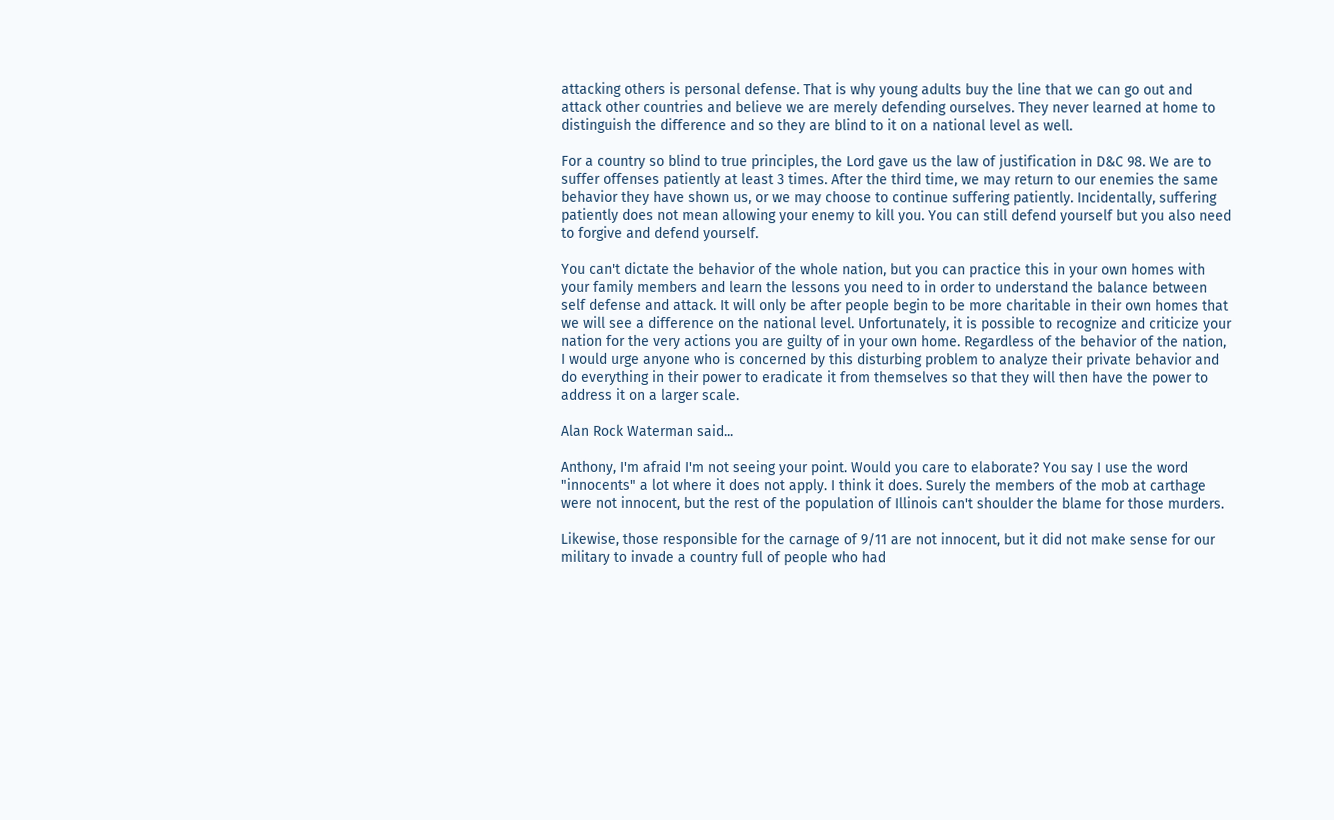attacking others is personal defense. That is why young adults buy the line that we can go out and attack other countries and believe we are merely defending ourselves. They never learned at home to distinguish the difference and so they are blind to it on a national level as well.

For a country so blind to true principles, the Lord gave us the law of justification in D&C 98. We are to suffer offenses patiently at least 3 times. After the third time, we may return to our enemies the same behavior they have shown us, or we may choose to continue suffering patiently. Incidentally, suffering patiently does not mean allowing your enemy to kill you. You can still defend yourself but you also need to forgive and defend yourself.

You can't dictate the behavior of the whole nation, but you can practice this in your own homes with your family members and learn the lessons you need to in order to understand the balance between self defense and attack. It will only be after people begin to be more charitable in their own homes that we will see a difference on the national level. Unfortunately, it is possible to recognize and criticize your nation for the very actions you are guilty of in your own home. Regardless of the behavior of the nation, I would urge anyone who is concerned by this disturbing problem to analyze their private behavior and do everything in their power to eradicate it from themselves so that they will then have the power to address it on a larger scale.

Alan Rock Waterman said...

Anthony, I'm afraid I'm not seeing your point. Would you care to elaborate? You say I use the word "innocents" a lot where it does not apply. I think it does. Surely the members of the mob at carthage were not innocent, but the rest of the population of Illinois can't shoulder the blame for those murders.

Likewise, those responsible for the carnage of 9/11 are not innocent, but it did not make sense for our military to invade a country full of people who had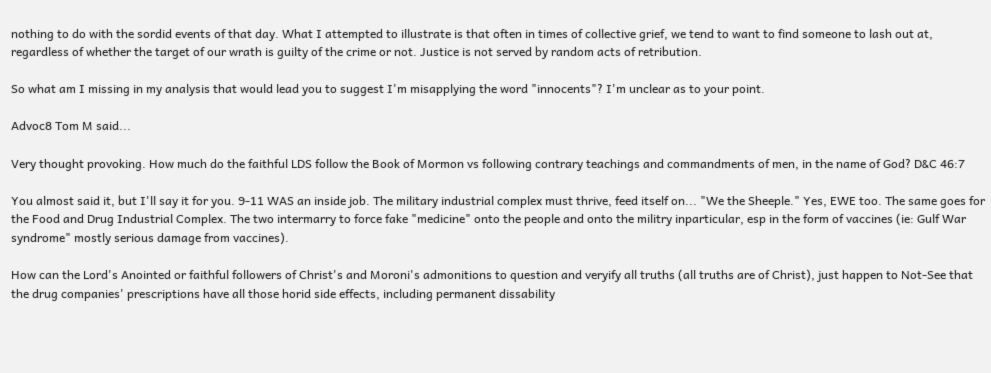nothing to do with the sordid events of that day. What I attempted to illustrate is that often in times of collective grief, we tend to want to find someone to lash out at, regardless of whether the target of our wrath is guilty of the crime or not. Justice is not served by random acts of retribution.

So what am I missing in my analysis that would lead you to suggest I'm misapplying the word "innocents"? I'm unclear as to your point.

Advoc8 Tom M said...

Very thought provoking. How much do the faithful LDS follow the Book of Mormon vs following contrary teachings and commandments of men, in the name of God? D&C 46:7

You almost said it, but I'll say it for you. 9-11 WAS an inside job. The military industrial complex must thrive, feed itself on... "We the Sheeple." Yes, EWE too. The same goes for the Food and Drug Industrial Complex. The two intermarry to force fake "medicine" onto the people and onto the militry inparticular, esp in the form of vaccines (ie: Gulf War syndrome" mostly serious damage from vaccines).

How can the Lord's Anointed or faithful followers of Christ's and Moroni's admonitions to question and veryify all truths (all truths are of Christ), just happen to Not-See that the drug companies' prescriptions have all those horid side effects, including permanent dissability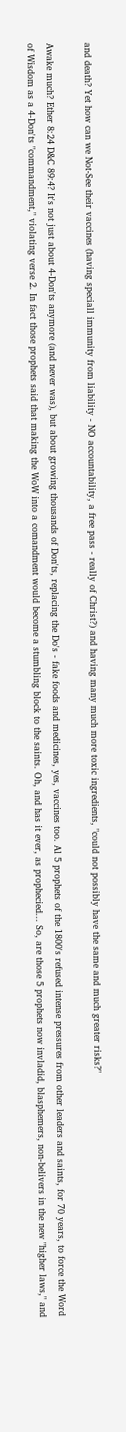and death? Yet how can we Not-See their vaccines (having speciall immunity from liability - NO accountability, a free pass - really of Christ?) and having many much more toxic ingredients, "could not possibly have the same and much greater risks?"

Awake much? Ether 8:24 D&C 89:4? It's not just about 4-Don'ts anymore (and never was), but about growing thousands of Don'ts, replacing the Do's - fake foods and medicines, yes, vaccines too. Al 5 prophets of the 1800's refused intense pressures from other leaders and saints, for 70 years, to force the Word of Wisdom as a 4-Don'ts "commandment," violating verse 2. In fact those prophets said that making the WoW into a comandment would become a stumbling block to the saints. Oh, and has it ever, as prophecied... So, are those 5 prophets now invladid, blasphemers, non-belivers in the new "higher laws," and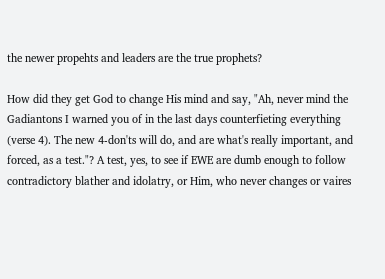the newer propehts and leaders are the true prophets?

How did they get God to change His mind and say, "Ah, never mind the Gadiantons I warned you of in the last days counterfieting everything (verse 4). The new 4-don'ts will do, and are what's really important, and forced, as a test."? A test, yes, to see if EWE are dumb enough to follow contradictory blather and idolatry, or Him, who never changes or vaires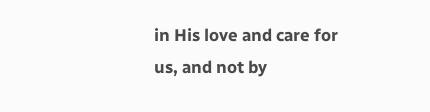in His love and care for us, and not by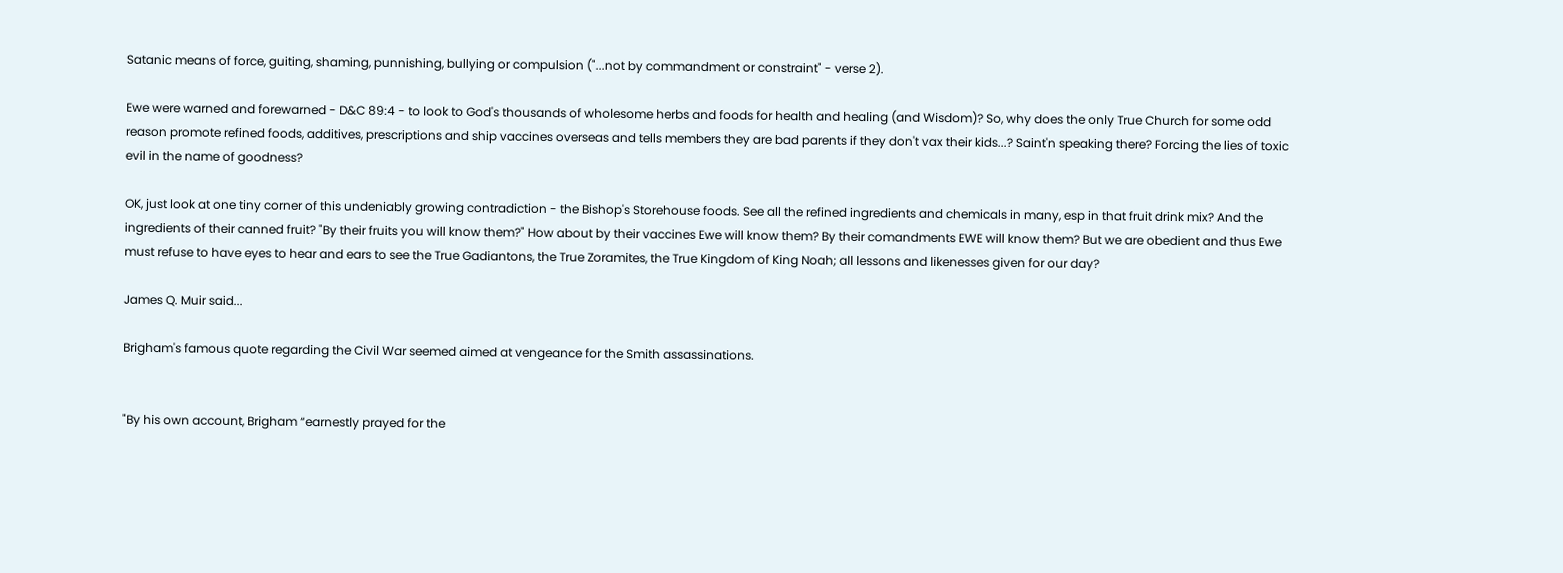Satanic means of force, guiting, shaming, punnishing, bullying or compulsion ("...not by commandment or constraint" - verse 2).

Ewe were warned and forewarned - D&C 89:4 - to look to God's thousands of wholesome herbs and foods for health and healing (and Wisdom)? So, why does the only True Church for some odd reason promote refined foods, additives, prescriptions and ship vaccines overseas and tells members they are bad parents if they don't vax their kids...? Saint'n speaking there? Forcing the lies of toxic evil in the name of goodness?

OK, just look at one tiny corner of this undeniably growing contradiction - the Bishop's Storehouse foods. See all the refined ingredients and chemicals in many, esp in that fruit drink mix? And the ingredients of their canned fruit? "By their fruits you will know them?" How about by their vaccines Ewe will know them? By their comandments EWE will know them? But we are obedient and thus Ewe must refuse to have eyes to hear and ears to see the True Gadiantons, the True Zoramites, the True Kingdom of King Noah; all lessons and likenesses given for our day?

James Q. Muir said...

Brigham's famous quote regarding the Civil War seemed aimed at vengeance for the Smith assassinations.


"By his own account, Brigham “earnestly prayed for the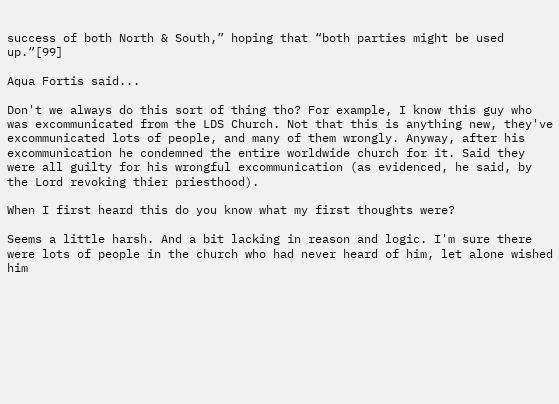success of both North & South,” hoping that “both parties might be used up.”[99]

Aqua Fortis said...

Don't we always do this sort of thing tho? For example, I know this guy who was excommunicated from the LDS Church. Not that this is anything new, they've excommunicated lots of people, and many of them wrongly. Anyway, after his excommunication he condemned the entire worldwide church for it. Said they were all guilty for his wrongful excommunication (as evidenced, he said, by the Lord revoking thier priesthood).

When I first heard this do you know what my first thoughts were?

Seems a little harsh. And a bit lacking in reason and logic. I'm sure there were lots of people in the church who had never heard of him, let alone wished him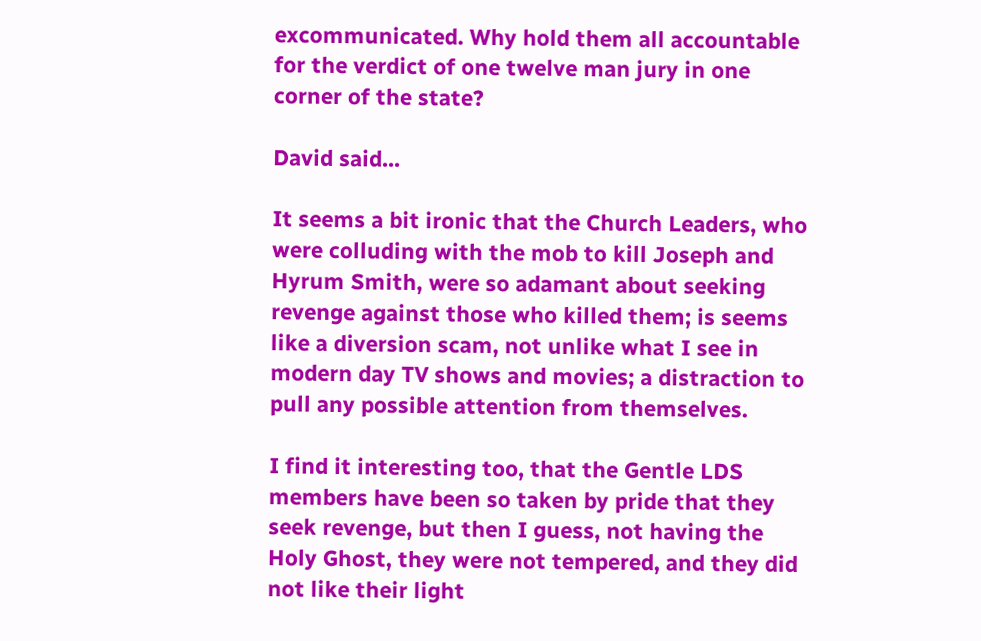excommunicated. Why hold them all accountable for the verdict of one twelve man jury in one corner of the state?

David said...

It seems a bit ironic that the Church Leaders, who were colluding with the mob to kill Joseph and Hyrum Smith, were so adamant about seeking revenge against those who killed them; is seems like a diversion scam, not unlike what I see in modern day TV shows and movies; a distraction to pull any possible attention from themselves.

I find it interesting too, that the Gentle LDS members have been so taken by pride that they seek revenge, but then I guess, not having the Holy Ghost, they were not tempered, and they did not like their light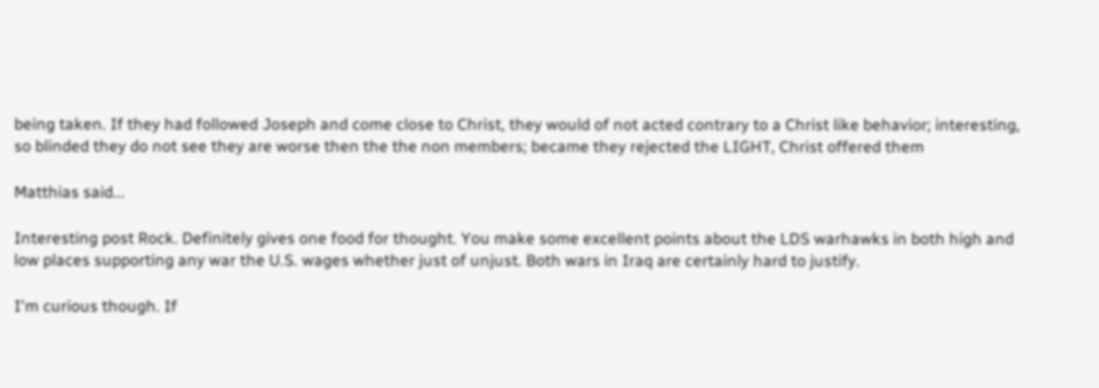being taken. If they had followed Joseph and come close to Christ, they would of not acted contrary to a Christ like behavior; interesting, so blinded they do not see they are worse then the the non members; became they rejected the LIGHT, Christ offered them

Matthias said...

Interesting post Rock. Definitely gives one food for thought. You make some excellent points about the LDS warhawks in both high and low places supporting any war the U.S. wages whether just of unjust. Both wars in Iraq are certainly hard to justify.

I'm curious though. If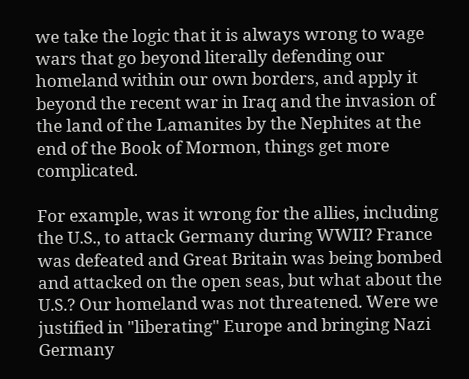we take the logic that it is always wrong to wage wars that go beyond literally defending our homeland within our own borders, and apply it beyond the recent war in Iraq and the invasion of the land of the Lamanites by the Nephites at the end of the Book of Mormon, things get more complicated.

For example, was it wrong for the allies, including the U.S., to attack Germany during WWII? France was defeated and Great Britain was being bombed and attacked on the open seas, but what about the U.S.? Our homeland was not threatened. Were we justified in "liberating" Europe and bringing Nazi Germany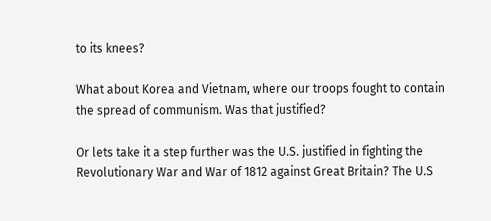to its knees?

What about Korea and Vietnam, where our troops fought to contain the spread of communism. Was that justified?

Or lets take it a step further was the U.S. justified in fighting the Revolutionary War and War of 1812 against Great Britain? The U.S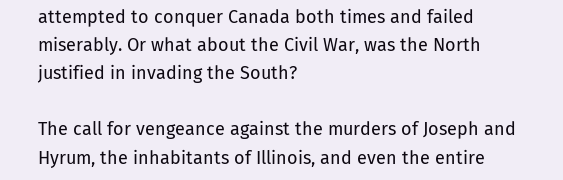attempted to conquer Canada both times and failed miserably. Or what about the Civil War, was the North justified in invading the South?

The call for vengeance against the murders of Joseph and Hyrum, the inhabitants of Illinois, and even the entire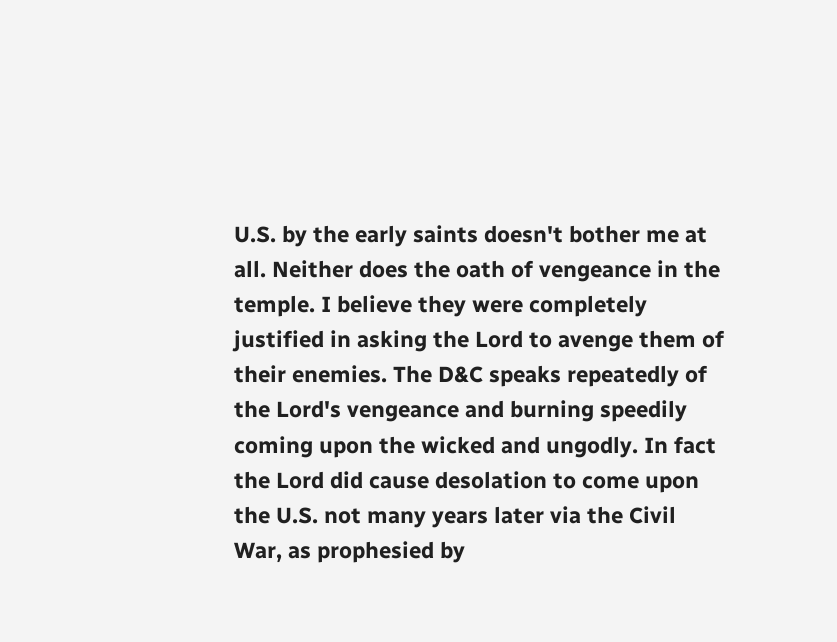U.S. by the early saints doesn't bother me at all. Neither does the oath of vengeance in the temple. I believe they were completely justified in asking the Lord to avenge them of their enemies. The D&C speaks repeatedly of the Lord's vengeance and burning speedily coming upon the wicked and ungodly. In fact the Lord did cause desolation to come upon the U.S. not many years later via the Civil War, as prophesied by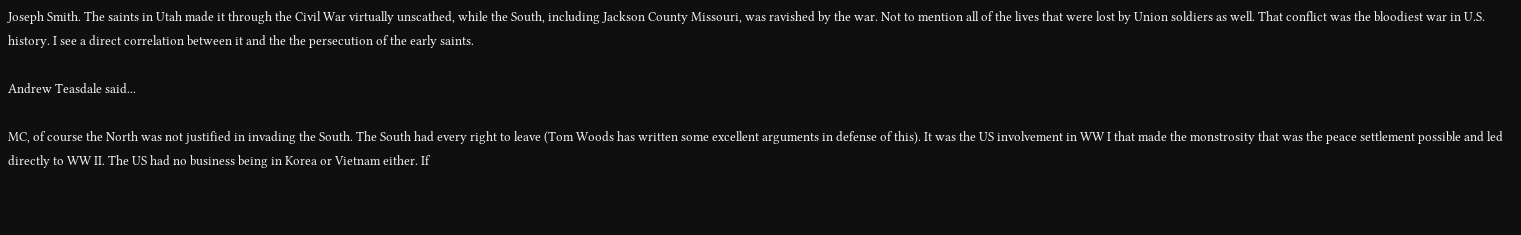Joseph Smith. The saints in Utah made it through the Civil War virtually unscathed, while the South, including Jackson County Missouri, was ravished by the war. Not to mention all of the lives that were lost by Union soldiers as well. That conflict was the bloodiest war in U.S. history. I see a direct correlation between it and the the persecution of the early saints.

Andrew Teasdale said...

MC, of course the North was not justified in invading the South. The South had every right to leave (Tom Woods has written some excellent arguments in defense of this). It was the US involvement in WW I that made the monstrosity that was the peace settlement possible and led directly to WW II. The US had no business being in Korea or Vietnam either. If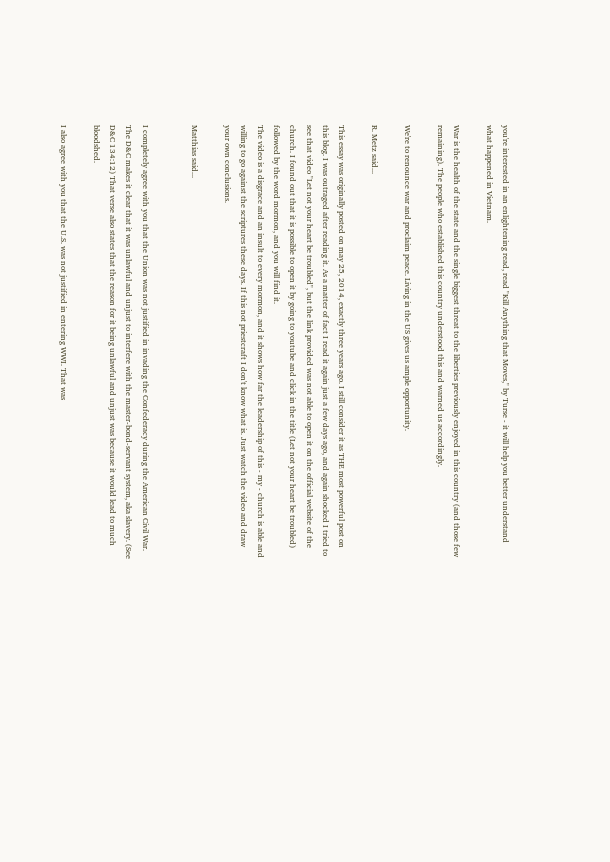you're interested in an enlightening read, read "Kill Anything that Moves," by Turse - it will help you better understand what happened in Vietnam.

War is the health of the state and the single biggest threat to the liberties previously enjoyed in this country (and those few remaining). The people who established this country understood this and warned us accordingly.

We're to renounce war and proclaim peace. Living in the US gives us ample opportunity.

R. Metz said...

This essay was originally posted on may 25, 2014, exactly three years ago. I still consider it as THE most powerful post on this blog. I was outraged after reading it. As a matter of fact I read it again just a few days ago, and again shocked I tried to see that video "Let not your heart be troubled", but the link provided was not able to open it on the official website of the church. I found out that it is possible to open it by going to youtube and click in the title (Let not your heart be troubled) followed by the word mormon, and you will find it.
The video is a disgrace and an insult to every mormon, and it shows how far the leadership of this - my - church is able and willing to go against the scriptures these days. If this not priestcraft I don't know what is. Just watch the video and draw your own conclusions.

Matthias said...


I completely agree with you that the Union was not justified in invading the Confederacy during the American Civil War. The D&C makes it clear that it was unlawful and unjust to interfere with the master-bond-servant system, aka slavery. (See D&C 134:12) That verse also states that the reason for it being unlawful and unjust was because it would lead to much bloodshed.

I also agree with you that the U.S. was not justified in entering WWI. That was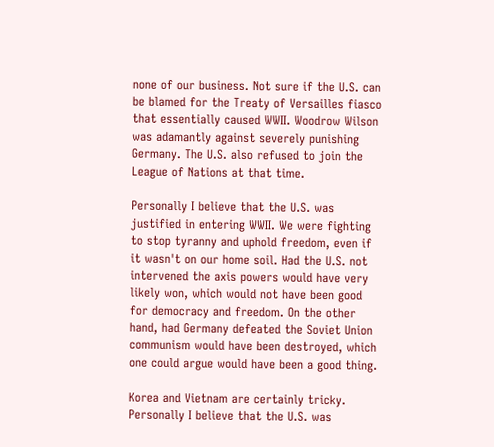none of our business. Not sure if the U.S. can be blamed for the Treaty of Versailles fiasco that essentially caused WWII. Woodrow Wilson was adamantly against severely punishing Germany. The U.S. also refused to join the League of Nations at that time.

Personally I believe that the U.S. was justified in entering WWII. We were fighting to stop tyranny and uphold freedom, even if it wasn't on our home soil. Had the U.S. not intervened the axis powers would have very likely won, which would not have been good for democracy and freedom. On the other hand, had Germany defeated the Soviet Union communism would have been destroyed, which one could argue would have been a good thing.

Korea and Vietnam are certainly tricky. Personally I believe that the U.S. was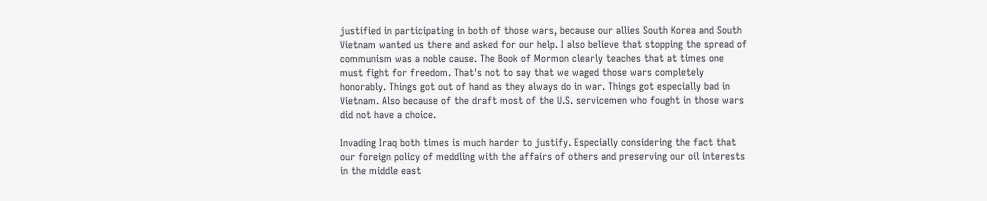justified in participating in both of those wars, because our allies South Korea and South Vietnam wanted us there and asked for our help. I also believe that stopping the spread of communism was a noble cause. The Book of Mormon clearly teaches that at times one must fight for freedom. That's not to say that we waged those wars completely honorably. Things got out of hand as they always do in war. Things got especially bad in Vietnam. Also because of the draft most of the U.S. servicemen who fought in those wars did not have a choice.

Invading Iraq both times is much harder to justify. Especially considering the fact that our foreign policy of meddling with the affairs of others and preserving our oil interests in the middle east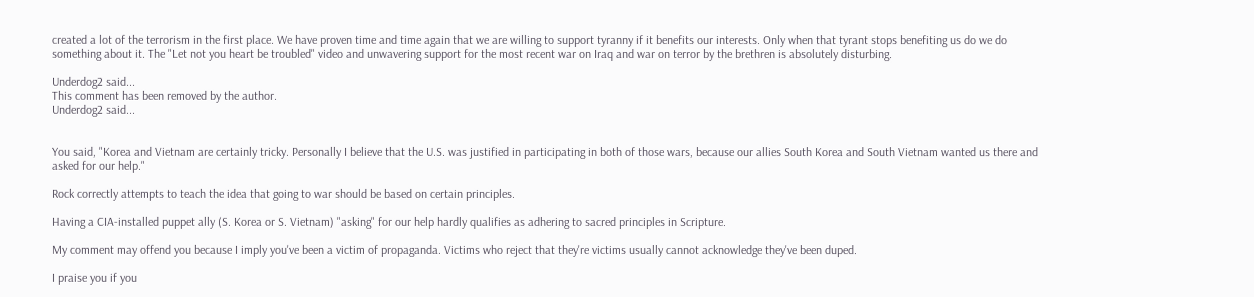created a lot of the terrorism in the first place. We have proven time and time again that we are willing to support tyranny if it benefits our interests. Only when that tyrant stops benefiting us do we do something about it. The "Let not you heart be troubled" video and unwavering support for the most recent war on Iraq and war on terror by the brethren is absolutely disturbing.

Underdog2 said...
This comment has been removed by the author.
Underdog2 said...


You said, "Korea and Vietnam are certainly tricky. Personally I believe that the U.S. was justified in participating in both of those wars, because our allies South Korea and South Vietnam wanted us there and asked for our help."

Rock correctly attempts to teach the idea that going to war should be based on certain principles.

Having a CIA-installed puppet ally (S. Korea or S. Vietnam) "asking" for our help hardly qualifies as adhering to sacred principles in Scripture.

My comment may offend you because I imply you've been a victim of propaganda. Victims who reject that they're victims usually cannot acknowledge they've been duped.

I praise you if you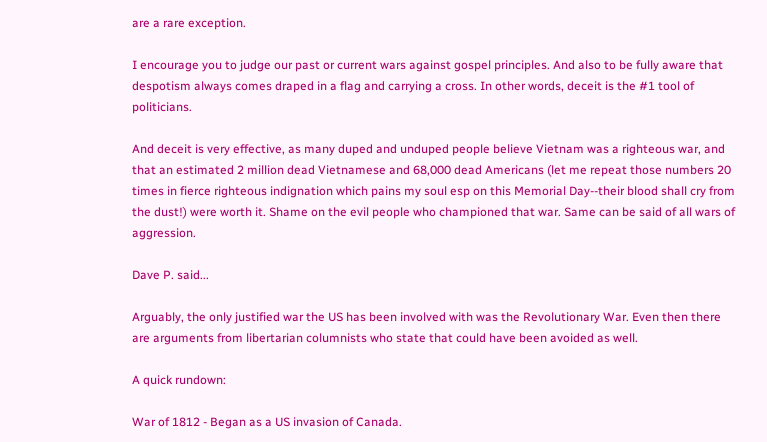are a rare exception.

I encourage you to judge our past or current wars against gospel principles. And also to be fully aware that despotism always comes draped in a flag and carrying a cross. In other words, deceit is the #1 tool of politicians.

And deceit is very effective, as many duped and unduped people believe Vietnam was a righteous war, and that an estimated 2 million dead Vietnamese and 68,000 dead Americans (let me repeat those numbers 20 times in fierce righteous indignation which pains my soul esp on this Memorial Day--their blood shall cry from the dust!) were worth it. Shame on the evil people who championed that war. Same can be said of all wars of aggression.

Dave P. said...

Arguably, the only justified war the US has been involved with was the Revolutionary War. Even then there are arguments from libertarian columnists who state that could have been avoided as well.

A quick rundown:

War of 1812 - Began as a US invasion of Canada.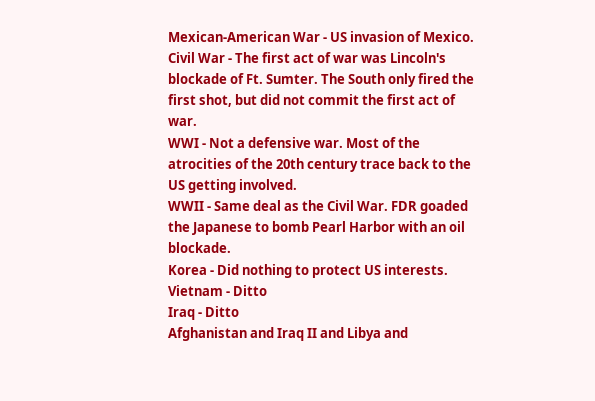Mexican-American War - US invasion of Mexico.
Civil War - The first act of war was Lincoln's blockade of Ft. Sumter. The South only fired the first shot, but did not commit the first act of war.
WWI - Not a defensive war. Most of the atrocities of the 20th century trace back to the US getting involved.
WWII - Same deal as the Civil War. FDR goaded the Japanese to bomb Pearl Harbor with an oil blockade.
Korea - Did nothing to protect US interests.
Vietnam - Ditto
Iraq - Ditto
Afghanistan and Iraq II and Libya and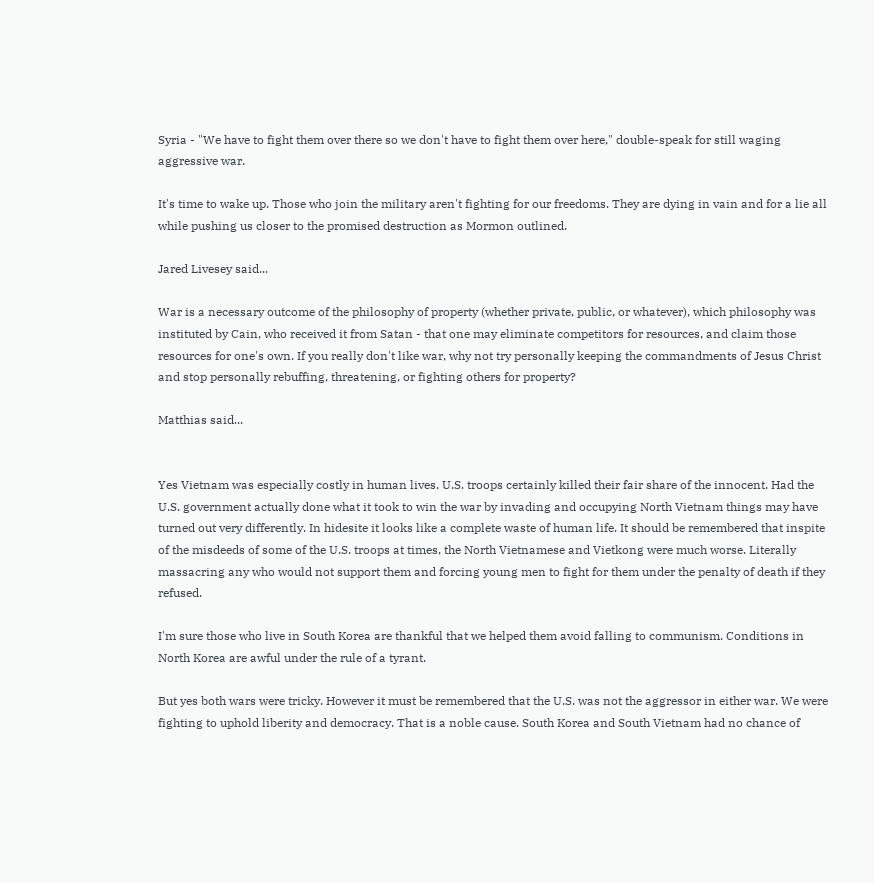Syria - "We have to fight them over there so we don't have to fight them over here," double-speak for still waging aggressive war.

It's time to wake up. Those who join the military aren't fighting for our freedoms. They are dying in vain and for a lie all while pushing us closer to the promised destruction as Mormon outlined.

Jared Livesey said...

War is a necessary outcome of the philosophy of property (whether private, public, or whatever), which philosophy was instituted by Cain, who received it from Satan - that one may eliminate competitors for resources, and claim those resources for one's own. If you really don't like war, why not try personally keeping the commandments of Jesus Christ and stop personally rebuffing, threatening, or fighting others for property?

Matthias said...


Yes Vietnam was especially costly in human lives. U.S. troops certainly killed their fair share of the innocent. Had the U.S. government actually done what it took to win the war by invading and occupying North Vietnam things may have turned out very differently. In hidesite it looks like a complete waste of human life. It should be remembered that inspite of the misdeeds of some of the U.S. troops at times, the North Vietnamese and Vietkong were much worse. Literally massacring any who would not support them and forcing young men to fight for them under the penalty of death if they refused.

I'm sure those who live in South Korea are thankful that we helped them avoid falling to communism. Conditions in North Korea are awful under the rule of a tyrant.

But yes both wars were tricky. However it must be remembered that the U.S. was not the aggressor in either war. We were fighting to uphold liberity and democracy. That is a noble cause. South Korea and South Vietnam had no chance of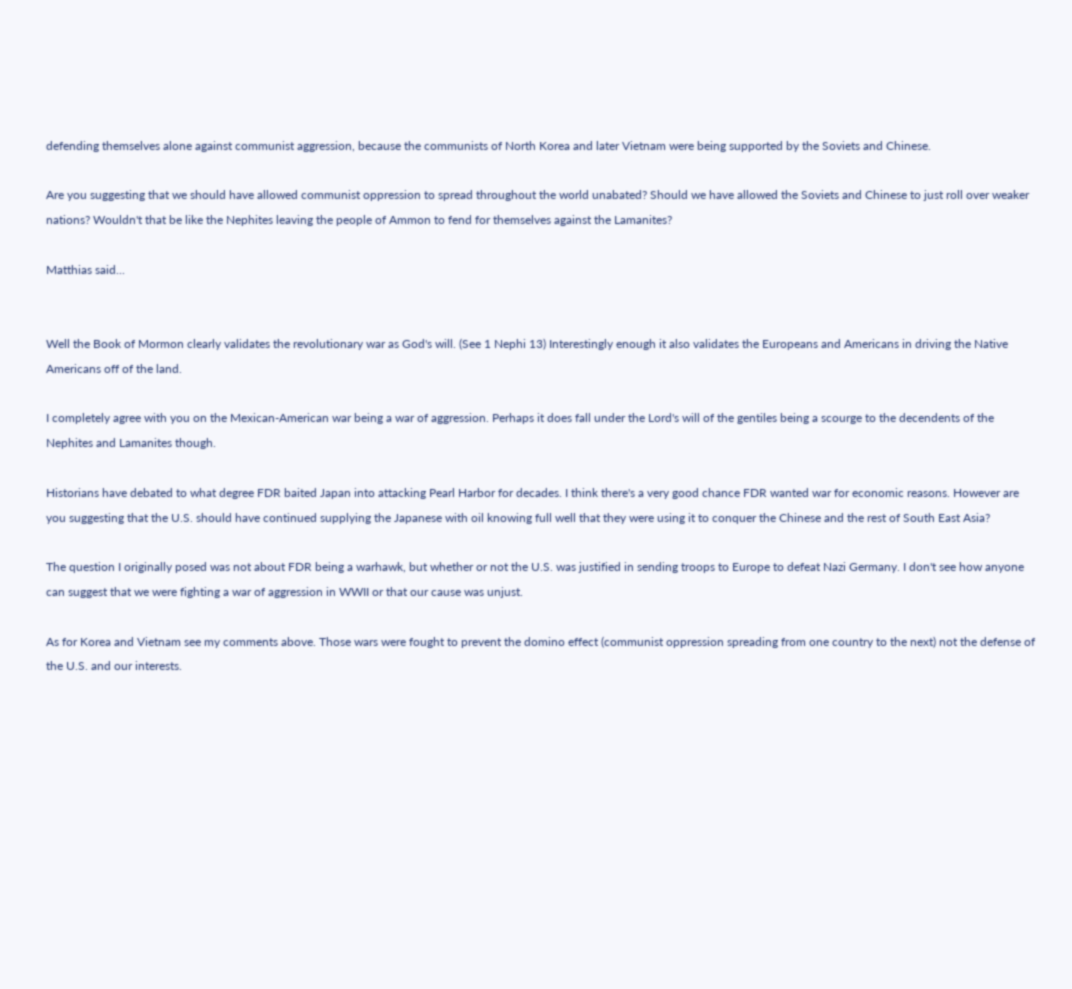defending themselves alone against communist aggression, because the communists of North Korea and later Vietnam were being supported by the Soviets and Chinese.

Are you suggesting that we should have allowed communist oppression to spread throughout the world unabated? Should we have allowed the Soviets and Chinese to just roll over weaker nations? Wouldn't that be like the Nephites leaving the people of Ammon to fend for themselves against the Lamanites?

Matthias said...


Well the Book of Mormon clearly validates the revolutionary war as God's will. (See 1 Nephi 13) Interestingly enough it also validates the Europeans and Americans in driving the Native Americans off of the land.

I completely agree with you on the Mexican-American war being a war of aggression. Perhaps it does fall under the Lord's will of the gentiles being a scourge to the decendents of the Nephites and Lamanites though.

Historians have debated to what degree FDR baited Japan into attacking Pearl Harbor for decades. I think there's a very good chance FDR wanted war for economic reasons. However are you suggesting that the U.S. should have continued supplying the Japanese with oil knowing full well that they were using it to conquer the Chinese and the rest of South East Asia?

The question I originally posed was not about FDR being a warhawk, but whether or not the U.S. was justified in sending troops to Europe to defeat Nazi Germany. I don't see how anyone can suggest that we were fighting a war of aggression in WWII or that our cause was unjust.

As for Korea and Vietnam see my comments above. Those wars were fought to prevent the domino effect (communist oppression spreading from one country to the next) not the defense of the U.S. and our interests.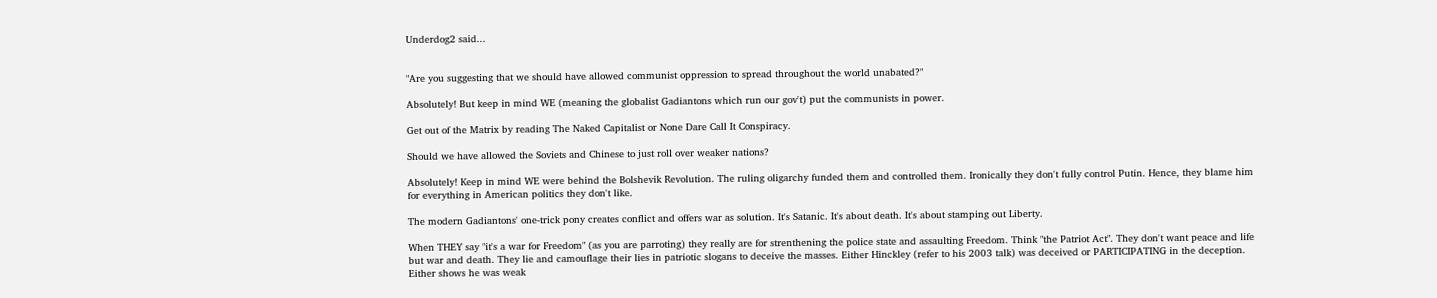Underdog2 said...


"Are you suggesting that we should have allowed communist oppression to spread throughout the world unabated?"

Absolutely! But keep in mind WE (meaning the globalist Gadiantons which run our gov't) put the communists in power.

Get out of the Matrix by reading The Naked Capitalist or None Dare Call It Conspiracy.

Should we have allowed the Soviets and Chinese to just roll over weaker nations?

Absolutely! Keep in mind WE were behind the Bolshevik Revolution. The ruling oligarchy funded them and controlled them. Ironically they don't fully control Putin. Hence, they blame him for everything in American politics they don't like.

The modern Gadiantons' one-trick pony creates conflict and offers war as solution. It's Satanic. It's about death. It's about stamping out Liberty.

When THEY say "it's a war for Freedom" (as you are parroting) they really are for strenthening the police state and assaulting Freedom. Think "the Patriot Act". They don't want peace and life but war and death. They lie and camouflage their lies in patriotic slogans to deceive the masses. Either Hinckley (refer to his 2003 talk) was deceived or PARTICIPATING in the deception. Either shows he was weak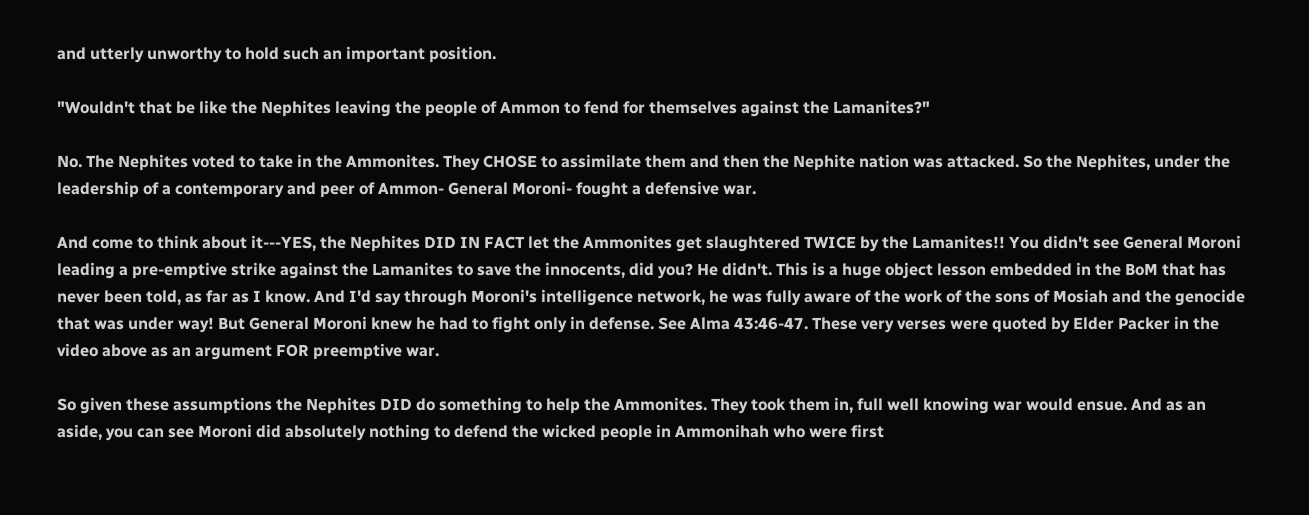and utterly unworthy to hold such an important position.

"Wouldn't that be like the Nephites leaving the people of Ammon to fend for themselves against the Lamanites?"

No. The Nephites voted to take in the Ammonites. They CHOSE to assimilate them and then the Nephite nation was attacked. So the Nephites, under the leadership of a contemporary and peer of Ammon- General Moroni- fought a defensive war.

And come to think about it---YES, the Nephites DID IN FACT let the Ammonites get slaughtered TWICE by the Lamanites!! You didn't see General Moroni leading a pre-emptive strike against the Lamanites to save the innocents, did you? He didn't. This is a huge object lesson embedded in the BoM that has never been told, as far as I know. And I'd say through Moroni's intelligence network, he was fully aware of the work of the sons of Mosiah and the genocide that was under way! But General Moroni knew he had to fight only in defense. See Alma 43:46-47. These very verses were quoted by Elder Packer in the video above as an argument FOR preemptive war.

So given these assumptions the Nephites DID do something to help the Ammonites. They took them in, full well knowing war would ensue. And as an aside, you can see Moroni did absolutely nothing to defend the wicked people in Ammonihah who were first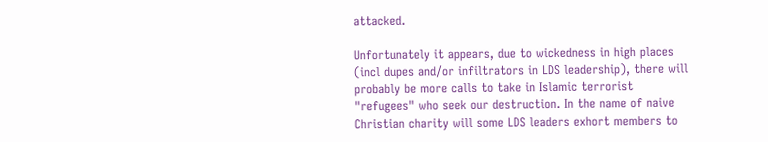attacked.

Unfortunately it appears, due to wickedness in high places (incl dupes and/or infiltrators in LDS leadership), there will probably be more calls to take in Islamic terrorist "refugees" who seek our destruction. In the name of naive Christian charity will some LDS leaders exhort members to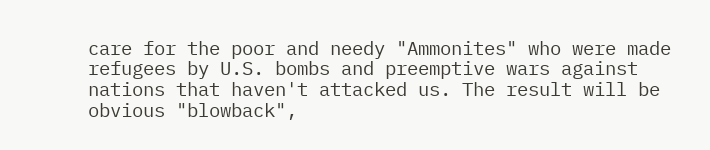care for the poor and needy "Ammonites" who were made refugees by U.S. bombs and preemptive wars against nations that haven't attacked us. The result will be obvious "blowback",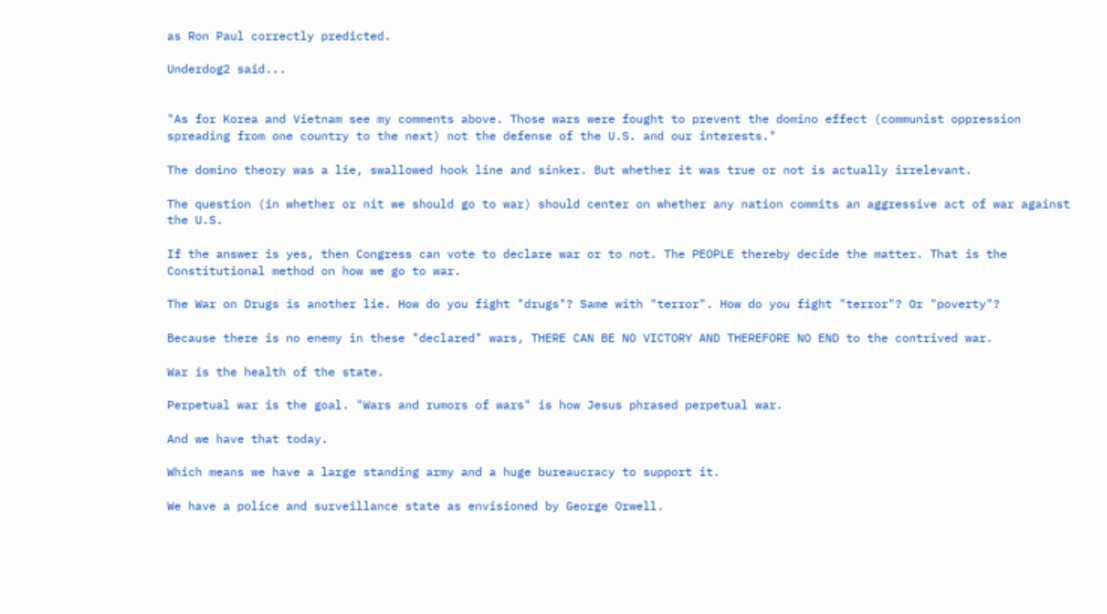as Ron Paul correctly predicted.

Underdog2 said...


"As for Korea and Vietnam see my comments above. Those wars were fought to prevent the domino effect (communist oppression spreading from one country to the next) not the defense of the U.S. and our interests."

The domino theory was a lie, swallowed hook line and sinker. But whether it was true or not is actually irrelevant.

The question (in whether or nit we should go to war) should center on whether any nation commits an aggressive act of war against the U.S.

If the answer is yes, then Congress can vote to declare war or to not. The PEOPLE thereby decide the matter. That is the Constitutional method on how we go to war.

The War on Drugs is another lie. How do you fight "drugs"? Same with "terror". How do you fight "terror"? Or "poverty"?

Because there is no enemy in these "declared" wars, THERE CAN BE NO VICTORY AND THEREFORE NO END to the contrived war.

War is the health of the state.

Perpetual war is the goal. "Wars and rumors of wars" is how Jesus phrased perpetual war.

And we have that today.

Which means we have a large standing army and a huge bureaucracy to support it.

We have a police and surveillance state as envisioned by George Orwell.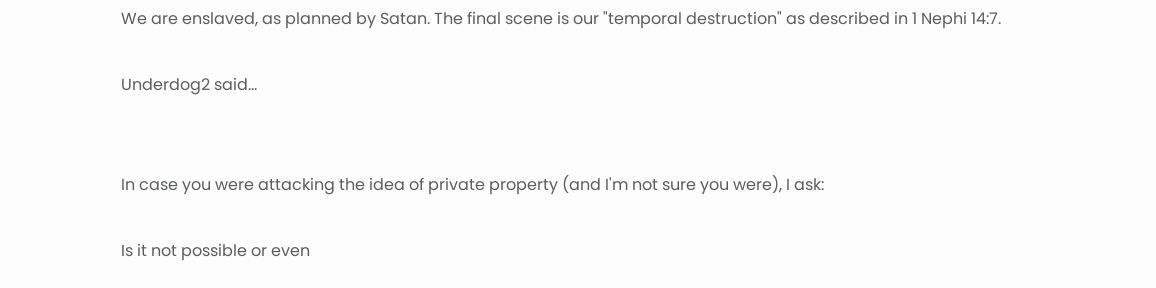We are enslaved, as planned by Satan. The final scene is our "temporal destruction" as described in 1 Nephi 14:7.

Underdog2 said...


In case you were attacking the idea of private property (and I'm not sure you were), I ask:

Is it not possible or even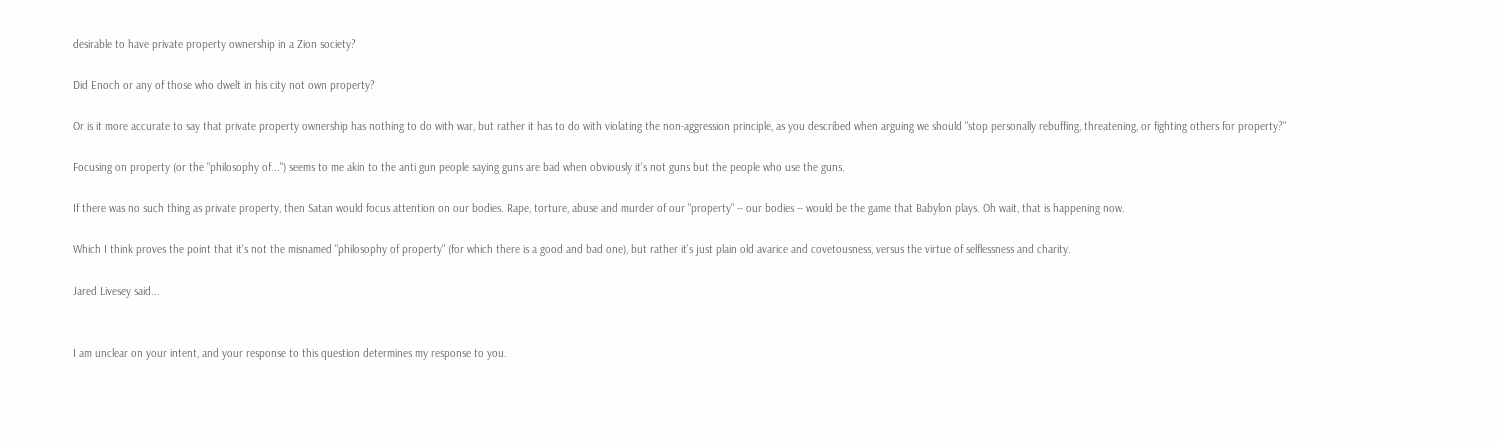desirable to have private property ownership in a Zion society?

Did Enoch or any of those who dwelt in his city not own property?

Or is it more accurate to say that private property ownership has nothing to do with war, but rather it has to do with violating the non-aggression principle, as you described when arguing we should "stop personally rebuffing, threatening, or fighting others for property?"

Focusing on property (or the "philosophy of...") seems to me akin to the anti gun people saying guns are bad when obviously it's not guns but the people who use the guns.

If there was no such thing as private property, then Satan would focus attention on our bodies. Rape, torture, abuse and murder of our "property" -- our bodies -- would be the game that Babylon plays. Oh wait, that is happening now.

Which I think proves the point that it's not the misnamed "philosophy of property" (for which there is a good and bad one), but rather it's just plain old avarice and covetousness, versus the virtue of selflessness and charity.

Jared Livesey said...


I am unclear on your intent, and your response to this question determines my response to you.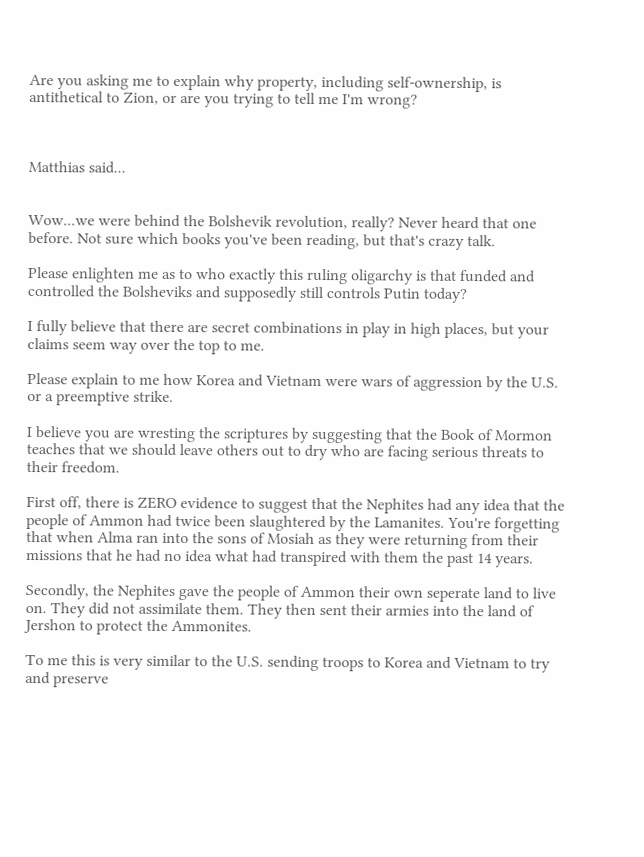Are you asking me to explain why property, including self-ownership, is antithetical to Zion, or are you trying to tell me I'm wrong?



Matthias said...


Wow...we were behind the Bolshevik revolution, really? Never heard that one before. Not sure which books you've been reading, but that's crazy talk.

Please enlighten me as to who exactly this ruling oligarchy is that funded and controlled the Bolsheviks and supposedly still controls Putin today?

I fully believe that there are secret combinations in play in high places, but your claims seem way over the top to me.

Please explain to me how Korea and Vietnam were wars of aggression by the U.S. or a preemptive strike.

I believe you are wresting the scriptures by suggesting that the Book of Mormon teaches that we should leave others out to dry who are facing serious threats to their freedom.

First off, there is ZERO evidence to suggest that the Nephites had any idea that the people of Ammon had twice been slaughtered by the Lamanites. You're forgetting that when Alma ran into the sons of Mosiah as they were returning from their missions that he had no idea what had transpired with them the past 14 years.

Secondly, the Nephites gave the people of Ammon their own seperate land to live on. They did not assimilate them. They then sent their armies into the land of Jershon to protect the Ammonites.

To me this is very similar to the U.S. sending troops to Korea and Vietnam to try and preserve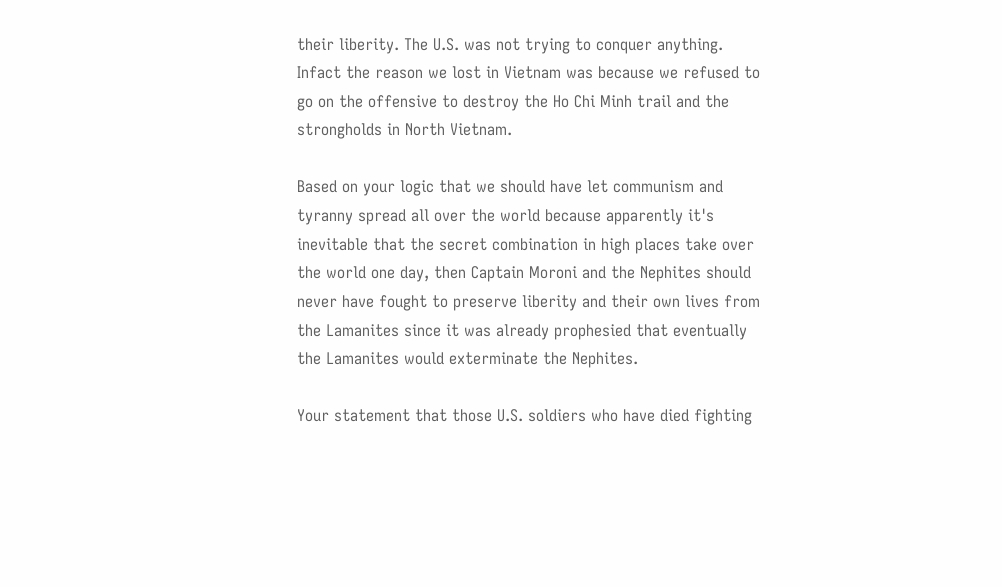their liberity. The U.S. was not trying to conquer anything. Infact the reason we lost in Vietnam was because we refused to go on the offensive to destroy the Ho Chi Minh trail and the strongholds in North Vietnam.

Based on your logic that we should have let communism and tyranny spread all over the world because apparently it's inevitable that the secret combination in high places take over the world one day, then Captain Moroni and the Nephites should never have fought to preserve liberity and their own lives from the Lamanites since it was already prophesied that eventually the Lamanites would exterminate the Nephites.

Your statement that those U.S. soldiers who have died fighting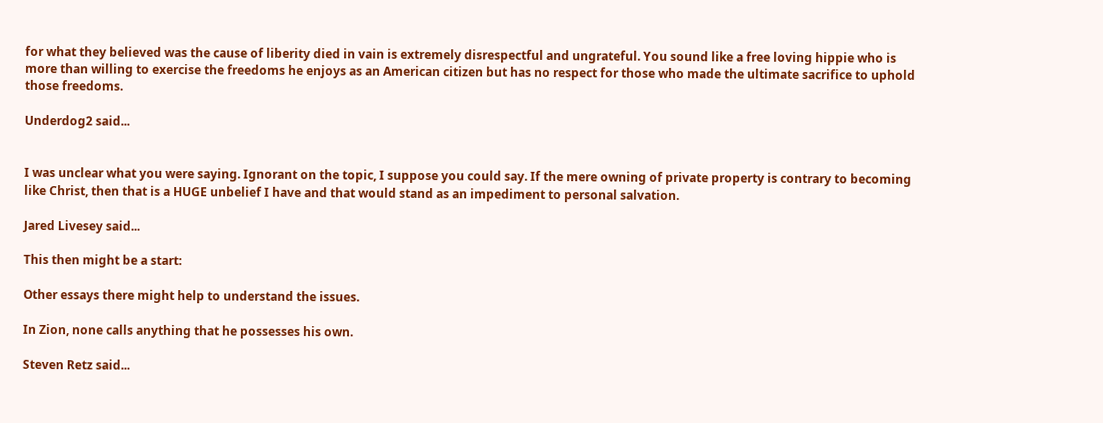for what they believed was the cause of liberity died in vain is extremely disrespectful and ungrateful. You sound like a free loving hippie who is more than willing to exercise the freedoms he enjoys as an American citizen but has no respect for those who made the ultimate sacrifice to uphold those freedoms.

Underdog2 said...


I was unclear what you were saying. Ignorant on the topic, I suppose you could say. If the mere owning of private property is contrary to becoming like Christ, then that is a HUGE unbelief I have and that would stand as an impediment to personal salvation.

Jared Livesey said...

This then might be a start:

Other essays there might help to understand the issues.

In Zion, none calls anything that he possesses his own.

Steven Retz said...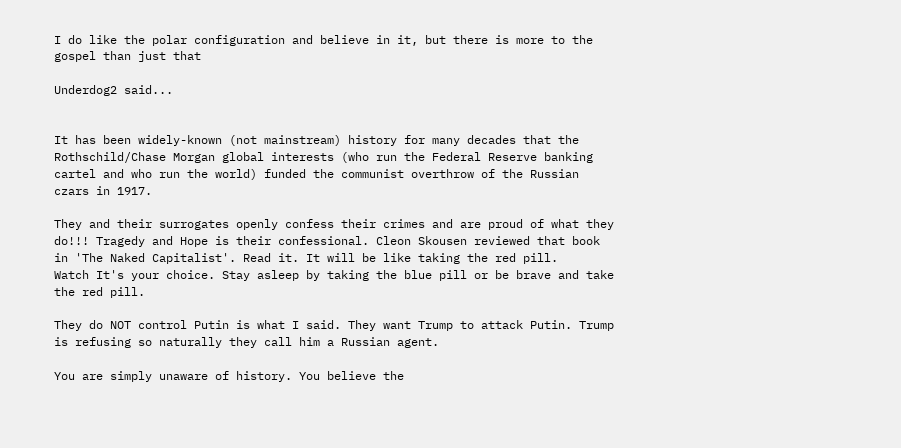I do like the polar configuration and believe in it, but there is more to the gospel than just that

Underdog2 said...


It has been widely-known (not mainstream) history for many decades that the Rothschild/Chase Morgan global interests (who run the Federal Reserve banking cartel and who run the world) funded the communist overthrow of the Russian czars in 1917.

They and their surrogates openly confess their crimes and are proud of what they do!!! Tragedy and Hope is their confessional. Cleon Skousen reviewed that book in 'The Naked Capitalist'. Read it. It will be like taking the red pill.
Watch It's your choice. Stay asleep by taking the blue pill or be brave and take the red pill.

They do NOT control Putin is what I said. They want Trump to attack Putin. Trump is refusing so naturally they call him a Russian agent.

You are simply unaware of history. You believe the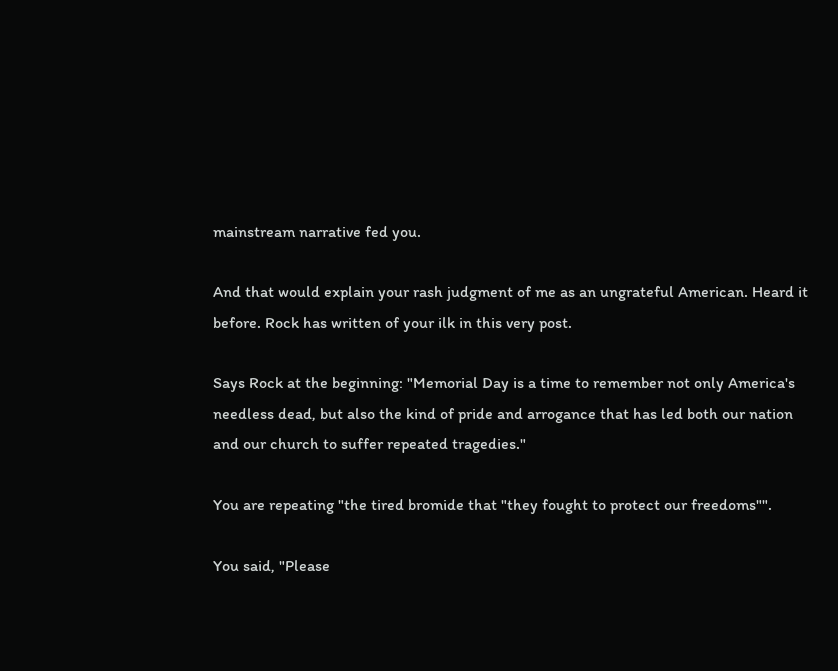mainstream narrative fed you.

And that would explain your rash judgment of me as an ungrateful American. Heard it before. Rock has written of your ilk in this very post.

Says Rock at the beginning: "Memorial Day is a time to remember not only America's needless dead, but also the kind of pride and arrogance that has led both our nation and our church to suffer repeated tragedies."

You are repeating "the tired bromide that "they fought to protect our freedoms"".

You said, "Please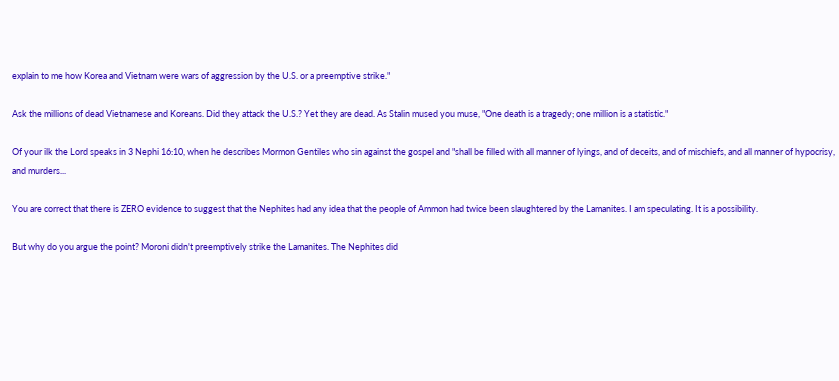explain to me how Korea and Vietnam were wars of aggression by the U.S. or a preemptive strike."

Ask the millions of dead Vietnamese and Koreans. Did they attack the U.S.? Yet they are dead. As Stalin mused you muse, "One death is a tragedy; one million is a statistic."

Of your ilk the Lord speaks in 3 Nephi 16:10, when he describes Mormon Gentiles who sin against the gospel and "shall be filled with all manner of lyings, and of deceits, and of mischiefs, and all manner of hypocrisy, and murders...

You are correct that there is ZERO evidence to suggest that the Nephites had any idea that the people of Ammon had twice been slaughtered by the Lamanites. I am speculating. It is a possibility.

But why do you argue the point? Moroni didn't preemptively strike the Lamanites. The Nephites did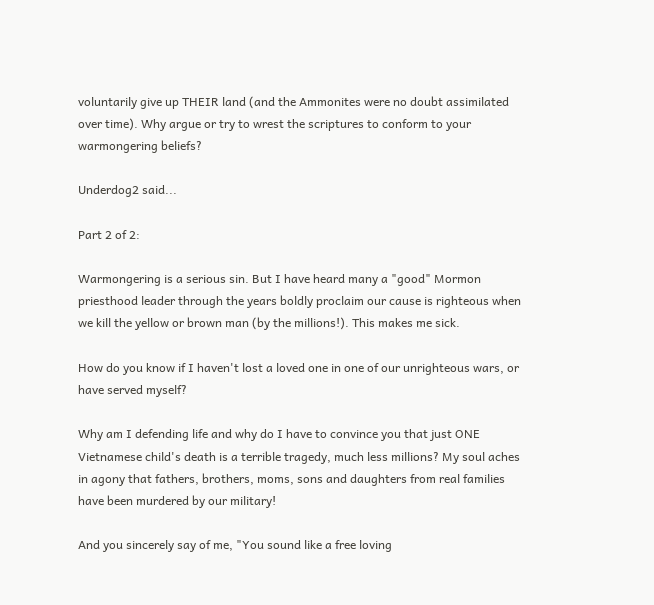voluntarily give up THEIR land (and the Ammonites were no doubt assimilated over time). Why argue or try to wrest the scriptures to conform to your warmongering beliefs?

Underdog2 said...

Part 2 of 2:

Warmongering is a serious sin. But I have heard many a "good" Mormon priesthood leader through the years boldly proclaim our cause is righteous when we kill the yellow or brown man (by the millions!). This makes me sick.

How do you know if I haven't lost a loved one in one of our unrighteous wars, or have served myself?

Why am I defending life and why do I have to convince you that just ONE Vietnamese child's death is a terrible tragedy, much less millions? My soul aches in agony that fathers, brothers, moms, sons and daughters from real families have been murdered by our military!

And you sincerely say of me, "You sound like a free loving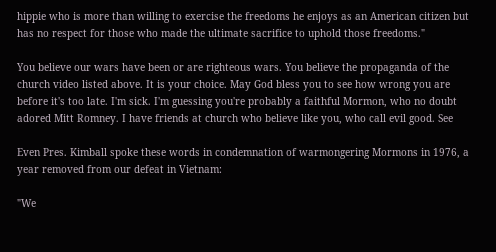hippie who is more than willing to exercise the freedoms he enjoys as an American citizen but has no respect for those who made the ultimate sacrifice to uphold those freedoms."

You believe our wars have been or are righteous wars. You believe the propaganda of the church video listed above. It is your choice. May God bless you to see how wrong you are before it's too late. I'm sick. I'm guessing you're probably a faithful Mormon, who no doubt adored Mitt Romney. I have friends at church who believe like you, who call evil good. See

Even Pres. Kimball spoke these words in condemnation of warmongering Mormons in 1976, a year removed from our defeat in Vietnam:

"We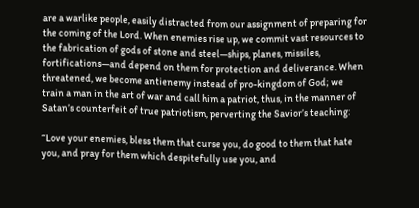are a warlike people, easily distracted from our assignment of preparing for the coming of the Lord. When enemies rise up, we commit vast resources to the fabrication of gods of stone and steel—ships, planes, missiles, fortifications—and depend on them for protection and deliverance. When threatened, we become antienemy instead of pro-kingdom of God; we train a man in the art of war and call him a patriot, thus, in the manner of Satan’s counterfeit of true patriotism, perverting the Savior’s teaching:

“Love your enemies, bless them that curse you, do good to them that hate you, and pray for them which despitefully use you, and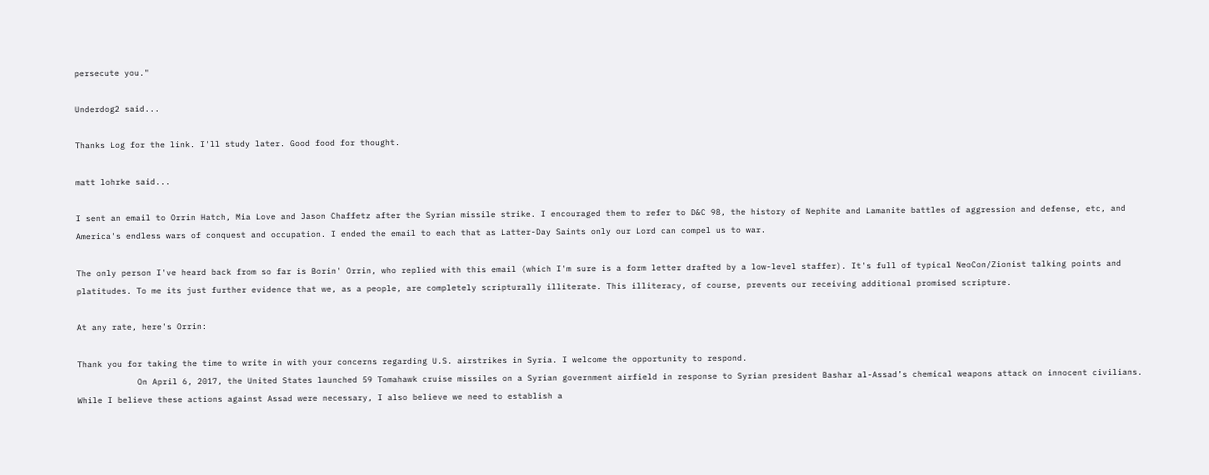persecute you."

Underdog2 said...

Thanks Log for the link. I'll study later. Good food for thought.

matt lohrke said...

I sent an email to Orrin Hatch, Mia Love and Jason Chaffetz after the Syrian missile strike. I encouraged them to refer to D&C 98, the history of Nephite and Lamanite battles of aggression and defense, etc, and America's endless wars of conquest and occupation. I ended the email to each that as Latter-Day Saints only our Lord can compel us to war.

The only person I've heard back from so far is Borin' Orrin, who replied with this email (which I'm sure is a form letter drafted by a low-level staffer). It's full of typical NeoCon/Zionist talking points and platitudes. To me its just further evidence that we, as a people, are completely scripturally illiterate. This illiteracy, of course, prevents our receiving additional promised scripture.

At any rate, here's Orrin:

Thank you for taking the time to write in with your concerns regarding U.S. airstrikes in Syria. I welcome the opportunity to respond.
            On April 6, 2017, the United States launched 59 Tomahawk cruise missiles on a Syrian government airfield in response to Syrian president Bashar al-Assad’s chemical weapons attack on innocent civilians. While I believe these actions against Assad were necessary, I also believe we need to establish a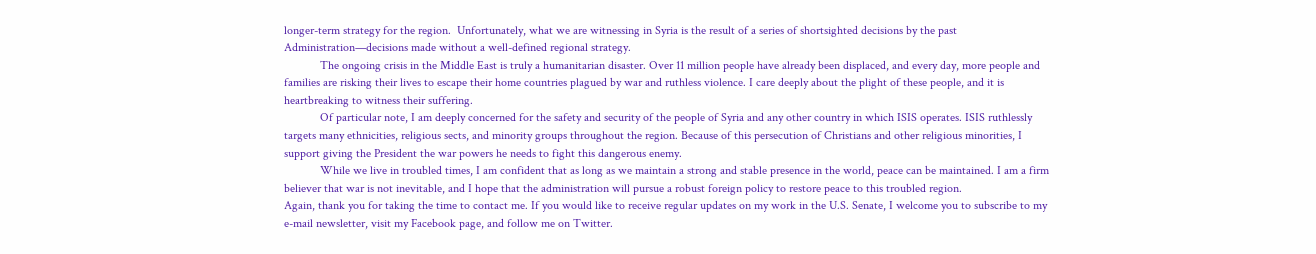longer-term strategy for the region.  Unfortunately, what we are witnessing in Syria is the result of a series of shortsighted decisions by the past Administration—decisions made without a well-defined regional strategy.
            The ongoing crisis in the Middle East is truly a humanitarian disaster. Over 11 million people have already been displaced, and every day, more people and families are risking their lives to escape their home countries plagued by war and ruthless violence. I care deeply about the plight of these people, and it is heartbreaking to witness their suffering.
            Of particular note, I am deeply concerned for the safety and security of the people of Syria and any other country in which ISIS operates. ISIS ruthlessly targets many ethnicities, religious sects, and minority groups throughout the region. Because of this persecution of Christians and other religious minorities, I support giving the President the war powers he needs to fight this dangerous enemy.
            While we live in troubled times, I am confident that as long as we maintain a strong and stable presence in the world, peace can be maintained. I am a firm believer that war is not inevitable, and I hope that the administration will pursue a robust foreign policy to restore peace to this troubled region.
Again, thank you for taking the time to contact me. If you would like to receive regular updates on my work in the U.S. Senate, I welcome you to subscribe to my e-mail newsletter, visit my Facebook page, and follow me on Twitter.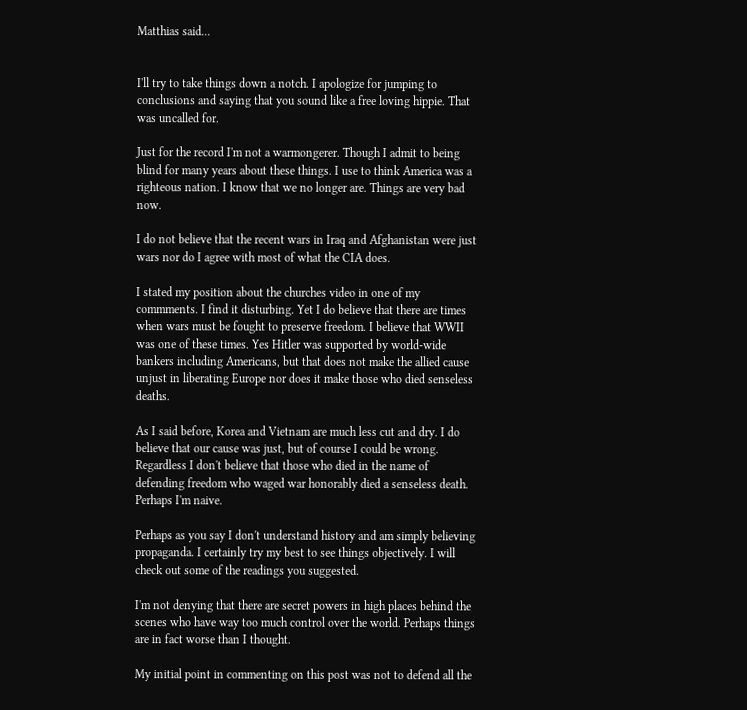Matthias said...


I'll try to take things down a notch. I apologize for jumping to conclusions and saying that you sound like a free loving hippie. That was uncalled for.

Just for the record I'm not a warmongerer. Though I admit to being blind for many years about these things. I use to think America was a righteous nation. I know that we no longer are. Things are very bad now.

I do not believe that the recent wars in Iraq and Afghanistan were just wars nor do I agree with most of what the CIA does.

I stated my position about the churches video in one of my commments. I find it disturbing. Yet I do believe that there are times when wars must be fought to preserve freedom. I believe that WWII was one of these times. Yes Hitler was supported by world-wide bankers including Americans, but that does not make the allied cause unjust in liberating Europe nor does it make those who died senseless deaths.

As I said before, Korea and Vietnam are much less cut and dry. I do believe that our cause was just, but of course I could be wrong. Regardless I don't believe that those who died in the name of defending freedom who waged war honorably died a senseless death. Perhaps I'm naive.

Perhaps as you say I don't understand history and am simply believing propaganda. I certainly try my best to see things objectively. I will check out some of the readings you suggested.

I'm not denying that there are secret powers in high places behind the scenes who have way too much control over the world. Perhaps things are in fact worse than I thought.

My initial point in commenting on this post was not to defend all the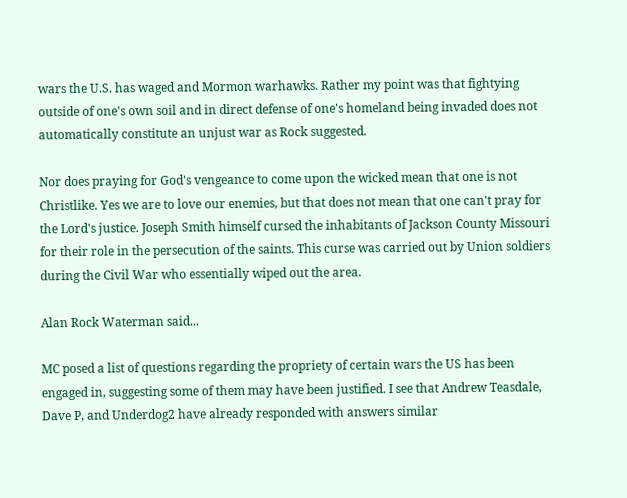wars the U.S. has waged and Mormon warhawks. Rather my point was that fightying outside of one's own soil and in direct defense of one's homeland being invaded does not automatically constitute an unjust war as Rock suggested.

Nor does praying for God's vengeance to come upon the wicked mean that one is not Christlike. Yes we are to love our enemies, but that does not mean that one can't pray for the Lord's justice. Joseph Smith himself cursed the inhabitants of Jackson County Missouri for their role in the persecution of the saints. This curse was carried out by Union soldiers during the Civil War who essentially wiped out the area.

Alan Rock Waterman said...

MC posed a list of questions regarding the propriety of certain wars the US has been engaged in, suggesting some of them may have been justified. I see that Andrew Teasdale, Dave P, and Underdog2 have already responded with answers similar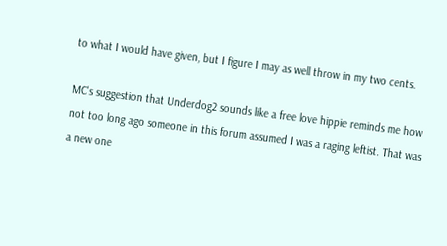to what I would have given, but I figure I may as well throw in my two cents.

MC's suggestion that Underdog2 sounds like a free love hippie reminds me how not too long ago someone in this forum assumed I was a raging leftist. That was a new one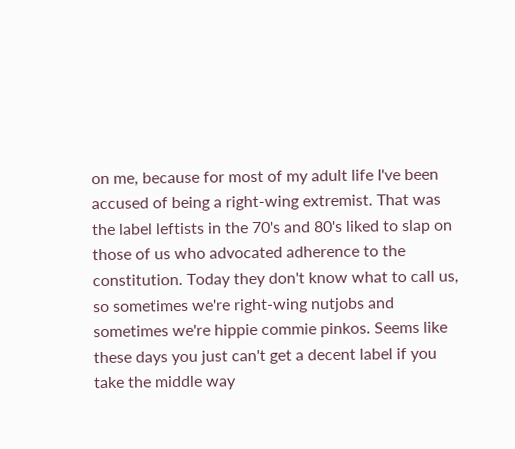on me, because for most of my adult life I've been accused of being a right-wing extremist. That was the label leftists in the 70's and 80's liked to slap on those of us who advocated adherence to the constitution. Today they don't know what to call us, so sometimes we're right-wing nutjobs and sometimes we're hippie commie pinkos. Seems like these days you just can't get a decent label if you take the middle way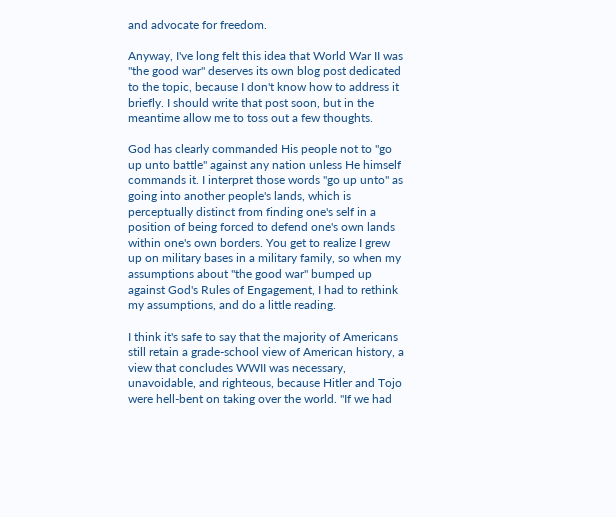and advocate for freedom.

Anyway, I've long felt this idea that World War II was "the good war" deserves its own blog post dedicated to the topic, because I don't know how to address it briefly. I should write that post soon, but in the meantime allow me to toss out a few thoughts.

God has clearly commanded His people not to "go up unto battle" against any nation unless He himself commands it. I interpret those words "go up unto" as going into another people's lands, which is perceptually distinct from finding one's self in a position of being forced to defend one's own lands within one's own borders. You get to realize I grew up on military bases in a military family, so when my assumptions about "the good war" bumped up against God's Rules of Engagement, I had to rethink my assumptions, and do a little reading.

I think it's safe to say that the majority of Americans still retain a grade-school view of American history, a view that concludes WWII was necessary, unavoidable, and righteous, because Hitler and Tojo were hell-bent on taking over the world. "If we had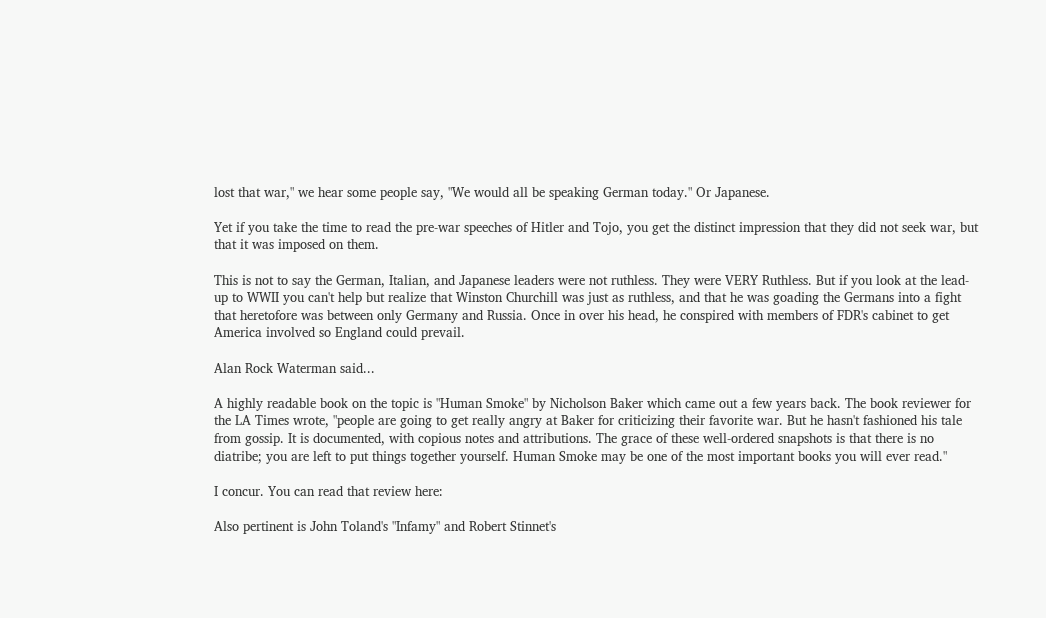lost that war," we hear some people say, "We would all be speaking German today." Or Japanese.

Yet if you take the time to read the pre-war speeches of Hitler and Tojo, you get the distinct impression that they did not seek war, but that it was imposed on them.

This is not to say the German, Italian, and Japanese leaders were not ruthless. They were VERY Ruthless. But if you look at the lead-up to WWII you can't help but realize that Winston Churchill was just as ruthless, and that he was goading the Germans into a fight that heretofore was between only Germany and Russia. Once in over his head, he conspired with members of FDR's cabinet to get America involved so England could prevail.

Alan Rock Waterman said...

A highly readable book on the topic is "Human Smoke" by Nicholson Baker which came out a few years back. The book reviewer for the LA Times wrote, "people are going to get really angry at Baker for criticizing their favorite war. But he hasn't fashioned his tale from gossip. It is documented, with copious notes and attributions. The grace of these well-ordered snapshots is that there is no diatribe; you are left to put things together yourself. Human Smoke may be one of the most important books you will ever read."

I concur. You can read that review here:

Also pertinent is John Toland's "Infamy" and Robert Stinnet's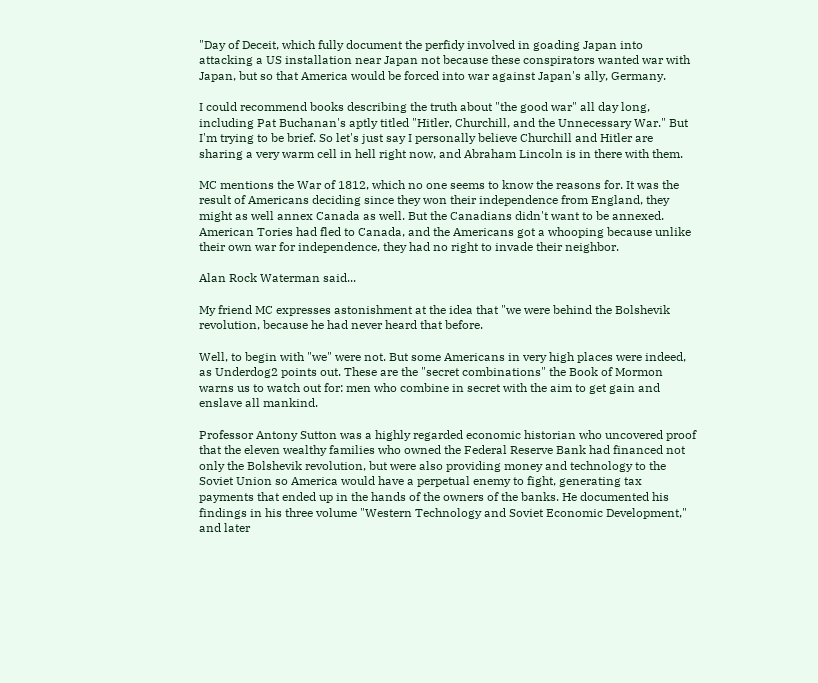"Day of Deceit, which fully document the perfidy involved in goading Japan into attacking a US installation near Japan not because these conspirators wanted war with Japan, but so that America would be forced into war against Japan's ally, Germany.

I could recommend books describing the truth about "the good war" all day long, including Pat Buchanan's aptly titled "Hitler, Churchill, and the Unnecessary War." But I'm trying to be brief. So let's just say I personally believe Churchill and Hitler are sharing a very warm cell in hell right now, and Abraham Lincoln is in there with them.

MC mentions the War of 1812, which no one seems to know the reasons for. It was the result of Americans deciding since they won their independence from England, they might as well annex Canada as well. But the Canadians didn't want to be annexed. American Tories had fled to Canada, and the Americans got a whooping because unlike their own war for independence, they had no right to invade their neighbor.

Alan Rock Waterman said...

My friend MC expresses astonishment at the idea that "we were behind the Bolshevik revolution, because he had never heard that before.

Well, to begin with "we" were not. But some Americans in very high places were indeed, as Underdog2 points out. These are the "secret combinations" the Book of Mormon warns us to watch out for: men who combine in secret with the aim to get gain and enslave all mankind.

Professor Antony Sutton was a highly regarded economic historian who uncovered proof that the eleven wealthy families who owned the Federal Reserve Bank had financed not only the Bolshevik revolution, but were also providing money and technology to the Soviet Union so America would have a perpetual enemy to fight, generating tax payments that ended up in the hands of the owners of the banks. He documented his findings in his three volume "Western Technology and Soviet Economic Development," and later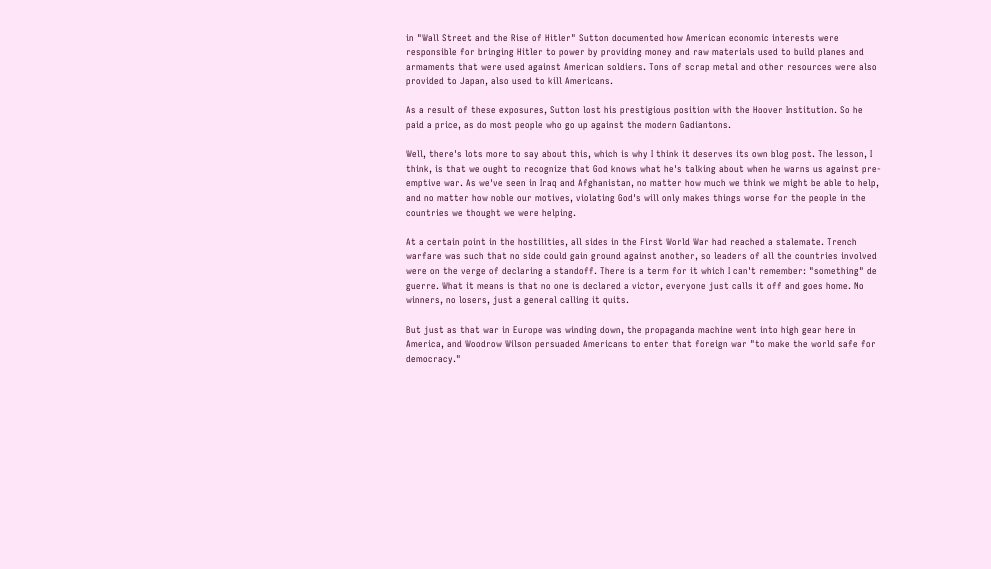in "Wall Street and the Rise of Hitler" Sutton documented how American economic interests were responsible for bringing Hitler to power by providing money and raw materials used to build planes and armaments that were used against American soldiers. Tons of scrap metal and other resources were also provided to Japan, also used to kill Americans.

As a result of these exposures, Sutton lost his prestigious position with the Hoover Institution. So he paid a price, as do most people who go up against the modern Gadiantons.

Well, there's lots more to say about this, which is why I think it deserves its own blog post. The lesson, I think, is that we ought to recognize that God knows what he's talking about when he warns us against pre-emptive war. As we've seen in Iraq and Afghanistan, no matter how much we think we might be able to help, and no matter how noble our motives, violating God's will only makes things worse for the people in the countries we thought we were helping.

At a certain point in the hostilities, all sides in the First World War had reached a stalemate. Trench warfare was such that no side could gain ground against another, so leaders of all the countries involved were on the verge of declaring a standoff. There is a term for it which I can't remember: "something" de guerre. What it means is that no one is declared a victor, everyone just calls it off and goes home. No winners, no losers, just a general calling it quits.

But just as that war in Europe was winding down, the propaganda machine went into high gear here in America, and Woodrow Wilson persuaded Americans to enter that foreign war "to make the world safe for democracy."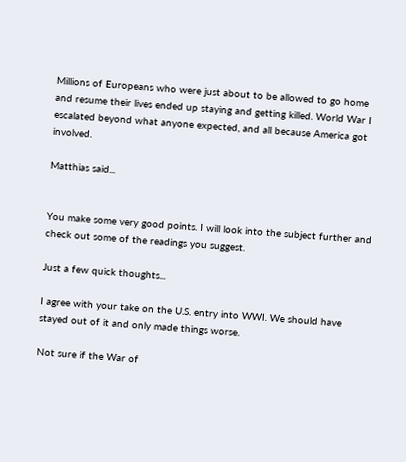Millions of Europeans who were just about to be allowed to go home and resume their lives ended up staying and getting killed. World War I escalated beyond what anyone expected, and all because America got involved.

Matthias said...


You make some very good points. I will look into the subject further and check out some of the readings you suggest.

Just a few quick thoughts...

I agree with your take on the U.S. entry into WWI. We should have stayed out of it and only made things worse.

Not sure if the War of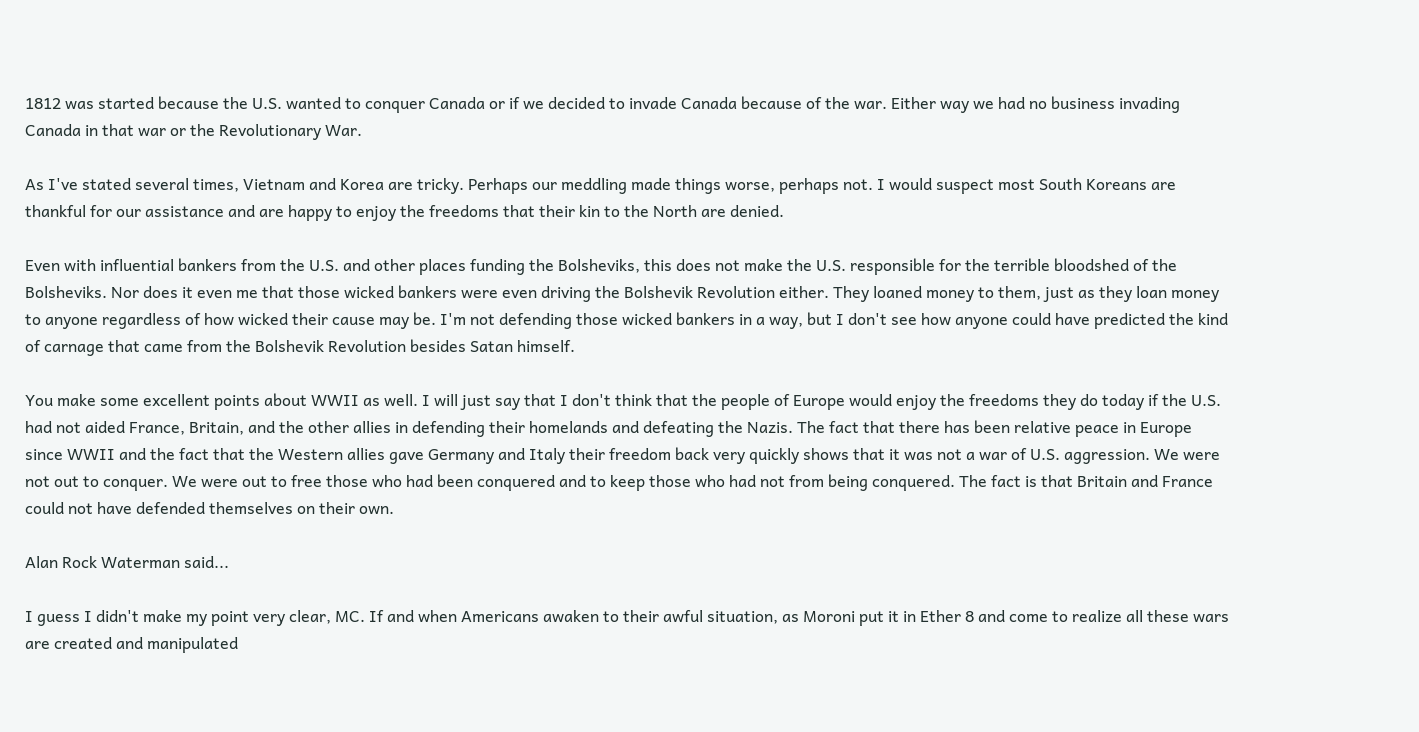1812 was started because the U.S. wanted to conquer Canada or if we decided to invade Canada because of the war. Either way we had no business invading Canada in that war or the Revolutionary War.

As I've stated several times, Vietnam and Korea are tricky. Perhaps our meddling made things worse, perhaps not. I would suspect most South Koreans are thankful for our assistance and are happy to enjoy the freedoms that their kin to the North are denied.

Even with influential bankers from the U.S. and other places funding the Bolsheviks, this does not make the U.S. responsible for the terrible bloodshed of the Bolsheviks. Nor does it even me that those wicked bankers were even driving the Bolshevik Revolution either. They loaned money to them, just as they loan money to anyone regardless of how wicked their cause may be. I'm not defending those wicked bankers in a way, but I don't see how anyone could have predicted the kind of carnage that came from the Bolshevik Revolution besides Satan himself.

You make some excellent points about WWII as well. I will just say that I don't think that the people of Europe would enjoy the freedoms they do today if the U.S. had not aided France, Britain, and the other allies in defending their homelands and defeating the Nazis. The fact that there has been relative peace in Europe since WWII and the fact that the Western allies gave Germany and Italy their freedom back very quickly shows that it was not a war of U.S. aggression. We were not out to conquer. We were out to free those who had been conquered and to keep those who had not from being conquered. The fact is that Britain and France could not have defended themselves on their own.

Alan Rock Waterman said...

I guess I didn't make my point very clear, MC. If and when Americans awaken to their awful situation, as Moroni put it in Ether 8 and come to realize all these wars are created and manipulated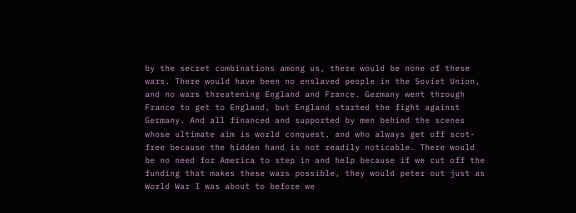by the secret combinations among us, there would be none of these wars. There would have been no enslaved people in the Soviet Union, and no wars threatening England and France. Germany went through France to get to England, but England started the fight against Germany. And all financed and supported by men behind the scenes whose ultimate aim is world conquest, and who always get off scot-free because the hidden hand is not readily noticable. There would be no need for America to step in and help because if we cut off the funding that makes these wars possible, they would peter out just as World War I was about to before we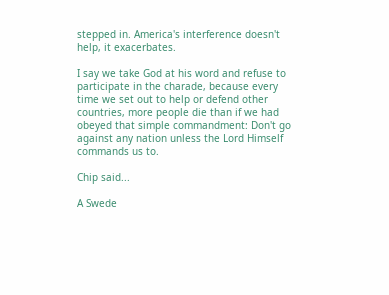stepped in. America's interference doesn't help, it exacerbates.

I say we take God at his word and refuse to participate in the charade, because every time we set out to help or defend other countries, more people die than if we had obeyed that simple commandment: Don't go against any nation unless the Lord Himself commands us to.

Chip said...

A Swede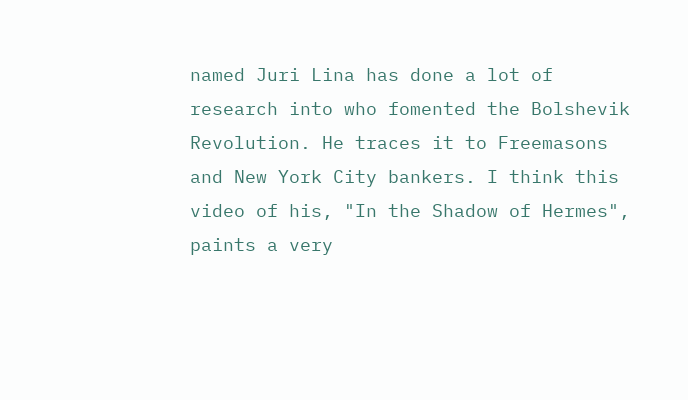named Juri Lina has done a lot of research into who fomented the Bolshevik Revolution. He traces it to Freemasons and New York City bankers. I think this video of his, "In the Shadow of Hermes", paints a very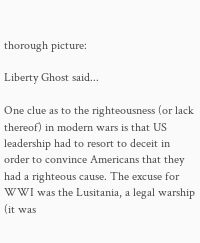thorough picture:

Liberty Ghost said...

One clue as to the righteousness (or lack thereof) in modern wars is that US leadership had to resort to deceit in order to convince Americans that they had a righteous cause. The excuse for WWI was the Lusitania, a legal warship (it was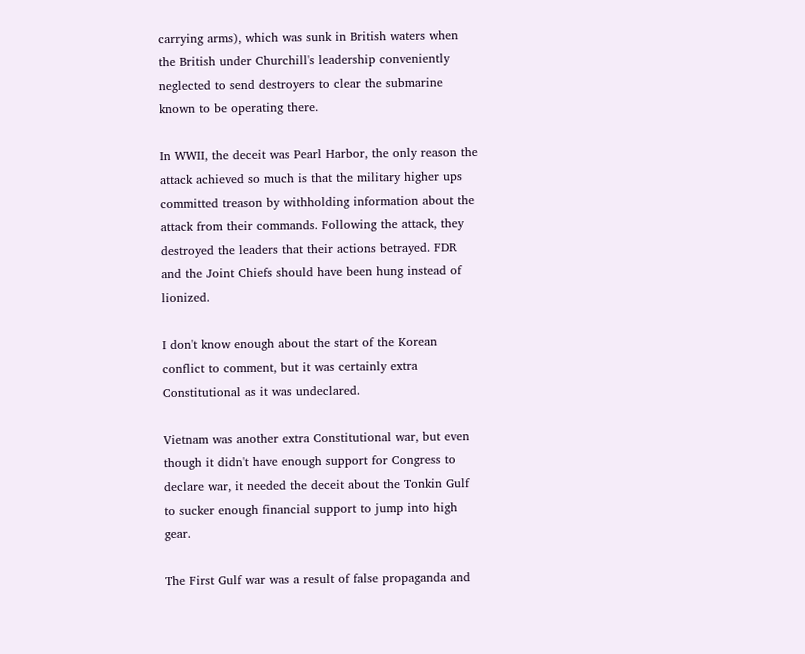carrying arms), which was sunk in British waters when the British under Churchill's leadership conveniently neglected to send destroyers to clear the submarine known to be operating there.

In WWII, the deceit was Pearl Harbor, the only reason the attack achieved so much is that the military higher ups committed treason by withholding information about the attack from their commands. Following the attack, they destroyed the leaders that their actions betrayed. FDR and the Joint Chiefs should have been hung instead of lionized.

I don't know enough about the start of the Korean conflict to comment, but it was certainly extra Constitutional as it was undeclared.

Vietnam was another extra Constitutional war, but even though it didn't have enough support for Congress to declare war, it needed the deceit about the Tonkin Gulf to sucker enough financial support to jump into high gear.

The First Gulf war was a result of false propaganda and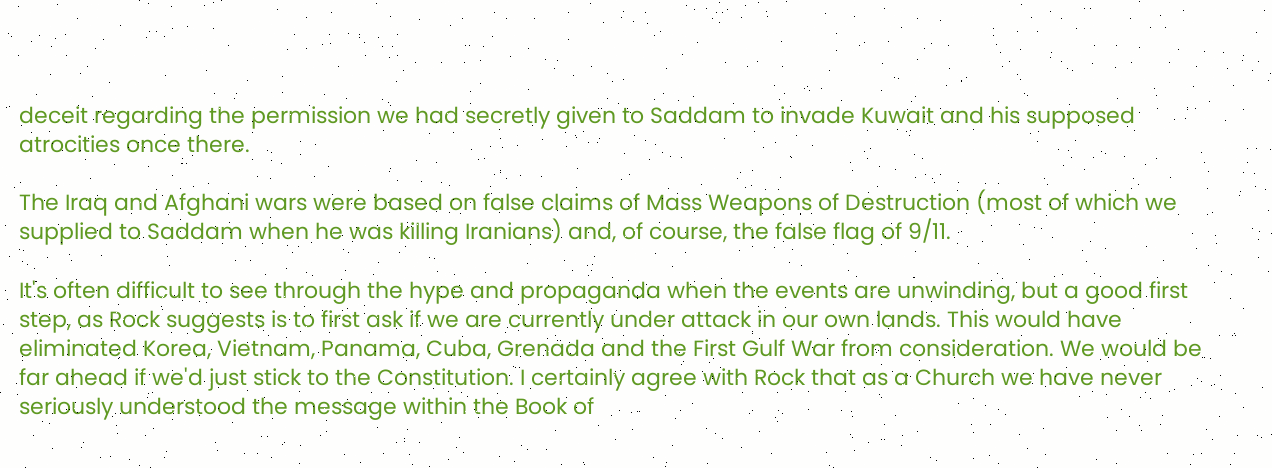deceit regarding the permission we had secretly given to Saddam to invade Kuwait and his supposed atrocities once there.

The Iraq and Afghani wars were based on false claims of Mass Weapons of Destruction (most of which we supplied to Saddam when he was killing Iranians) and, of course, the false flag of 9/11.

It's often difficult to see through the hype and propaganda when the events are unwinding, but a good first step, as Rock suggests is to first ask if we are currently under attack in our own lands. This would have eliminated Korea, Vietnam, Panama, Cuba, Grenada and the First Gulf War from consideration. We would be far ahead if we'd just stick to the Constitution. I certainly agree with Rock that as a Church we have never seriously understood the message within the Book of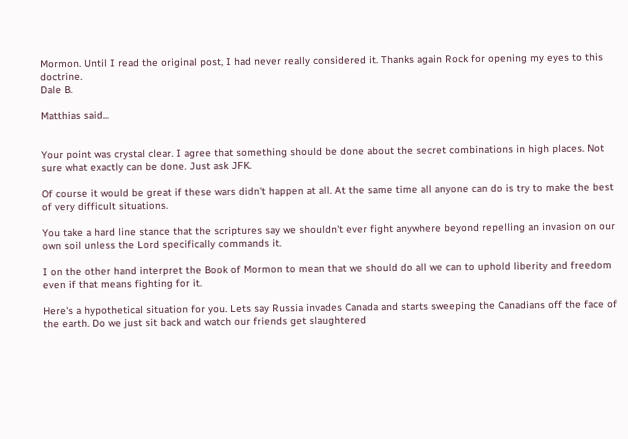Mormon. Until I read the original post, I had never really considered it. Thanks again Rock for opening my eyes to this doctrine.
Dale B.

Matthias said...


Your point was crystal clear. I agree that something should be done about the secret combinations in high places. Not sure what exactly can be done. Just ask JFK.

Of course it would be great if these wars didn't happen at all. At the same time all anyone can do is try to make the best of very difficult situations.

You take a hard line stance that the scriptures say we shouldn't ever fight anywhere beyond repelling an invasion on our own soil unless the Lord specifically commands it.

I on the other hand interpret the Book of Mormon to mean that we should do all we can to uphold liberity and freedom even if that means fighting for it.

Here's a hypothetical situation for you. Lets say Russia invades Canada and starts sweeping the Canadians off the face of the earth. Do we just sit back and watch our friends get slaughtered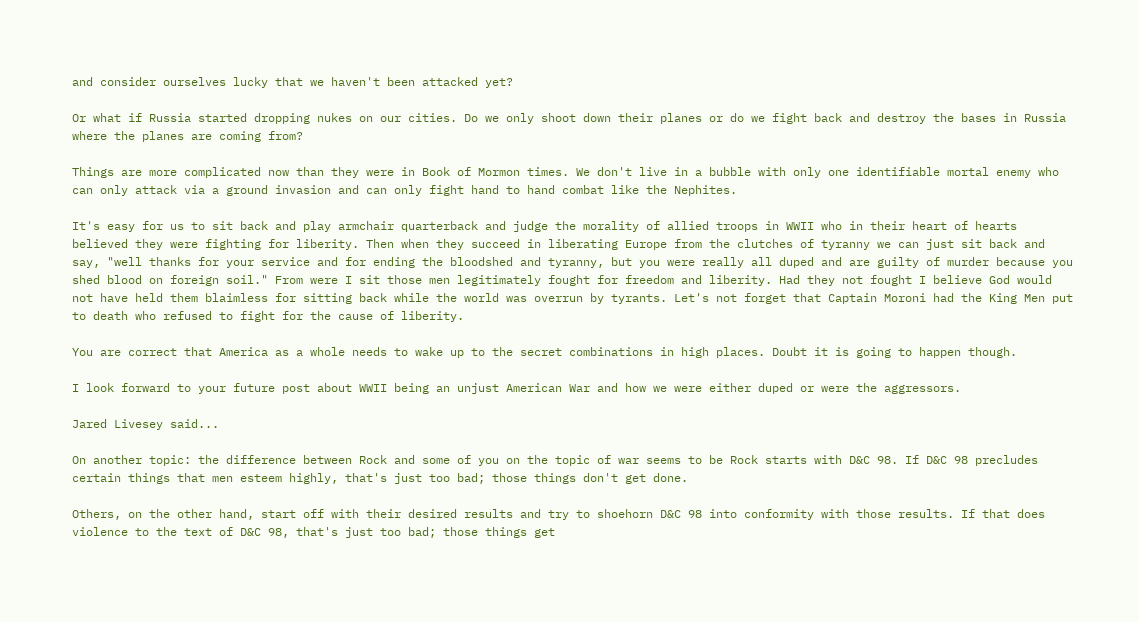and consider ourselves lucky that we haven't been attacked yet?

Or what if Russia started dropping nukes on our cities. Do we only shoot down their planes or do we fight back and destroy the bases in Russia where the planes are coming from?

Things are more complicated now than they were in Book of Mormon times. We don't live in a bubble with only one identifiable mortal enemy who can only attack via a ground invasion and can only fight hand to hand combat like the Nephites.

It's easy for us to sit back and play armchair quarterback and judge the morality of allied troops in WWII who in their heart of hearts believed they were fighting for liberity. Then when they succeed in liberating Europe from the clutches of tyranny we can just sit back and say, "well thanks for your service and for ending the bloodshed and tyranny, but you were really all duped and are guilty of murder because you shed blood on foreign soil." From were I sit those men legitimately fought for freedom and liberity. Had they not fought I believe God would not have held them blaimless for sitting back while the world was overrun by tyrants. Let's not forget that Captain Moroni had the King Men put to death who refused to fight for the cause of liberity.

You are correct that America as a whole needs to wake up to the secret combinations in high places. Doubt it is going to happen though.

I look forward to your future post about WWII being an unjust American War and how we were either duped or were the aggressors.

Jared Livesey said...

On another topic: the difference between Rock and some of you on the topic of war seems to be Rock starts with D&C 98. If D&C 98 precludes certain things that men esteem highly, that's just too bad; those things don't get done.

Others, on the other hand, start off with their desired results and try to shoehorn D&C 98 into conformity with those results. If that does violence to the text of D&C 98, that's just too bad; those things get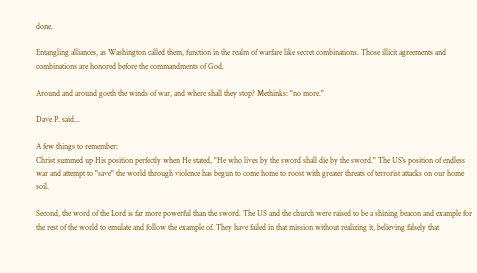done.

Entangling alliances, as Washington called them, function in the realm of warfare like secret combinations. Those illicit agreements and combinations are honored before the commandments of God.

Around and around goeth the winds of war, and where shall they stop? Methinks: "no more."

Dave P. said...

A few things to remember:
Christ summed up His position perfectly when He stated, "He who lives by the sword shall die by the sword." The US's position of endless war and attempt to "save" the world through violence has begun to come home to roost with greater threats of terrorist attacks on our home soil.

Second, the word of the Lord is far more powerful than the sword. The US and the church were raised to be a shining beacon and example for the rest of the world to emulate and follow the example of. They have failed in that mission without realizing it, believing falsely that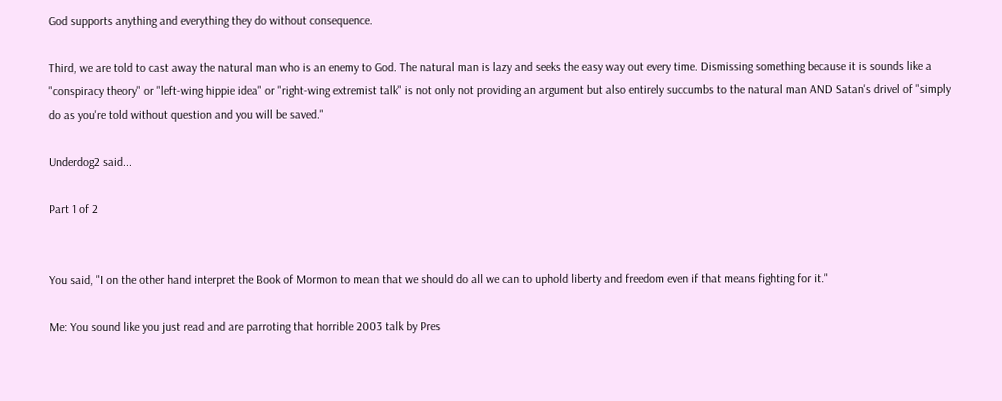God supports anything and everything they do without consequence.

Third, we are told to cast away the natural man who is an enemy to God. The natural man is lazy and seeks the easy way out every time. Dismissing something because it is sounds like a "conspiracy theory" or "left-wing hippie idea" or "right-wing extremist talk" is not only not providing an argument but also entirely succumbs to the natural man AND Satan's drivel of "simply do as you're told without question and you will be saved."

Underdog2 said...

Part 1 of 2


You said, "I on the other hand interpret the Book of Mormon to mean that we should do all we can to uphold liberty and freedom even if that means fighting for it."

Me: You sound like you just read and are parroting that horrible 2003 talk by Pres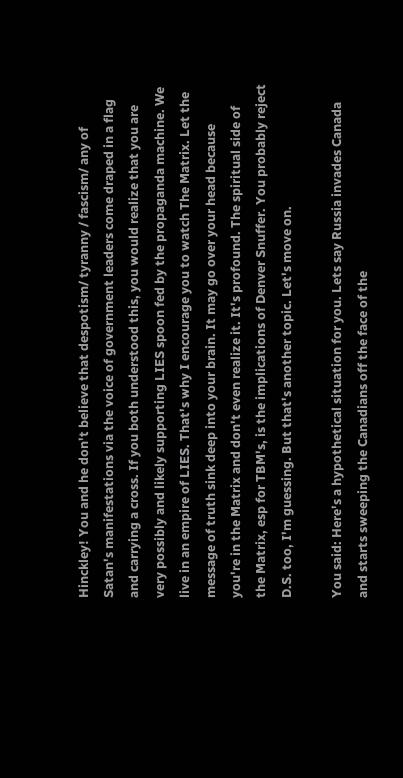Hinckley! You and he don't believe that despotism/ tyranny / fascism/ any of Satan's manifestations via the voice of government leaders come draped in a flag and carrying a cross. If you both understood this, you would realize that you are very possibly and likely supporting LIES spoon fed by the propaganda machine. We live in an empire of LIES. That's why I encourage you to watch The Matrix. Let the message of truth sink deep into your brain. It may go over your head because you're in the Matrix and don't even realize it. It's profound. The spiritual side of the Matrix, esp for TBM's, is the implications of Denver Snuffer. You probably reject D.S. too, I'm guessing. But that's another topic. Let's move on.

You said: Here's a hypothetical situation for you. Lets say Russia invades Canada and starts sweeping the Canadians off the face of the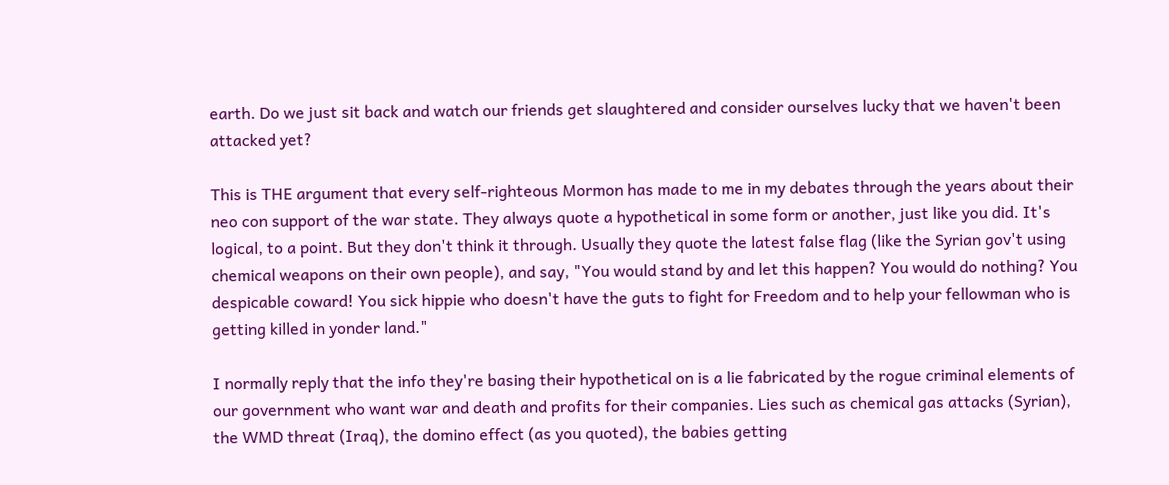earth. Do we just sit back and watch our friends get slaughtered and consider ourselves lucky that we haven't been attacked yet?

This is THE argument that every self-righteous Mormon has made to me in my debates through the years about their neo con support of the war state. They always quote a hypothetical in some form or another, just like you did. It's logical, to a point. But they don't think it through. Usually they quote the latest false flag (like the Syrian gov't using chemical weapons on their own people), and say, "You would stand by and let this happen? You would do nothing? You despicable coward! You sick hippie who doesn't have the guts to fight for Freedom and to help your fellowman who is getting killed in yonder land."

I normally reply that the info they're basing their hypothetical on is a lie fabricated by the rogue criminal elements of our government who want war and death and profits for their companies. Lies such as chemical gas attacks (Syrian), the WMD threat (Iraq), the domino effect (as you quoted), the babies getting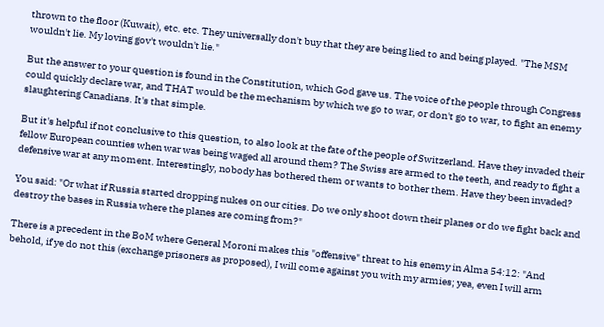thrown to the floor (Kuwait), etc. etc. They universally don't buy that they are being lied to and being played. "The MSM wouldn't lie. My loving gov't wouldn't lie."

But the answer to your question is found in the Constitution, which God gave us. The voice of the people through Congress could quickly declare war, and THAT would be the mechanism by which we go to war, or don't go to war, to fight an enemy slaughtering Canadians. It's that simple.

But it's helpful if not conclusive to this question, to also look at the fate of the people of Switzerland. Have they invaded their fellow European counties when war was being waged all around them? The Swiss are armed to the teeth, and ready to fight a defensive war at any moment. Interestingly, nobody has bothered them or wants to bother them. Have they been invaded?

You said: "Or what if Russia started dropping nukes on our cities. Do we only shoot down their planes or do we fight back and destroy the bases in Russia where the planes are coming from?"

There is a precedent in the BoM where General Moroni makes this "offensive" threat to his enemy in Alma 54:12: "And behold, if ye do not this (exchange prisoners as proposed), I will come against you with my armies; yea, even I will arm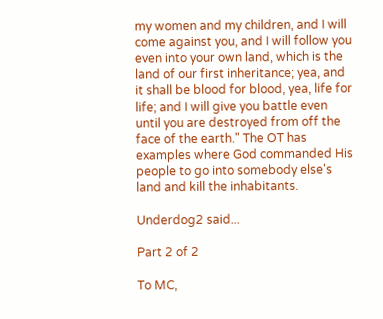my women and my children, and I will come against you, and I will follow you even into your own land, which is the land of our first inheritance; yea, and it shall be blood for blood, yea, life for life; and I will give you battle even until you are destroyed from off the face of the earth." The OT has examples where God commanded His people to go into somebody else's land and kill the inhabitants.

Underdog2 said...

Part 2 of 2

To MC,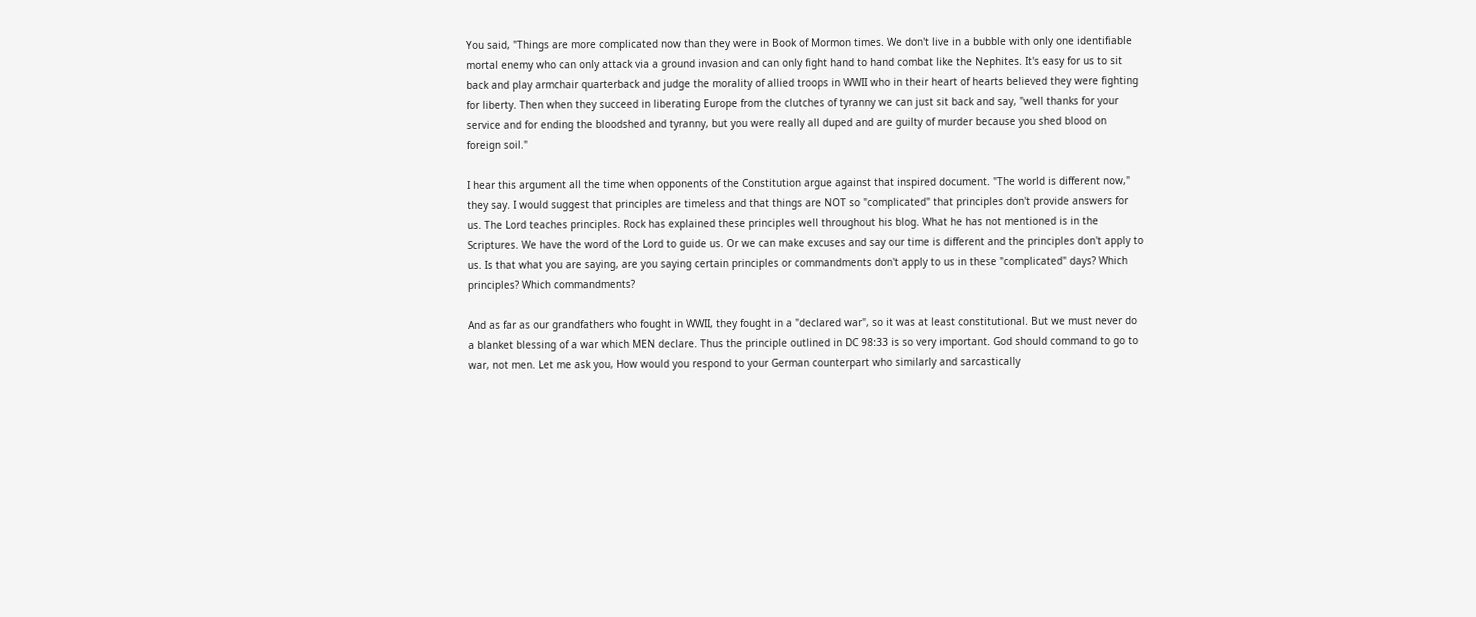You said, "Things are more complicated now than they were in Book of Mormon times. We don't live in a bubble with only one identifiable mortal enemy who can only attack via a ground invasion and can only fight hand to hand combat like the Nephites. It's easy for us to sit back and play armchair quarterback and judge the morality of allied troops in WWII who in their heart of hearts believed they were fighting for liberty. Then when they succeed in liberating Europe from the clutches of tyranny we can just sit back and say, "well thanks for your service and for ending the bloodshed and tyranny, but you were really all duped and are guilty of murder because you shed blood on foreign soil."

I hear this argument all the time when opponents of the Constitution argue against that inspired document. "The world is different now," they say. I would suggest that principles are timeless and that things are NOT so "complicated" that principles don't provide answers for us. The Lord teaches principles. Rock has explained these principles well throughout his blog. What he has not mentioned is in the Scriptures. We have the word of the Lord to guide us. Or we can make excuses and say our time is different and the principles don't apply to us. Is that what you are saying, are you saying certain principles or commandments don't apply to us in these "complicated" days? Which principles? Which commandments?

And as far as our grandfathers who fought in WWII, they fought in a "declared war", so it was at least constitutional. But we must never do a blanket blessing of a war which MEN declare. Thus the principle outlined in DC 98:33 is so very important. God should command to go to war, not men. Let me ask you, How would you respond to your German counterpart who similarly and sarcastically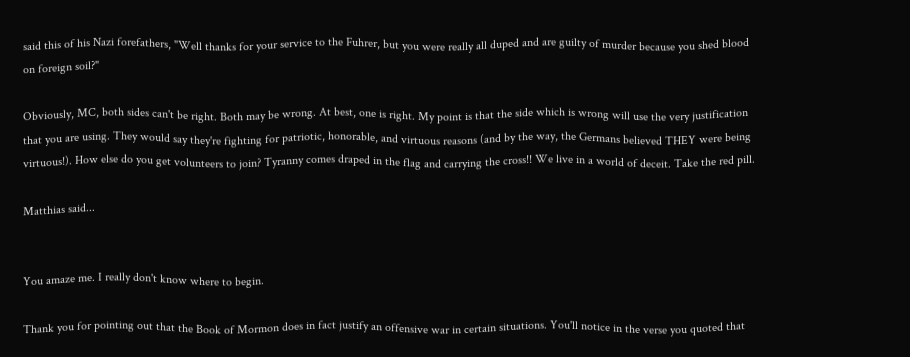said this of his Nazi forefathers, "Well thanks for your service to the Fuhrer, but you were really all duped and are guilty of murder because you shed blood on foreign soil?"

Obviously, MC, both sides can't be right. Both may be wrong. At best, one is right. My point is that the side which is wrong will use the very justification that you are using. They would say they're fighting for patriotic, honorable, and virtuous reasons (and by the way, the Germans believed THEY were being virtuous!). How else do you get volunteers to join? Tyranny comes draped in the flag and carrying the cross!! We live in a world of deceit. Take the red pill.

Matthias said...


You amaze me. I really don't know where to begin.

Thank you for pointing out that the Book of Mormon does in fact justify an offensive war in certain situations. You'll notice in the verse you quoted that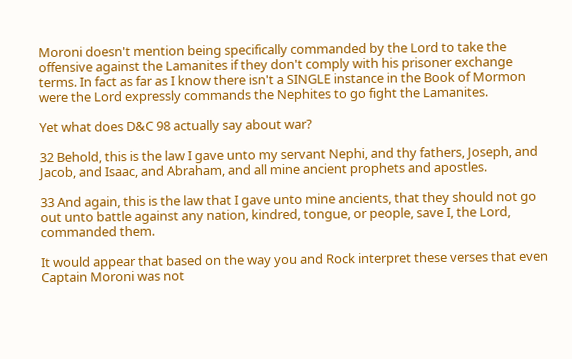Moroni doesn't mention being specifically commanded by the Lord to take the offensive against the Lamanites if they don't comply with his prisoner exchange terms. In fact as far as I know there isn't a SINGLE instance in the Book of Mormon were the Lord expressly commands the Nephites to go fight the Lamanites.

Yet what does D&C 98 actually say about war?

32 Behold, this is the law I gave unto my servant Nephi, and thy fathers, Joseph, and Jacob, and Isaac, and Abraham, and all mine ancient prophets and apostles.

33 And again, this is the law that I gave unto mine ancients, that they should not go out unto battle against any nation, kindred, tongue, or people, save I, the Lord, commanded them.

It would appear that based on the way you and Rock interpret these verses that even Captain Moroni was not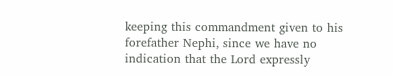keeping this commandment given to his forefather Nephi, since we have no indication that the Lord expressly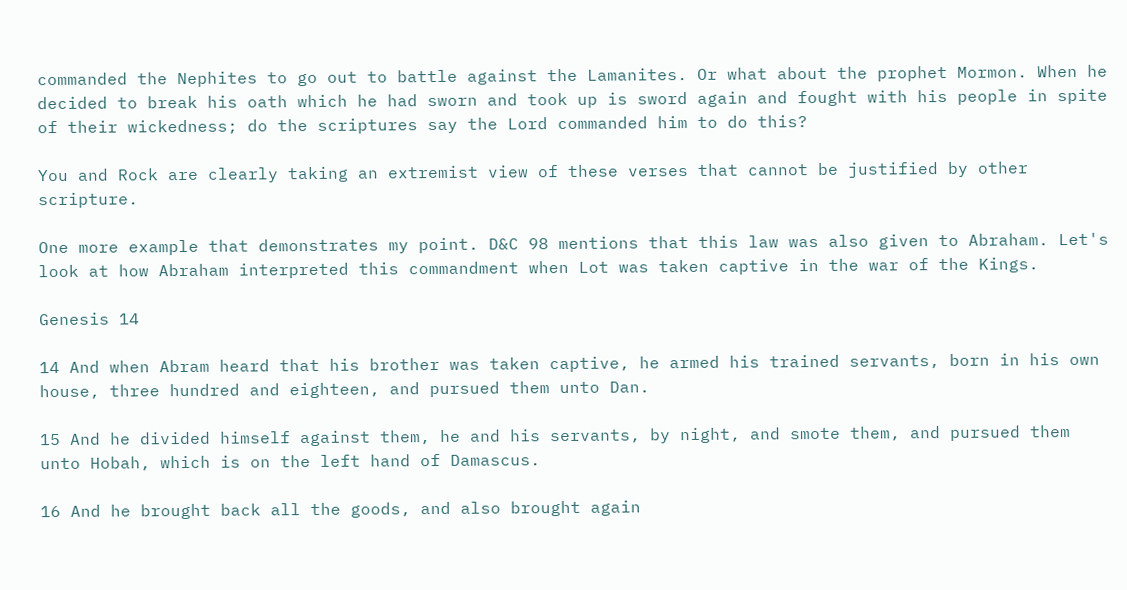commanded the Nephites to go out to battle against the Lamanites. Or what about the prophet Mormon. When he decided to break his oath which he had sworn and took up is sword again and fought with his people in spite of their wickedness; do the scriptures say the Lord commanded him to do this?

You and Rock are clearly taking an extremist view of these verses that cannot be justified by other scripture.

One more example that demonstrates my point. D&C 98 mentions that this law was also given to Abraham. Let's look at how Abraham interpreted this commandment when Lot was taken captive in the war of the Kings.

Genesis 14

14 And when Abram heard that his brother was taken captive, he armed his trained servants, born in his own house, three hundred and eighteen, and pursued them unto Dan.

15 And he divided himself against them, he and his servants, by night, and smote them, and pursued them unto Hobah, which is on the left hand of Damascus.

16 And he brought back all the goods, and also brought again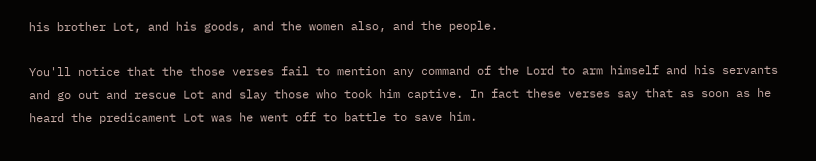his brother Lot, and his goods, and the women also, and the people.

You'll notice that the those verses fail to mention any command of the Lord to arm himself and his servants and go out and rescue Lot and slay those who took him captive. In fact these verses say that as soon as he heard the predicament Lot was he went off to battle to save him.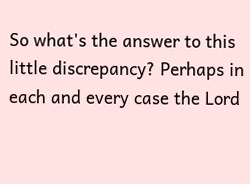So what's the answer to this little discrepancy? Perhaps in each and every case the Lord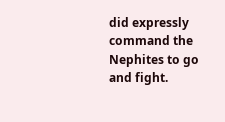did expressly command the Nephites to go and fight.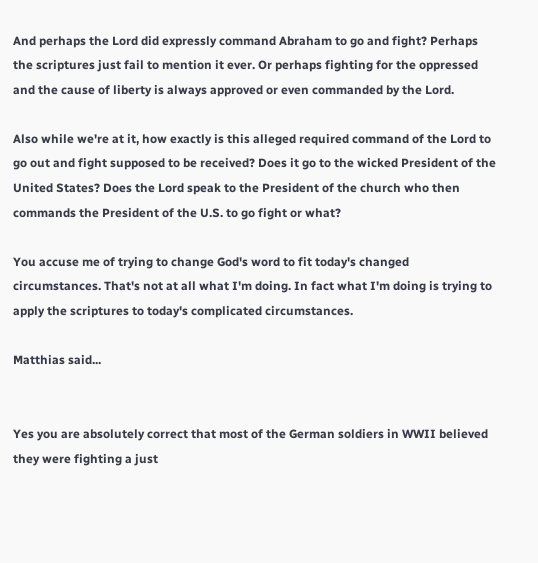And perhaps the Lord did expressly command Abraham to go and fight? Perhaps the scriptures just fail to mention it ever. Or perhaps fighting for the oppressed and the cause of liberty is always approved or even commanded by the Lord.

Also while we're at it, how exactly is this alleged required command of the Lord to go out and fight supposed to be received? Does it go to the wicked President of the United States? Does the Lord speak to the President of the church who then commands the President of the U.S. to go fight or what?

You accuse me of trying to change God's word to fit today's changed circumstances. That's not at all what I'm doing. In fact what I'm doing is trying to apply the scriptures to today's complicated circumstances.

Matthias said...


Yes you are absolutely correct that most of the German soldiers in WWII believed they were fighting a just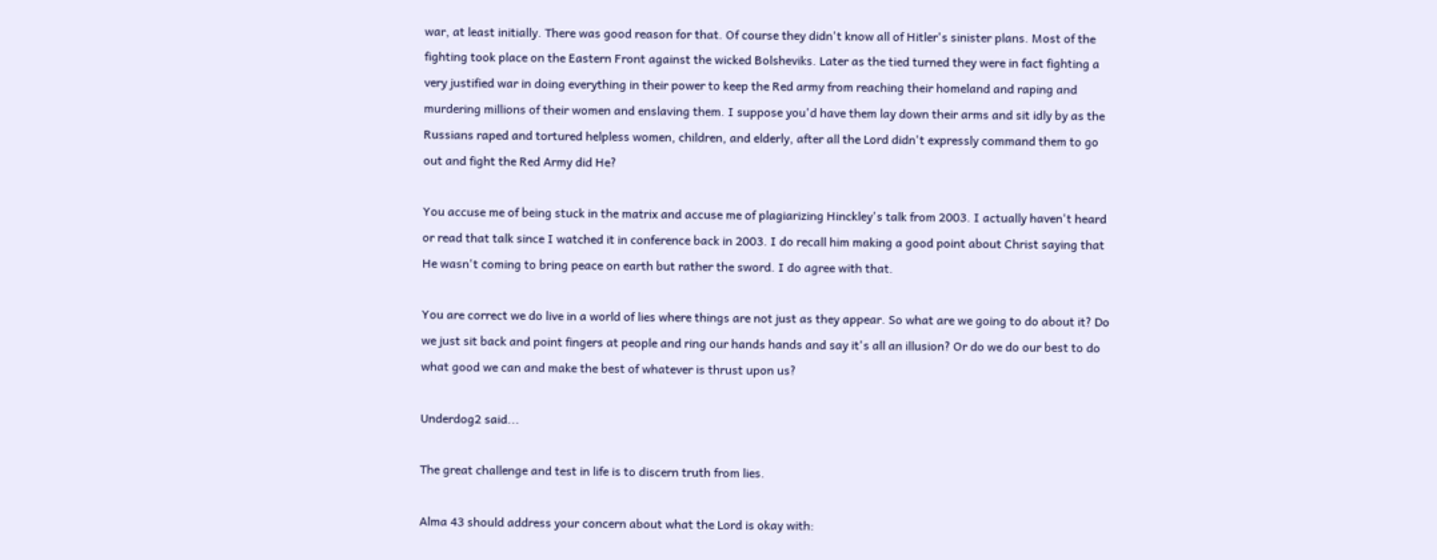war, at least initially. There was good reason for that. Of course they didn't know all of Hitler's sinister plans. Most of the fighting took place on the Eastern Front against the wicked Bolsheviks. Later as the tied turned they were in fact fighting a very justified war in doing everything in their power to keep the Red army from reaching their homeland and raping and murdering millions of their women and enslaving them. I suppose you'd have them lay down their arms and sit idly by as the Russians raped and tortured helpless women, children, and elderly, after all the Lord didn't expressly command them to go out and fight the Red Army did He?

You accuse me of being stuck in the matrix and accuse me of plagiarizing Hinckley's talk from 2003. I actually haven't heard or read that talk since I watched it in conference back in 2003. I do recall him making a good point about Christ saying that He wasn't coming to bring peace on earth but rather the sword. I do agree with that.

You are correct we do live in a world of lies where things are not just as they appear. So what are we going to do about it? Do we just sit back and point fingers at people and ring our hands hands and say it's all an illusion? Or do we do our best to do what good we can and make the best of whatever is thrust upon us?

Underdog2 said...

The great challenge and test in life is to discern truth from lies.

Alma 43 should address your concern about what the Lord is okay with: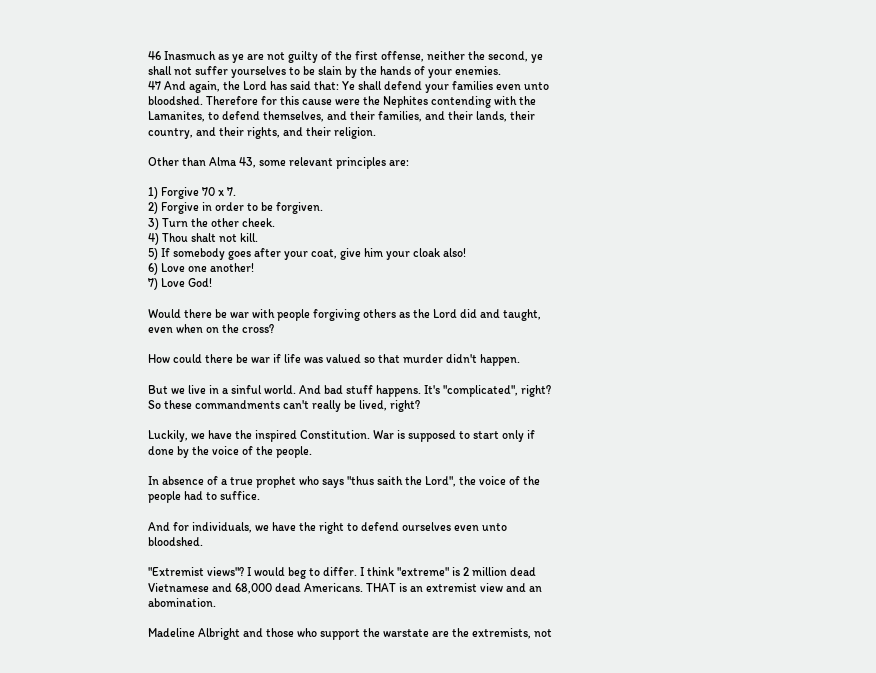46 Inasmuch as ye are not guilty of the first offense, neither the second, ye shall not suffer yourselves to be slain by the hands of your enemies.
47 And again, the Lord has said that: Ye shall defend your families even unto bloodshed. Therefore for this cause were the Nephites contending with the Lamanites, to defend themselves, and their families, and their lands, their country, and their rights, and their religion.

Other than Alma 43, some relevant principles are:

1) Forgive 70 x 7.
2) Forgive in order to be forgiven.
3) Turn the other cheek.
4) Thou shalt not kill.
5) If somebody goes after your coat, give him your cloak also!
6) Love one another!
7) Love God!

Would there be war with people forgiving others as the Lord did and taught, even when on the cross?

How could there be war if life was valued so that murder didn't happen.

But we live in a sinful world. And bad stuff happens. It's "complicated", right? So these commandments can't really be lived, right?

Luckily, we have the inspired Constitution. War is supposed to start only if done by the voice of the people.

In absence of a true prophet who says "thus saith the Lord", the voice of the people had to suffice.

And for individuals, we have the right to defend ourselves even unto bloodshed.

"Extremist views"? I would beg to differ. I think "extreme" is 2 million dead Vietnamese and 68,000 dead Americans. THAT is an extremist view and an abomination.

Madeline Albright and those who support the warstate are the extremists, not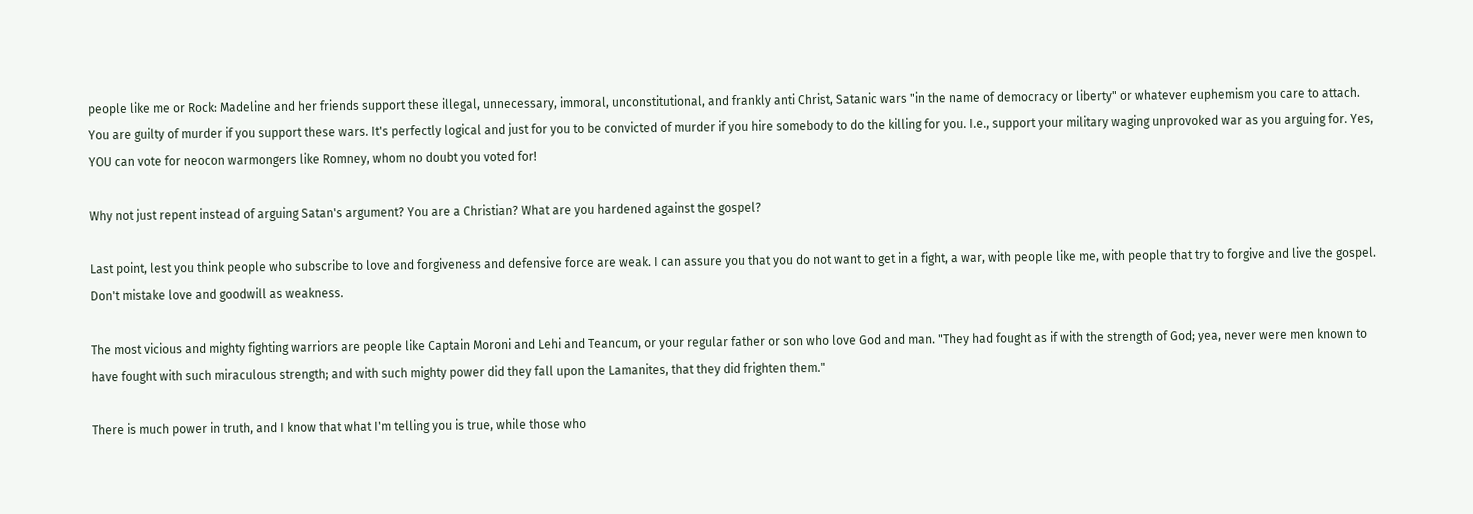people like me or Rock: Madeline and her friends support these illegal, unnecessary, immoral, unconstitutional, and frankly anti Christ, Satanic wars "in the name of democracy or liberty" or whatever euphemism you care to attach. You are guilty of murder if you support these wars. It's perfectly logical and just for you to be convicted of murder if you hire somebody to do the killing for you. I.e., support your military waging unprovoked war as you arguing for. Yes, YOU can vote for neocon warmongers like Romney, whom no doubt you voted for!

Why not just repent instead of arguing Satan's argument? You are a Christian? What are you hardened against the gospel?

Last point, lest you think people who subscribe to love and forgiveness and defensive force are weak. I can assure you that you do not want to get in a fight, a war, with people like me, with people that try to forgive and live the gospel. Don't mistake love and goodwill as weakness.

The most vicious and mighty fighting warriors are people like Captain Moroni and Lehi and Teancum, or your regular father or son who love God and man. "They had fought as if with the strength of God; yea, never were men known to have fought with such miraculous strength; and with such mighty power did they fall upon the Lamanites, that they did frighten them."

There is much power in truth, and I know that what I'm telling you is true, while those who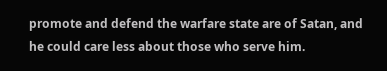promote and defend the warfare state are of Satan, and he could care less about those who serve him.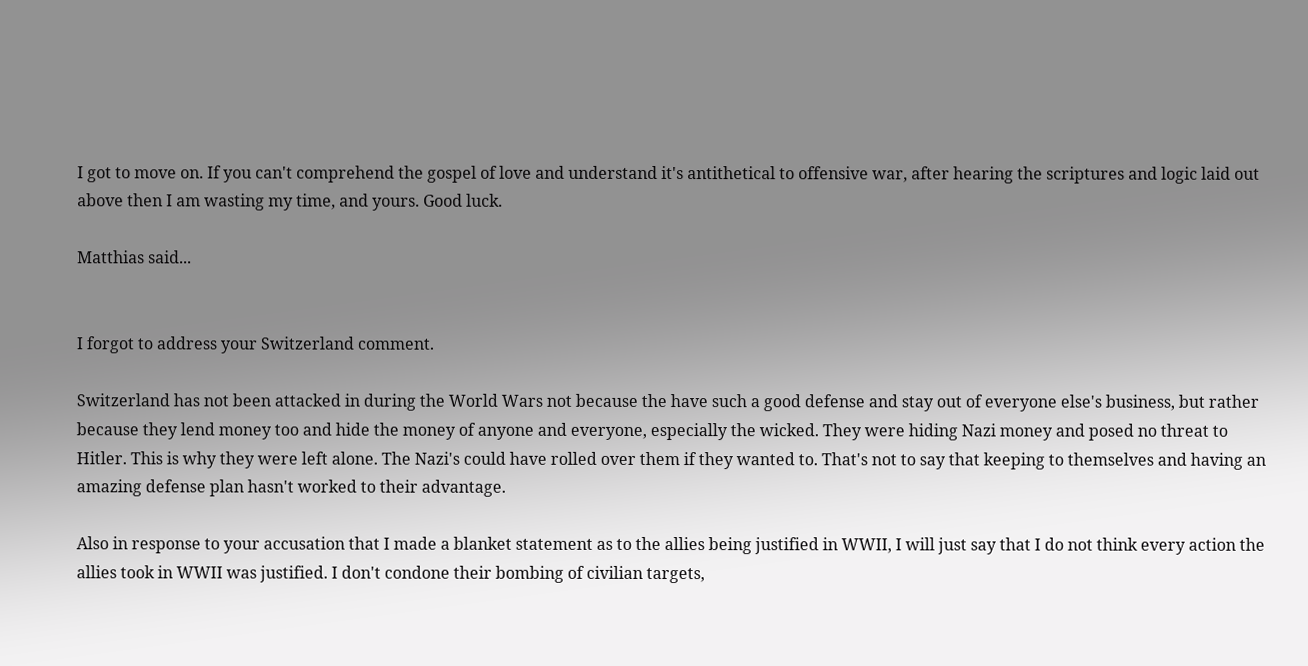I got to move on. If you can't comprehend the gospel of love and understand it's antithetical to offensive war, after hearing the scriptures and logic laid out above then I am wasting my time, and yours. Good luck.

Matthias said...


I forgot to address your Switzerland comment.

Switzerland has not been attacked in during the World Wars not because the have such a good defense and stay out of everyone else's business, but rather because they lend money too and hide the money of anyone and everyone, especially the wicked. They were hiding Nazi money and posed no threat to Hitler. This is why they were left alone. The Nazi's could have rolled over them if they wanted to. That's not to say that keeping to themselves and having an amazing defense plan hasn't worked to their advantage.

Also in response to your accusation that I made a blanket statement as to the allies being justified in WWII, I will just say that I do not think every action the allies took in WWII was justified. I don't condone their bombing of civilian targets,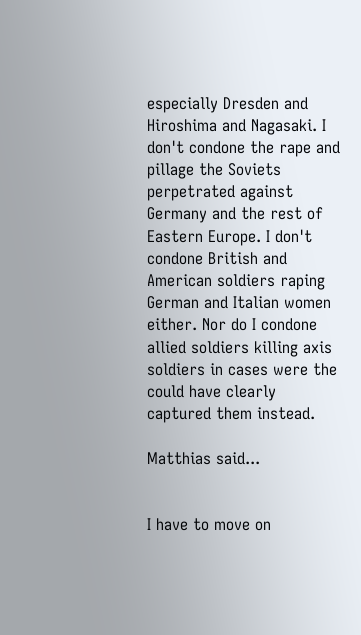especially Dresden and Hiroshima and Nagasaki. I don't condone the rape and pillage the Soviets perpetrated against Germany and the rest of Eastern Europe. I don't condone British and American soldiers raping German and Italian women either. Nor do I condone allied soldiers killing axis soldiers in cases were the could have clearly captured them instead.

Matthias said...


I have to move on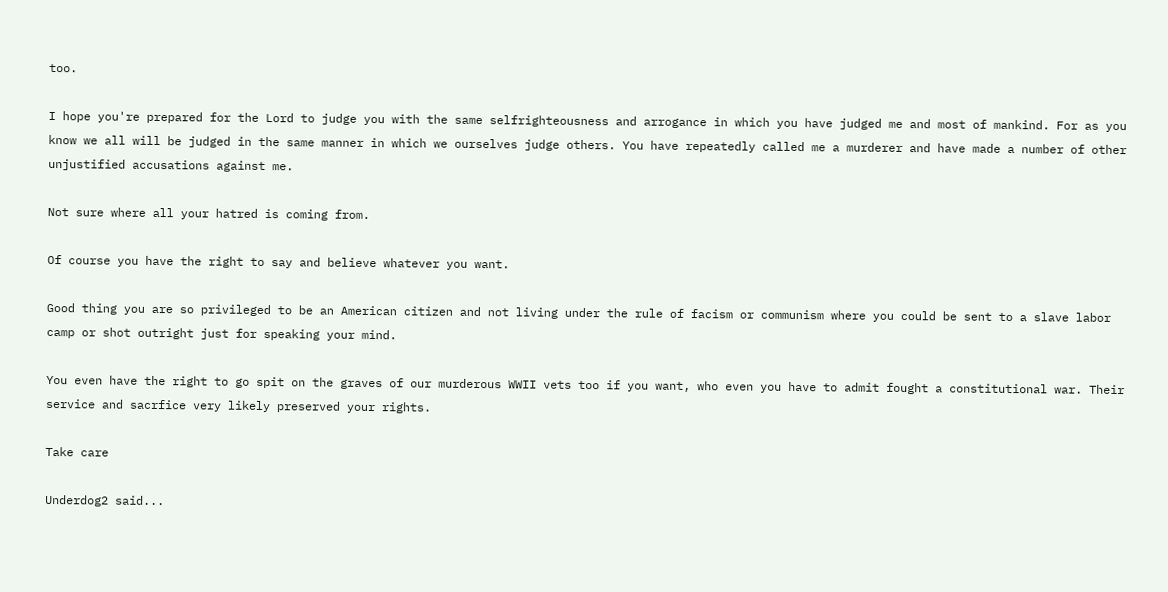too.

I hope you're prepared for the Lord to judge you with the same selfrighteousness and arrogance in which you have judged me and most of mankind. For as you know we all will be judged in the same manner in which we ourselves judge others. You have repeatedly called me a murderer and have made a number of other unjustified accusations against me.

Not sure where all your hatred is coming from.

Of course you have the right to say and believe whatever you want.

Good thing you are so privileged to be an American citizen and not living under the rule of facism or communism where you could be sent to a slave labor camp or shot outright just for speaking your mind.

You even have the right to go spit on the graves of our murderous WWII vets too if you want, who even you have to admit fought a constitutional war. Their service and sacrfice very likely preserved your rights.

Take care

Underdog2 said...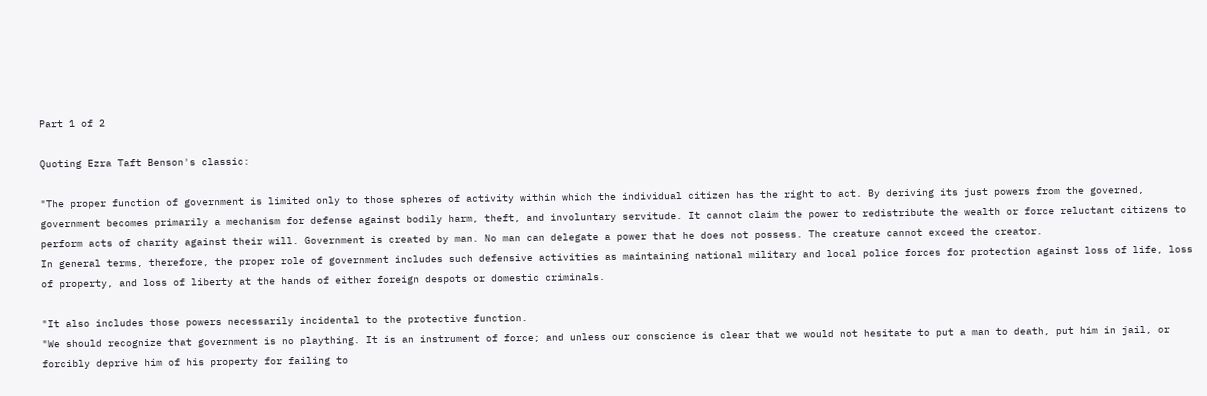Part 1 of 2

Quoting Ezra Taft Benson's classic:

"The proper function of government is limited only to those spheres of activity within which the individual citizen has the right to act. By deriving its just powers from the governed, government becomes primarily a mechanism for defense against bodily harm, theft, and involuntary servitude. It cannot claim the power to redistribute the wealth or force reluctant citizens to perform acts of charity against their will. Government is created by man. No man can delegate a power that he does not possess. The creature cannot exceed the creator.
In general terms, therefore, the proper role of government includes such defensive activities as maintaining national military and local police forces for protection against loss of life, loss of property, and loss of liberty at the hands of either foreign despots or domestic criminals.

"It also includes those powers necessarily incidental to the protective function.
"We should recognize that government is no plaything. It is an instrument of force; and unless our conscience is clear that we would not hesitate to put a man to death, put him in jail, or forcibly deprive him of his property for failing to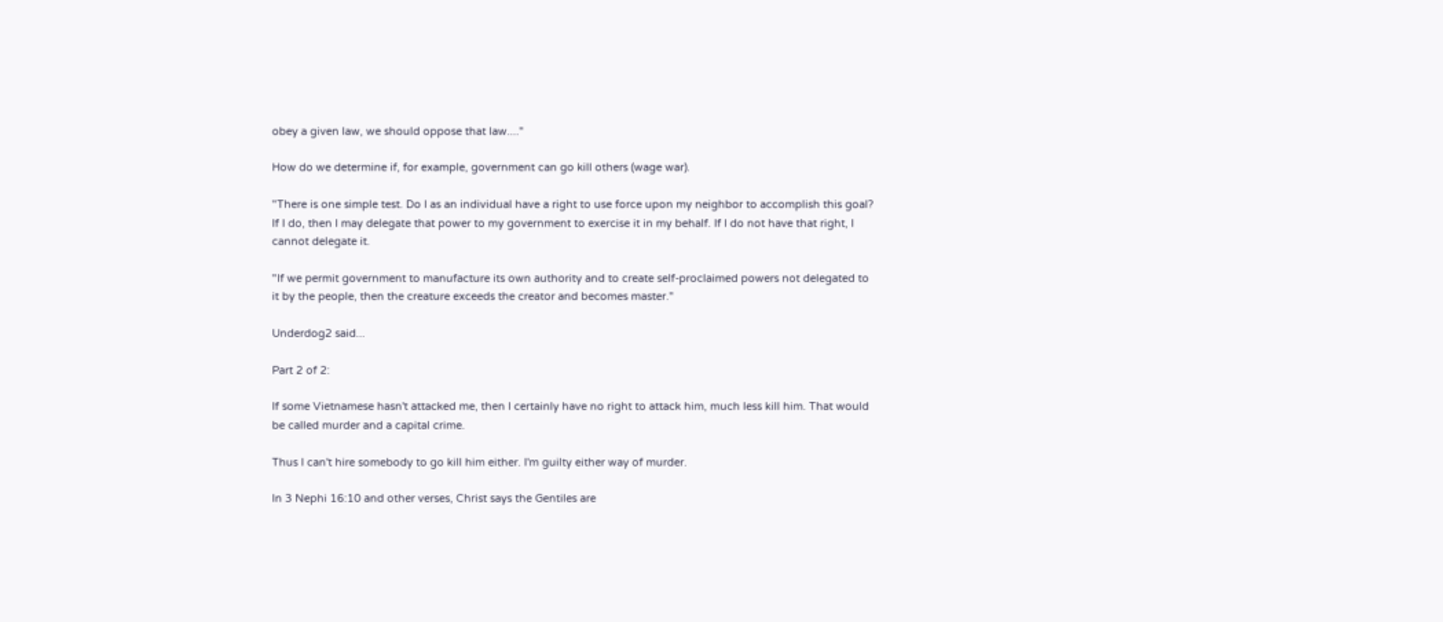obey a given law, we should oppose that law...."

How do we determine if, for example, government can go kill others (wage war).

"There is one simple test. Do I as an individual have a right to use force upon my neighbor to accomplish this goal? If I do, then I may delegate that power to my government to exercise it in my behalf. If I do not have that right, I cannot delegate it.

"If we permit government to manufacture its own authority and to create self-proclaimed powers not delegated to it by the people, then the creature exceeds the creator and becomes master."

Underdog2 said...

Part 2 of 2:

If some Vietnamese hasn't attacked me, then I certainly have no right to attack him, much less kill him. That would be called murder and a capital crime.

Thus I can't hire somebody to go kill him either. I'm guilty either way of murder.

In 3 Nephi 16:10 and other verses, Christ says the Gentiles are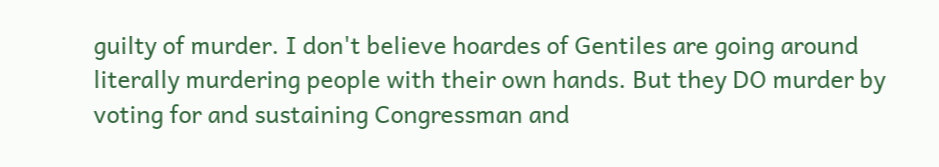guilty of murder. I don't believe hoardes of Gentiles are going around literally murdering people with their own hands. But they DO murder by voting for and sustaining Congressman and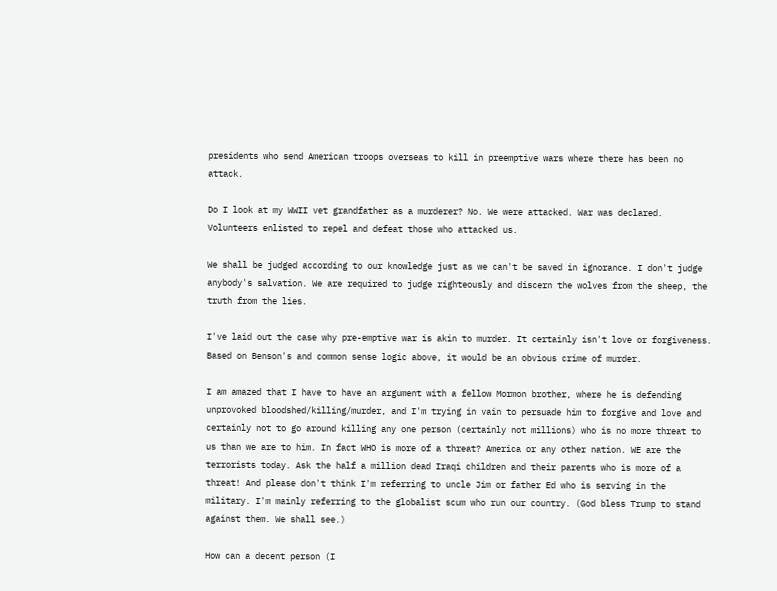presidents who send American troops overseas to kill in preemptive wars where there has been no attack.

Do I look at my WWII vet grandfather as a murderer? No. We were attacked. War was declared. Volunteers enlisted to repel and defeat those who attacked us.

We shall be judged according to our knowledge just as we can't be saved in ignorance. I don't judge anybody's salvation. We are required to judge righteously and discern the wolves from the sheep, the truth from the lies.

I've laid out the case why pre-emptive war is akin to murder. It certainly isn't love or forgiveness. Based on Benson's and common sense logic above, it would be an obvious crime of murder.

I am amazed that I have to have an argument with a fellow Mormon brother, where he is defending unprovoked bloodshed/killing/murder, and I'm trying in vain to persuade him to forgive and love and certainly not to go around killing any one person (certainly not millions) who is no more threat to us than we are to him. In fact WHO is more of a threat? America or any other nation. WE are the terrorists today. Ask the half a million dead Iraqi children and their parents who is more of a threat! And please don't think I'm referring to uncle Jim or father Ed who is serving in the military. I'm mainly referring to the globalist scum who run our country. (God bless Trump to stand against them. We shall see.)

How can a decent person (I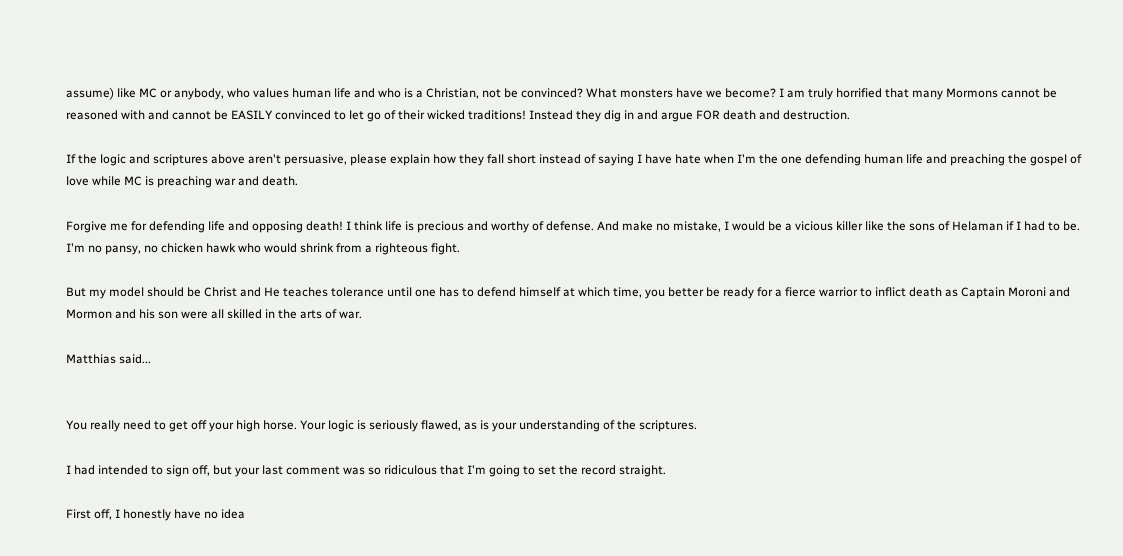assume) like MC or anybody, who values human life and who is a Christian, not be convinced? What monsters have we become? I am truly horrified that many Mormons cannot be reasoned with and cannot be EASILY convinced to let go of their wicked traditions! Instead they dig in and argue FOR death and destruction.

If the logic and scriptures above aren't persuasive, please explain how they fall short instead of saying I have hate when I'm the one defending human life and preaching the gospel of love while MC is preaching war and death.

Forgive me for defending life and opposing death! I think life is precious and worthy of defense. And make no mistake, I would be a vicious killer like the sons of Helaman if I had to be. I'm no pansy, no chicken hawk who would shrink from a righteous fight.

But my model should be Christ and He teaches tolerance until one has to defend himself at which time, you better be ready for a fierce warrior to inflict death as Captain Moroni and Mormon and his son were all skilled in the arts of war.

Matthias said...


You really need to get off your high horse. Your logic is seriously flawed, as is your understanding of the scriptures.

I had intended to sign off, but your last comment was so ridiculous that I'm going to set the record straight.

First off, I honestly have no idea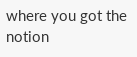where you got the notion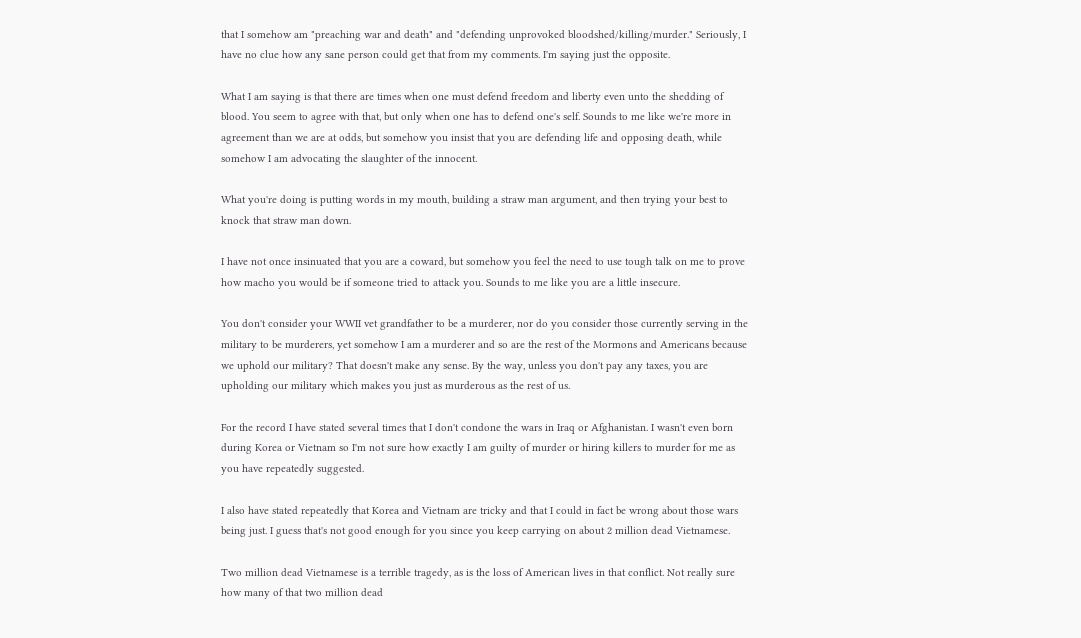that I somehow am "preaching war and death" and "defending unprovoked bloodshed/killing/murder." Seriously, I have no clue how any sane person could get that from my comments. I'm saying just the opposite.

What I am saying is that there are times when one must defend freedom and liberty even unto the shedding of blood. You seem to agree with that, but only when one has to defend one's self. Sounds to me like we're more in agreement than we are at odds, but somehow you insist that you are defending life and opposing death, while somehow I am advocating the slaughter of the innocent.

What you're doing is putting words in my mouth, building a straw man argument, and then trying your best to knock that straw man down.

I have not once insinuated that you are a coward, but somehow you feel the need to use tough talk on me to prove how macho you would be if someone tried to attack you. Sounds to me like you are a little insecure.

You don't consider your WWII vet grandfather to be a murderer, nor do you consider those currently serving in the military to be murderers, yet somehow I am a murderer and so are the rest of the Mormons and Americans because we uphold our military? That doesn't make any sense. By the way, unless you don't pay any taxes, you are upholding our military which makes you just as murderous as the rest of us.

For the record I have stated several times that I don't condone the wars in Iraq or Afghanistan. I wasn't even born during Korea or Vietnam so I'm not sure how exactly I am guilty of murder or hiring killers to murder for me as you have repeatedly suggested.

I also have stated repeatedly that Korea and Vietnam are tricky and that I could in fact be wrong about those wars being just. I guess that's not good enough for you since you keep carrying on about 2 million dead Vietnamese.

Two million dead Vietnamese is a terrible tragedy, as is the loss of American lives in that conflict. Not really sure how many of that two million dead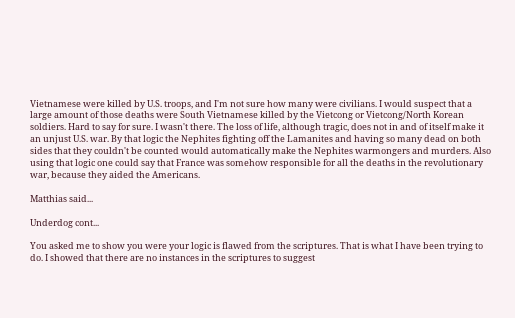Vietnamese were killed by U.S. troops, and I'm not sure how many were civilians. I would suspect that a large amount of those deaths were South Vietnamese killed by the Vietcong or Vietcong/North Korean soldiers. Hard to say for sure. I wasn't there. The loss of life, although tragic, does not in and of itself make it an unjust U.S. war. By that logic the Nephites fighting off the Lamanites and having so many dead on both sides that they couldn't be counted would automatically make the Nephites warmongers and murders. Also using that logic one could say that France was somehow responsible for all the deaths in the revolutionary war, because they aided the Americans.

Matthias said...

Underdog cont...

You asked me to show you were your logic is flawed from the scriptures. That is what I have been trying to do. I showed that there are no instances in the scriptures to suggest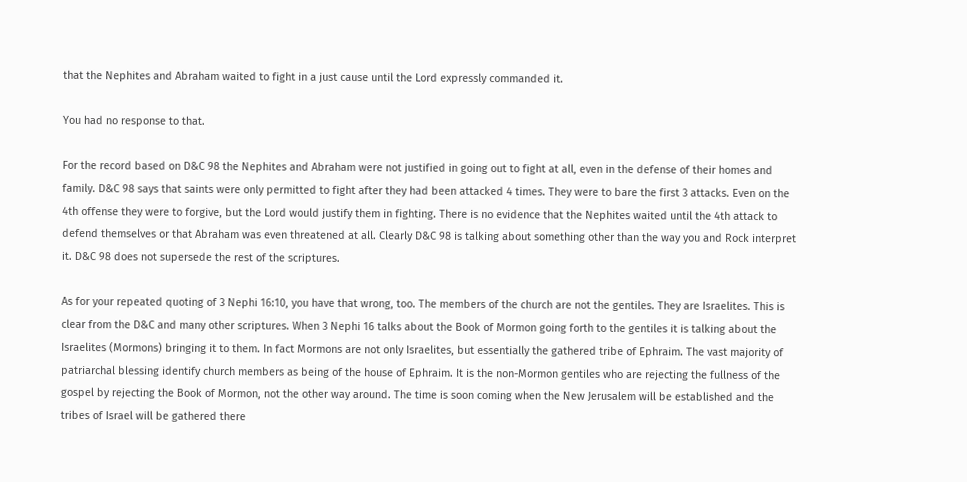that the Nephites and Abraham waited to fight in a just cause until the Lord expressly commanded it.

You had no response to that.

For the record based on D&C 98 the Nephites and Abraham were not justified in going out to fight at all, even in the defense of their homes and family. D&C 98 says that saints were only permitted to fight after they had been attacked 4 times. They were to bare the first 3 attacks. Even on the 4th offense they were to forgive, but the Lord would justify them in fighting. There is no evidence that the Nephites waited until the 4th attack to defend themselves or that Abraham was even threatened at all. Clearly D&C 98 is talking about something other than the way you and Rock interpret it. D&C 98 does not supersede the rest of the scriptures.

As for your repeated quoting of 3 Nephi 16:10, you have that wrong, too. The members of the church are not the gentiles. They are Israelites. This is clear from the D&C and many other scriptures. When 3 Nephi 16 talks about the Book of Mormon going forth to the gentiles it is talking about the Israelites (Mormons) bringing it to them. In fact Mormons are not only Israelites, but essentially the gathered tribe of Ephraim. The vast majority of patriarchal blessing identify church members as being of the house of Ephraim. It is the non-Mormon gentiles who are rejecting the fullness of the gospel by rejecting the Book of Mormon, not the other way around. The time is soon coming when the New Jerusalem will be established and the tribes of Israel will be gathered there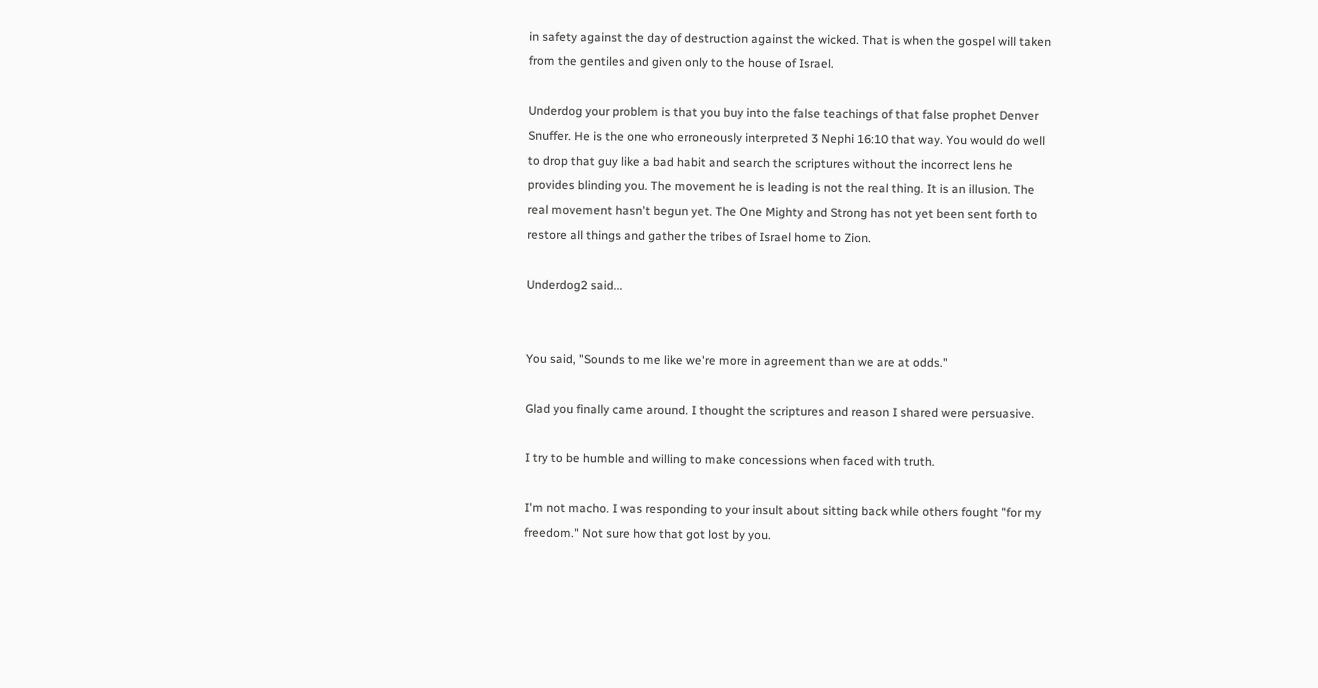in safety against the day of destruction against the wicked. That is when the gospel will taken from the gentiles and given only to the house of Israel.

Underdog your problem is that you buy into the false teachings of that false prophet Denver Snuffer. He is the one who erroneously interpreted 3 Nephi 16:10 that way. You would do well to drop that guy like a bad habit and search the scriptures without the incorrect lens he provides blinding you. The movement he is leading is not the real thing. It is an illusion. The real movement hasn't begun yet. The One Mighty and Strong has not yet been sent forth to restore all things and gather the tribes of Israel home to Zion.

Underdog2 said...


You said, "Sounds to me like we're more in agreement than we are at odds."

Glad you finally came around. I thought the scriptures and reason I shared were persuasive.

I try to be humble and willing to make concessions when faced with truth.

I'm not macho. I was responding to your insult about sitting back while others fought "for my freedom." Not sure how that got lost by you.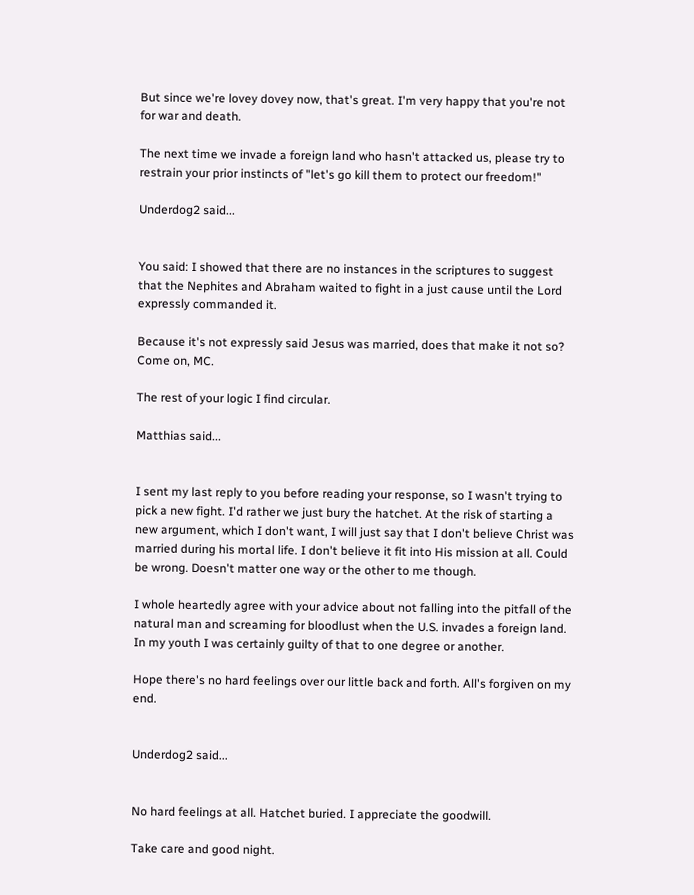But since we're lovey dovey now, that's great. I'm very happy that you're not for war and death.

The next time we invade a foreign land who hasn't attacked us, please try to restrain your prior instincts of "let's go kill them to protect our freedom!"

Underdog2 said...


You said: I showed that there are no instances in the scriptures to suggest that the Nephites and Abraham waited to fight in a just cause until the Lord expressly commanded it.

Because it's not expressly said Jesus was married, does that make it not so? Come on, MC.

The rest of your logic I find circular.

Matthias said...


I sent my last reply to you before reading your response, so I wasn't trying to pick a new fight. I'd rather we just bury the hatchet. At the risk of starting a new argument, which I don't want, I will just say that I don't believe Christ was married during his mortal life. I don't believe it fit into His mission at all. Could be wrong. Doesn't matter one way or the other to me though.

I whole heartedly agree with your advice about not falling into the pitfall of the natural man and screaming for bloodlust when the U.S. invades a foreign land. In my youth I was certainly guilty of that to one degree or another.

Hope there's no hard feelings over our little back and forth. All's forgiven on my end.


Underdog2 said...


No hard feelings at all. Hatchet buried. I appreciate the goodwill.

Take care and good night.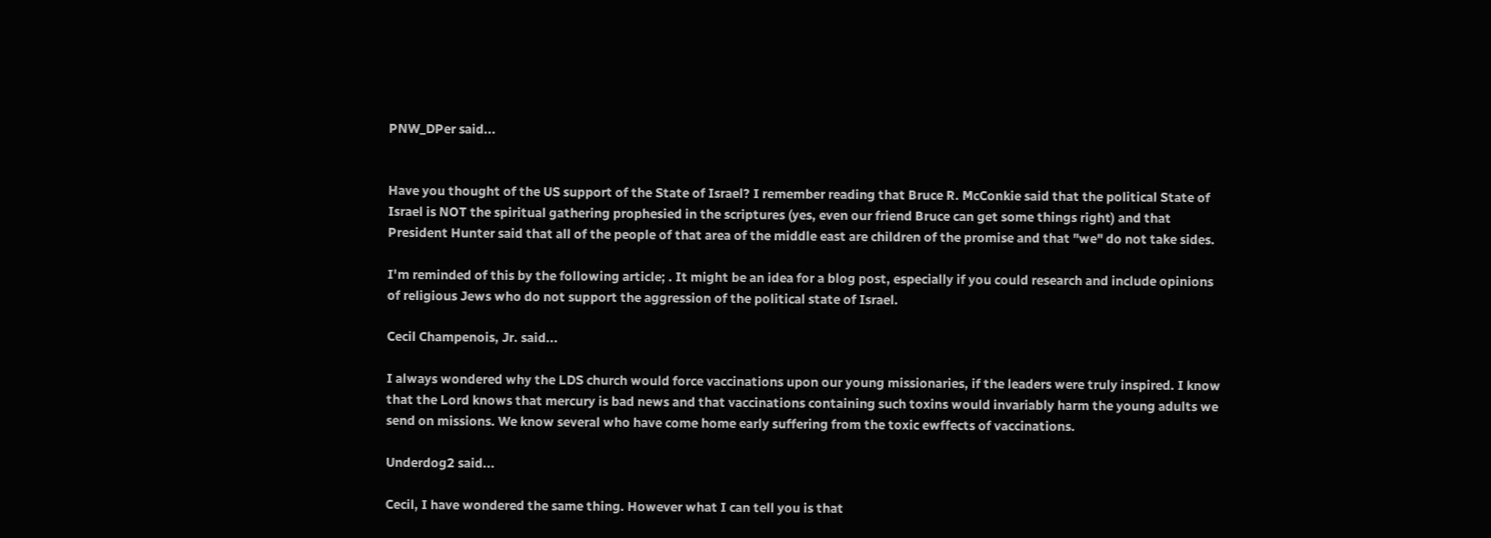PNW_DPer said...


Have you thought of the US support of the State of Israel? I remember reading that Bruce R. McConkie said that the political State of Israel is NOT the spiritual gathering prophesied in the scriptures (yes, even our friend Bruce can get some things right) and that President Hunter said that all of the people of that area of the middle east are children of the promise and that "we" do not take sides.

I'm reminded of this by the following article; . It might be an idea for a blog post, especially if you could research and include opinions of religious Jews who do not support the aggression of the political state of Israel.

Cecil Champenois, Jr. said...

I always wondered why the LDS church would force vaccinations upon our young missionaries, if the leaders were truly inspired. I know that the Lord knows that mercury is bad news and that vaccinations containing such toxins would invariably harm the young adults we send on missions. We know several who have come home early suffering from the toxic ewffects of vaccinations.

Underdog2 said...

Cecil, I have wondered the same thing. However what I can tell you is that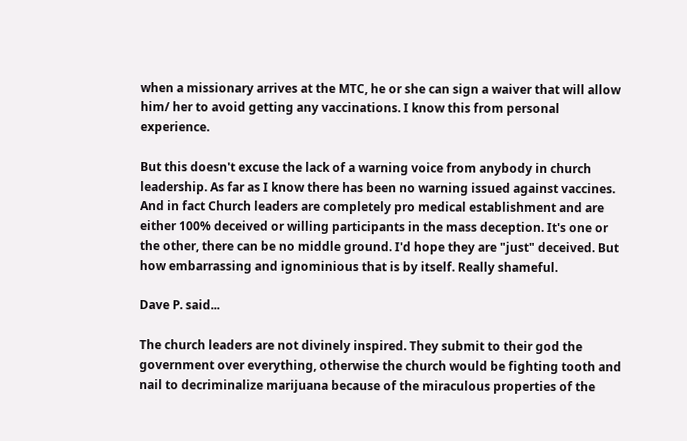when a missionary arrives at the MTC, he or she can sign a waiver that will allow him/ her to avoid getting any vaccinations. I know this from personal experience.

But this doesn't excuse the lack of a warning voice from anybody in church leadership. As far as I know there has been no warning issued against vaccines. And in fact Church leaders are completely pro medical establishment and are either 100% deceived or willing participants in the mass deception. It's one or the other, there can be no middle ground. I'd hope they are "just" deceived. But how embarrassing and ignominious that is by itself. Really shameful.

Dave P. said...

The church leaders are not divinely inspired. They submit to their god the government over everything, otherwise the church would be fighting tooth and nail to decriminalize marijuana because of the miraculous properties of the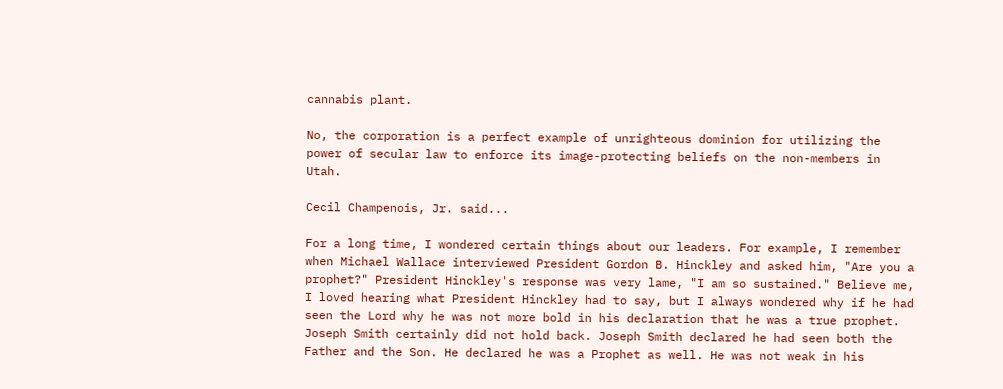cannabis plant.

No, the corporation is a perfect example of unrighteous dominion for utilizing the power of secular law to enforce its image-protecting beliefs on the non-members in Utah.

Cecil Champenois, Jr. said...

For a long time, I wondered certain things about our leaders. For example, I remember when Michael Wallace interviewed President Gordon B. Hinckley and asked him, "Are you a prophet?" President Hinckley's response was very lame, "I am so sustained." Believe me, I loved hearing what President Hinckley had to say, but I always wondered why if he had seen the Lord why he was not more bold in his declaration that he was a true prophet. Joseph Smith certainly did not hold back. Joseph Smith declared he had seen both the Father and the Son. He declared he was a Prophet as well. He was not weak in his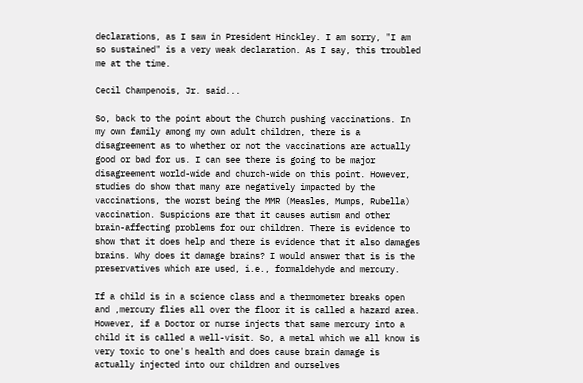declarations, as I saw in President Hinckley. I am sorry, "I am so sustained" is a very weak declaration. As I say, this troubled me at the time.

Cecil Champenois, Jr. said...

So, back to the point about the Church pushing vaccinations. In my own family among my own adult children, there is a disagreement as to whether or not the vaccinations are actually good or bad for us. I can see there is going to be major disagreement world-wide and church-wide on this point. However, studies do show that many are negatively impacted by the vaccinations, the worst being the MMR (Measles, Mumps, Rubella) vaccination. Suspicions are that it causes autism and other brain-affecting problems for our children. There is evidence to show that it does help and there is evidence that it also damages brains. Why does it damage brains? I would answer that is is the preservatives which are used, i.e., formaldehyde and mercury.

If a child is in a science class and a thermometer breaks open and ,mercury flies all over the floor it is called a hazard area. However, if a Doctor or nurse injects that same mercury into a child it is called a well-visit. So, a metal which we all know is very toxic to one's health and does cause brain damage is actually injected into our children and ourselves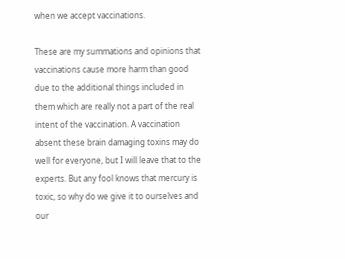when we accept vaccinations.

These are my summations and opinions that vaccinations cause more harm than good due to the additional things included in them which are really not a part of the real intent of the vaccination. A vaccination absent these brain damaging toxins may do well for everyone, but I will leave that to the experts. But any fool knows that mercury is toxic, so why do we give it to ourselves and our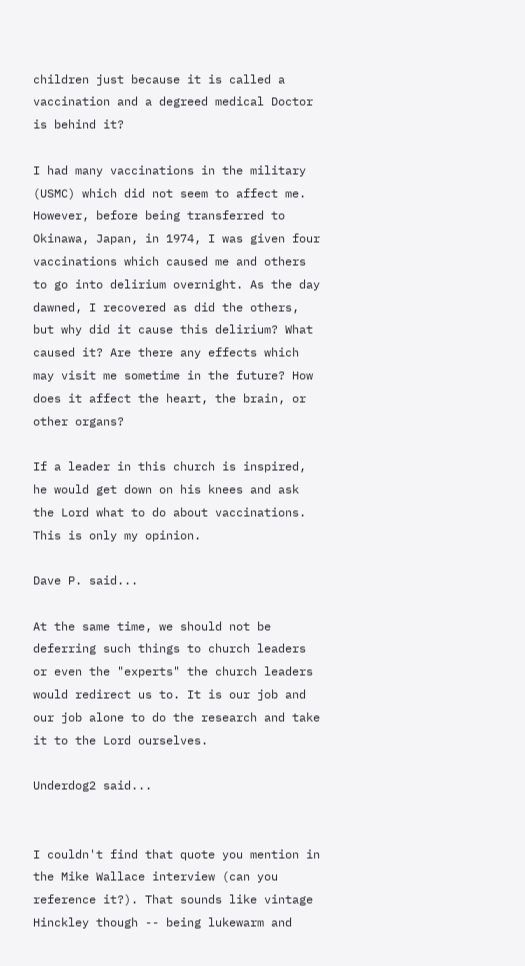children just because it is called a vaccination and a degreed medical Doctor is behind it?

I had many vaccinations in the military (USMC) which did not seem to affect me. However, before being transferred to Okinawa, Japan, in 1974, I was given four vaccinations which caused me and others to go into delirium overnight. As the day dawned, I recovered as did the others, but why did it cause this delirium? What caused it? Are there any effects which may visit me sometime in the future? How does it affect the heart, the brain, or other organs?

If a leader in this church is inspired, he would get down on his knees and ask the Lord what to do about vaccinations. This is only my opinion.

Dave P. said...

At the same time, we should not be deferring such things to church leaders or even the "experts" the church leaders would redirect us to. It is our job and our job alone to do the research and take it to the Lord ourselves.

Underdog2 said...


I couldn't find that quote you mention in the Mike Wallace interview (can you reference it?). That sounds like vintage Hinckley though -- being lukewarm and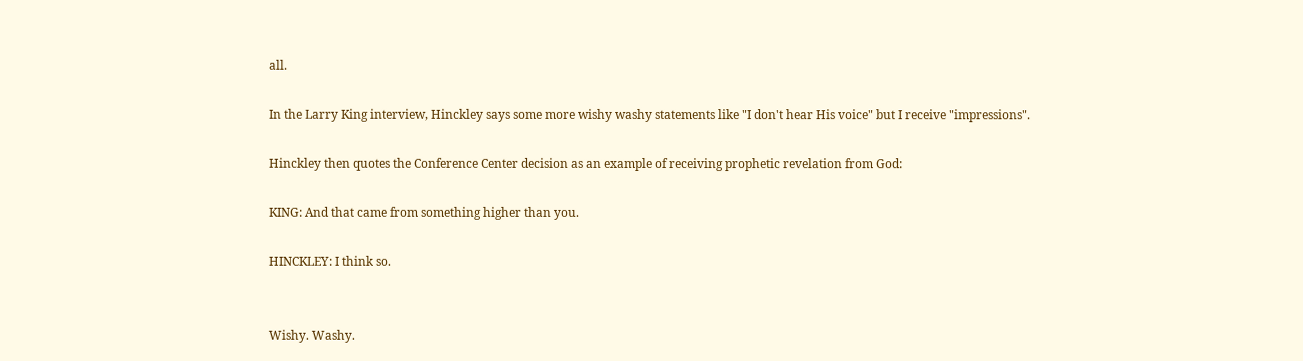all.

In the Larry King interview, Hinckley says some more wishy washy statements like "I don't hear His voice" but I receive "impressions".

Hinckley then quotes the Conference Center decision as an example of receiving prophetic revelation from God:

KING: And that came from something higher than you.

HINCKLEY: I think so.


Wishy. Washy.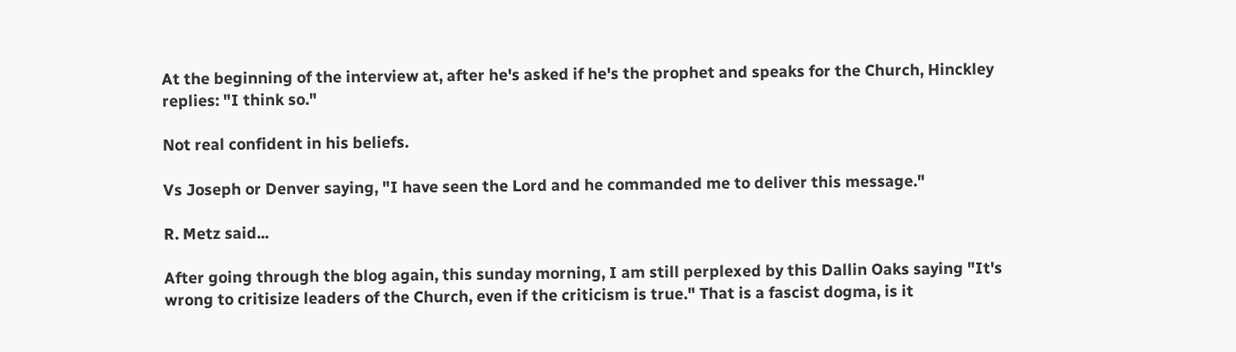At the beginning of the interview at, after he's asked if he's the prophet and speaks for the Church, Hinckley replies: "I think so."

Not real confident in his beliefs.

Vs Joseph or Denver saying, "I have seen the Lord and he commanded me to deliver this message."

R. Metz said...

After going through the blog again, this sunday morning, I am still perplexed by this Dallin Oaks saying "It's wrong to critisize leaders of the Church, even if the criticism is true." That is a fascist dogma, is it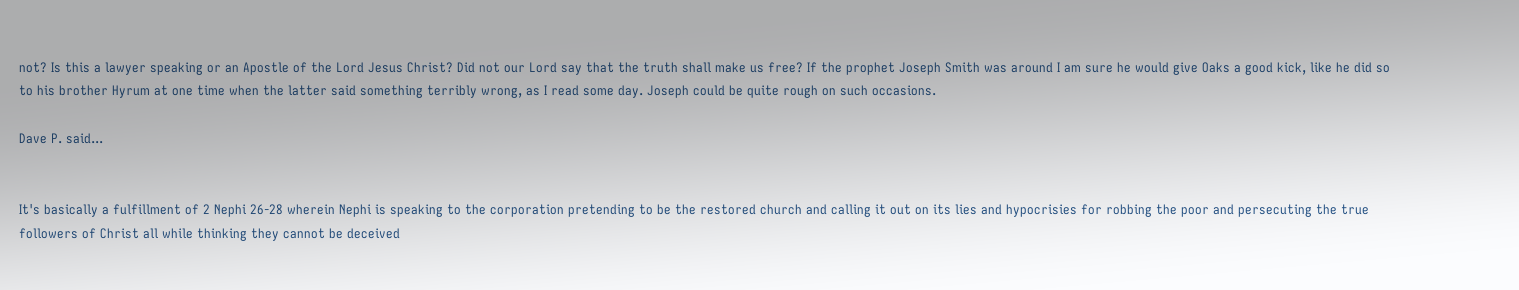not? Is this a lawyer speaking or an Apostle of the Lord Jesus Christ? Did not our Lord say that the truth shall make us free? If the prophet Joseph Smith was around I am sure he would give Oaks a good kick, like he did so to his brother Hyrum at one time when the latter said something terribly wrong, as I read some day. Joseph could be quite rough on such occasions.

Dave P. said...


It's basically a fulfillment of 2 Nephi 26-28 wherein Nephi is speaking to the corporation pretending to be the restored church and calling it out on its lies and hypocrisies for robbing the poor and persecuting the true followers of Christ all while thinking they cannot be deceived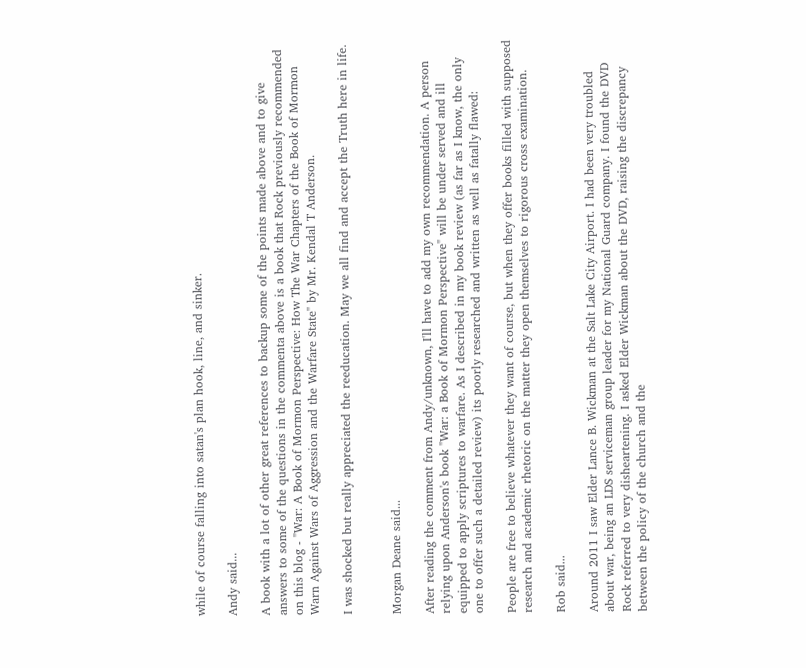while of course falling into satan's plan hook, line, and sinker.

Andy said...

A book with a lot of other great references to backup some of the points made above and to give answers to some of the questions in the commenta above is a book that Rock previously recommended on this blog - "War: A Book of Mormon Perspective: How The War Chapters of the Book of Mormon Warn Against Wars of Aggression and the Warfare State" by Mr. Kendal T Anderson.

I was shocked but really appreciated the reeducation. May we all find and accept the Truth here in life.


Morgan Deane said...

After reading the comment from Andy/unknown, I'll have to add my own recommendation. A person relying upon Anderson's book "War: a Book of Mormon Perspective" will be under served and ill equipped to apply scriptures to warfare. As I described in my book review (as far as I know, the only one to offer such a detailed review) its poorly researched and written as well as fatally flawed:

People are free to believe whatever they want of course, but when they offer books filled with supposed research and academic rhetoric on the matter they open themselves to rigorous cross examination.

Rob said...

Around 2011 I saw Elder Lance B. Wickman at the Salt Lake City Airport. I had been very troubled about war, being an LDS serviceman group leader for my National Guard company. I found the DVD Rock referred to very disheartening. I asked Elder Wickman about the DVD, raising the discrepancy between the policy of the church and the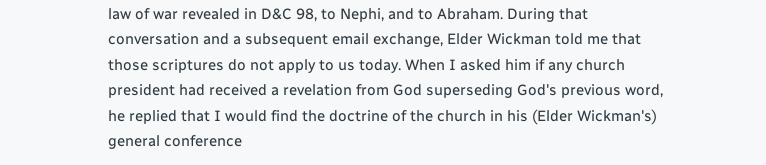law of war revealed in D&C 98, to Nephi, and to Abraham. During that conversation and a subsequent email exchange, Elder Wickman told me that those scriptures do not apply to us today. When I asked him if any church president had received a revelation from God superseding God's previous word, he replied that I would find the doctrine of the church in his (Elder Wickman's) general conference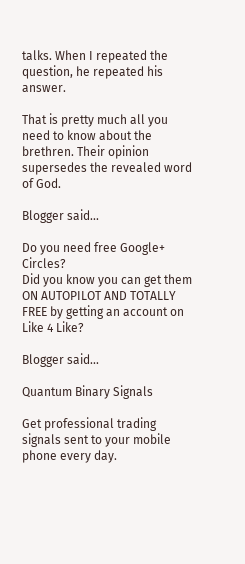talks. When I repeated the question, he repeated his answer.

That is pretty much all you need to know about the brethren. Their opinion supersedes the revealed word of God.

Blogger said...

Do you need free Google+ Circles?
Did you know you can get them ON AUTOPILOT AND TOTALLY FREE by getting an account on Like 4 Like?

Blogger said...

Quantum Binary Signals

Get professional trading signals sent to your mobile phone every day.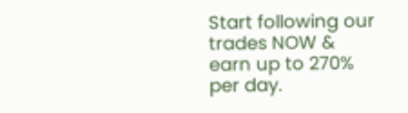Start following our trades NOW & earn up to 270% per day.